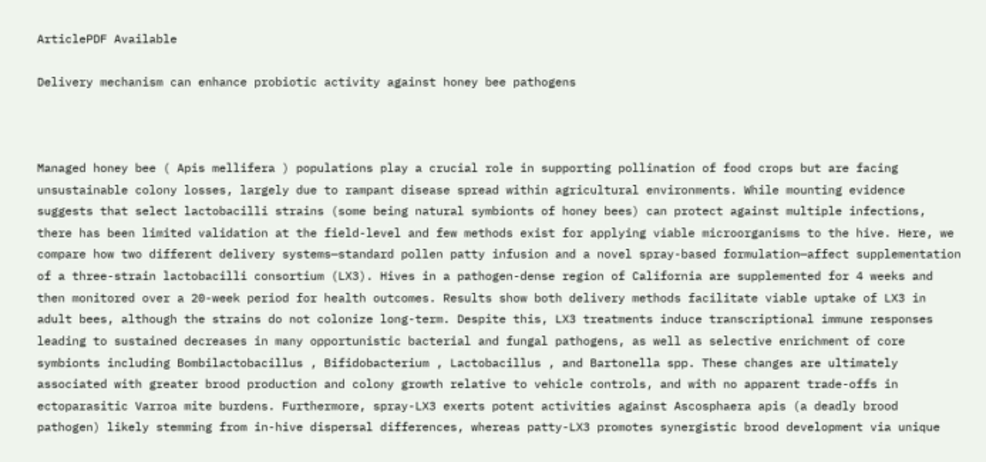ArticlePDF Available

Delivery mechanism can enhance probiotic activity against honey bee pathogens



Managed honey bee ( Apis mellifera ) populations play a crucial role in supporting pollination of food crops but are facing unsustainable colony losses, largely due to rampant disease spread within agricultural environments. While mounting evidence suggests that select lactobacilli strains (some being natural symbionts of honey bees) can protect against multiple infections, there has been limited validation at the field-level and few methods exist for applying viable microorganisms to the hive. Here, we compare how two different delivery systems—standard pollen patty infusion and a novel spray-based formulation—affect supplementation of a three-strain lactobacilli consortium (LX3). Hives in a pathogen-dense region of California are supplemented for 4 weeks and then monitored over a 20-week period for health outcomes. Results show both delivery methods facilitate viable uptake of LX3 in adult bees, although the strains do not colonize long-term. Despite this, LX3 treatments induce transcriptional immune responses leading to sustained decreases in many opportunistic bacterial and fungal pathogens, as well as selective enrichment of core symbionts including Bombilactobacillus , Bifidobacterium , Lactobacillus , and Bartonella spp. These changes are ultimately associated with greater brood production and colony growth relative to vehicle controls, and with no apparent trade-offs in ectoparasitic Varroa mite burdens. Furthermore, spray-LX3 exerts potent activities against Ascosphaera apis (a deadly brood pathogen) likely stemming from in-hive dispersal differences, whereas patty-LX3 promotes synergistic brood development via unique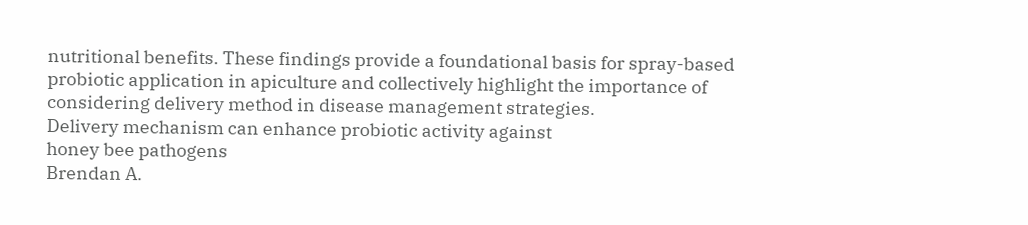nutritional benefits. These findings provide a foundational basis for spray-based probiotic application in apiculture and collectively highlight the importance of considering delivery method in disease management strategies.
Delivery mechanism can enhance probiotic activity against
honey bee pathogens
Brendan A.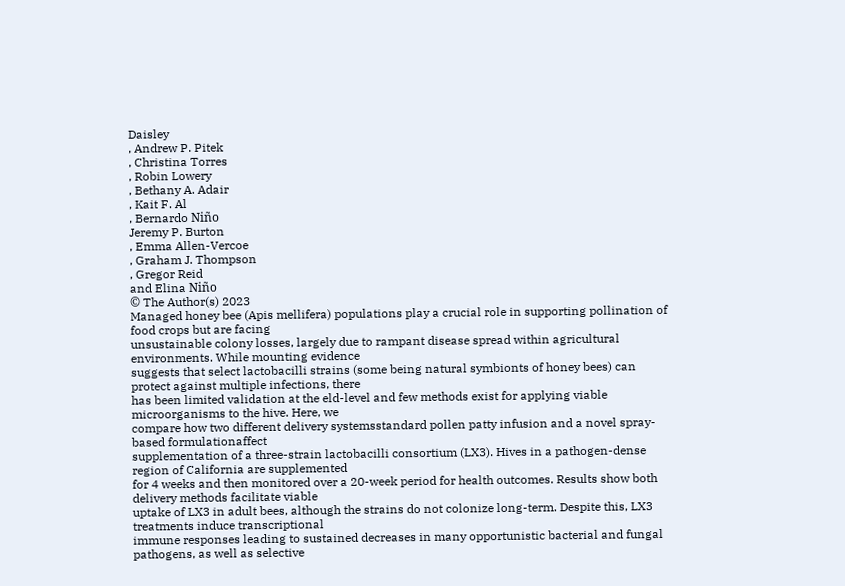Daisley
, Andrew P. Pitek
, Christina Torres
, Robin Lowery
, Bethany A. Adair
, Kait F. Al
, Bernardo Niño
Jeremy P. Burton
, Emma Allen-Vercoe
, Graham J. Thompson
, Gregor Reid
and Elina Niño
© The Author(s) 2023
Managed honey bee (Apis mellifera) populations play a crucial role in supporting pollination of food crops but are facing
unsustainable colony losses, largely due to rampant disease spread within agricultural environments. While mounting evidence
suggests that select lactobacilli strains (some being natural symbionts of honey bees) can protect against multiple infections, there
has been limited validation at the eld-level and few methods exist for applying viable microorganisms to the hive. Here, we
compare how two different delivery systemsstandard pollen patty infusion and a novel spray-based formulationaffect
supplementation of a three-strain lactobacilli consortium (LX3). Hives in a pathogen-dense region of California are supplemented
for 4 weeks and then monitored over a 20-week period for health outcomes. Results show both delivery methods facilitate viable
uptake of LX3 in adult bees, although the strains do not colonize long-term. Despite this, LX3 treatments induce transcriptional
immune responses leading to sustained decreases in many opportunistic bacterial and fungal pathogens, as well as selective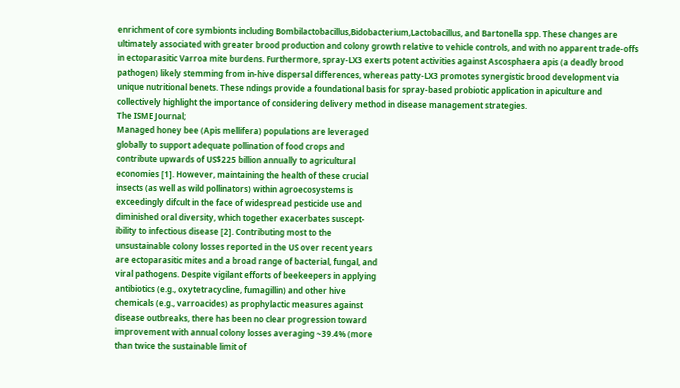enrichment of core symbionts including Bombilactobacillus,Bidobacterium,Lactobacillus, and Bartonella spp. These changes are
ultimately associated with greater brood production and colony growth relative to vehicle controls, and with no apparent trade-offs
in ectoparasitic Varroa mite burdens. Furthermore, spray-LX3 exerts potent activities against Ascosphaera apis (a deadly brood
pathogen) likely stemming from in-hive dispersal differences, whereas patty-LX3 promotes synergistic brood development via
unique nutritional benets. These ndings provide a foundational basis for spray-based probiotic application in apiculture and
collectively highlight the importance of considering delivery method in disease management strategies.
The ISME Journal;
Managed honey bee (Apis mellifera) populations are leveraged
globally to support adequate pollination of food crops and
contribute upwards of US$225 billion annually to agricultural
economies [1]. However, maintaining the health of these crucial
insects (as well as wild pollinators) within agroecosystems is
exceedingly difcult in the face of widespread pesticide use and
diminished oral diversity, which together exacerbates suscept-
ibility to infectious disease [2]. Contributing most to the
unsustainable colony losses reported in the US over recent years
are ectoparasitic mites and a broad range of bacterial, fungal, and
viral pathogens. Despite vigilant efforts of beekeepers in applying
antibiotics (e.g., oxytetracycline, fumagillin) and other hive
chemicals (e.g., varroacides) as prophylactic measures against
disease outbreaks, there has been no clear progression toward
improvement with annual colony losses averaging ~39.4% (more
than twice the sustainable limit of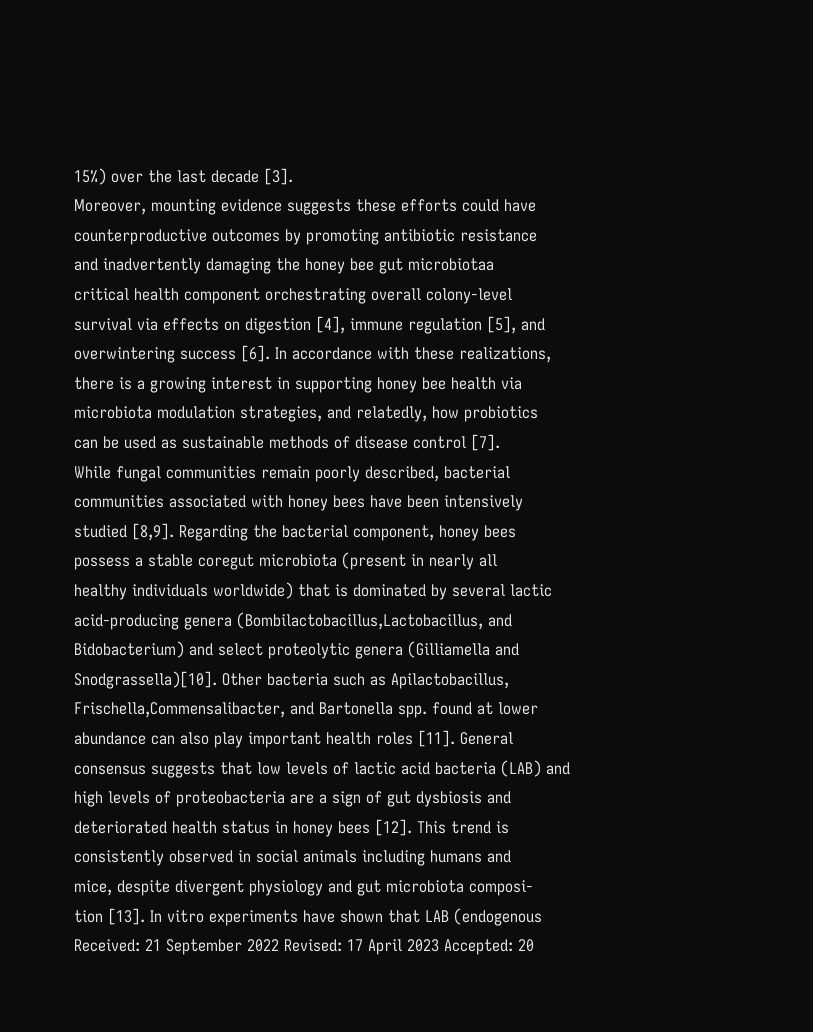15%) over the last decade [3].
Moreover, mounting evidence suggests these efforts could have
counterproductive outcomes by promoting antibiotic resistance
and inadvertently damaging the honey bee gut microbiotaa
critical health component orchestrating overall colony-level
survival via effects on digestion [4], immune regulation [5], and
overwintering success [6]. In accordance with these realizations,
there is a growing interest in supporting honey bee health via
microbiota modulation strategies, and relatedly, how probiotics
can be used as sustainable methods of disease control [7].
While fungal communities remain poorly described, bacterial
communities associated with honey bees have been intensively
studied [8,9]. Regarding the bacterial component, honey bees
possess a stable coregut microbiota (present in nearly all
healthy individuals worldwide) that is dominated by several lactic
acid-producing genera (Bombilactobacillus,Lactobacillus, and
Bidobacterium) and select proteolytic genera (Gilliamella and
Snodgrassella)[10]. Other bacteria such as Apilactobacillus,
Frischella,Commensalibacter, and Bartonella spp. found at lower
abundance can also play important health roles [11]. General
consensus suggests that low levels of lactic acid bacteria (LAB) and
high levels of proteobacteria are a sign of gut dysbiosis and
deteriorated health status in honey bees [12]. This trend is
consistently observed in social animals including humans and
mice, despite divergent physiology and gut microbiota composi-
tion [13]. In vitro experiments have shown that LAB (endogenous
Received: 21 September 2022 Revised: 17 April 2023 Accepted: 20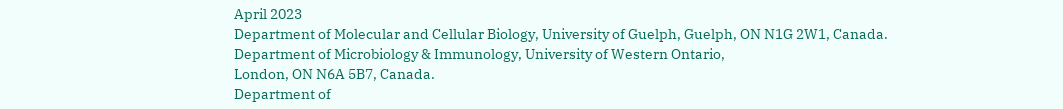April 2023
Department of Molecular and Cellular Biology, University of Guelph, Guelph, ON N1G 2W1, Canada.
Department of Microbiology & Immunology, University of Western Ontario,
London, ON N6A 5B7, Canada.
Department of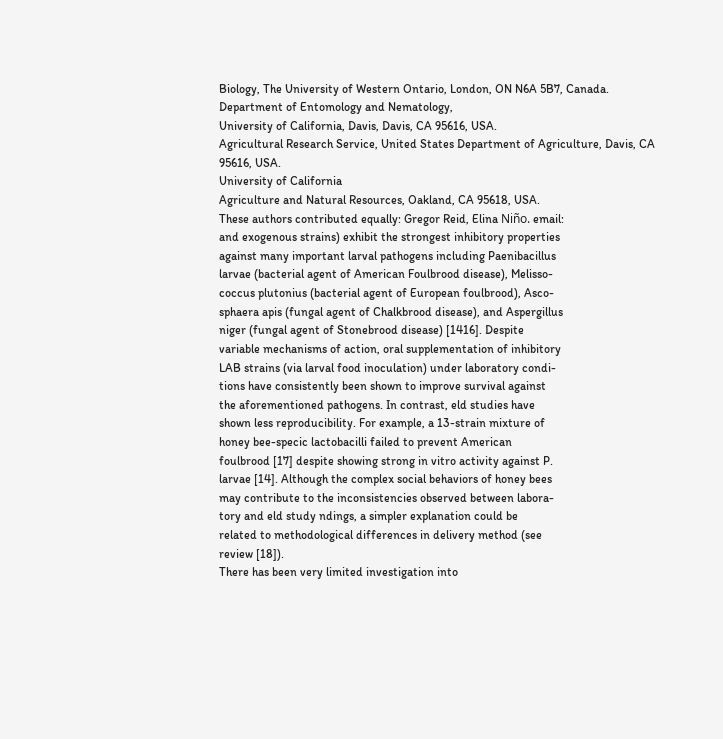Biology, The University of Western Ontario, London, ON N6A 5B7, Canada.
Department of Entomology and Nematology,
University of California, Davis, Davis, CA 95616, USA.
Agricultural Research Service, United States Department of Agriculture, Davis, CA 95616, USA.
University of California
Agriculture and Natural Resources, Oakland, CA 95618, USA.
These authors contributed equally: Gregor Reid, Elina Niño. email:
and exogenous strains) exhibit the strongest inhibitory properties
against many important larval pathogens including Paenibacillus
larvae (bacterial agent of American Foulbrood disease), Melisso-
coccus plutonius (bacterial agent of European foulbrood), Asco-
sphaera apis (fungal agent of Chalkbrood disease), and Aspergillus
niger (fungal agent of Stonebrood disease) [1416]. Despite
variable mechanisms of action, oral supplementation of inhibitory
LAB strains (via larval food inoculation) under laboratory condi-
tions have consistently been shown to improve survival against
the aforementioned pathogens. In contrast, eld studies have
shown less reproducibility. For example, a 13-strain mixture of
honey bee-specic lactobacilli failed to prevent American
foulbrood [17] despite showing strong in vitro activity against P.
larvae [14]. Although the complex social behaviors of honey bees
may contribute to the inconsistencies observed between labora-
tory and eld study ndings, a simpler explanation could be
related to methodological differences in delivery method (see
review [18]).
There has been very limited investigation into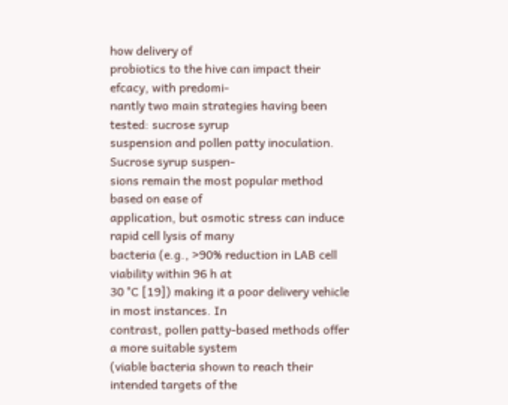how delivery of
probiotics to the hive can impact their efcacy, with predomi-
nantly two main strategies having been tested: sucrose syrup
suspension and pollen patty inoculation. Sucrose syrup suspen-
sions remain the most popular method based on ease of
application, but osmotic stress can induce rapid cell lysis of many
bacteria (e.g., >90% reduction in LAB cell viability within 96 h at
30 °C [19]) making it a poor delivery vehicle in most instances. In
contrast, pollen patty-based methods offer a more suitable system
(viable bacteria shown to reach their intended targets of the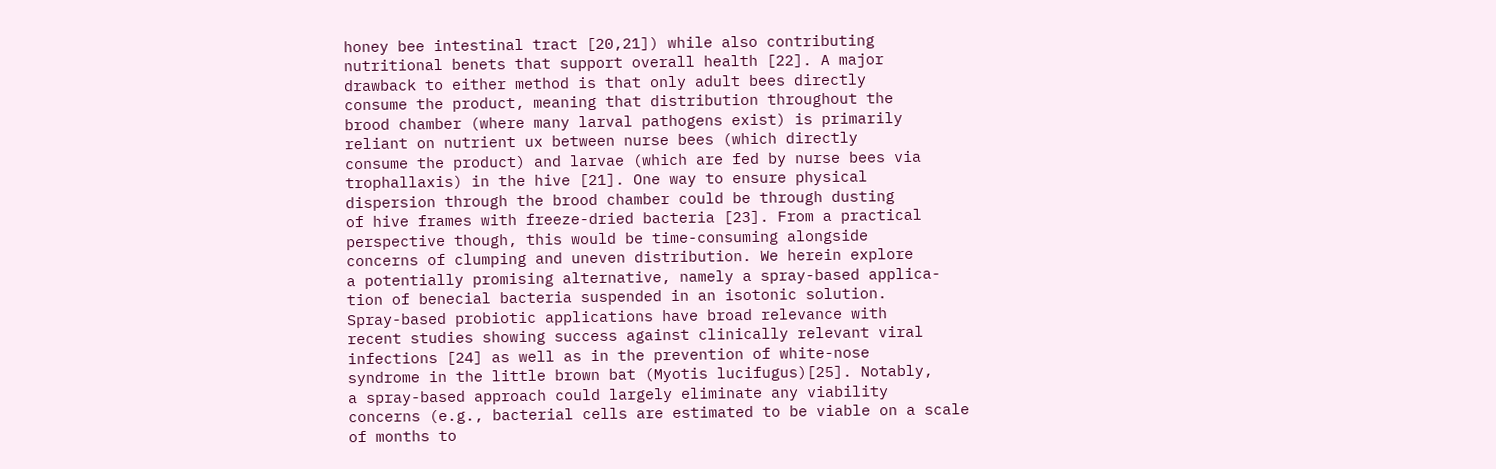honey bee intestinal tract [20,21]) while also contributing
nutritional benets that support overall health [22]. A major
drawback to either method is that only adult bees directly
consume the product, meaning that distribution throughout the
brood chamber (where many larval pathogens exist) is primarily
reliant on nutrient ux between nurse bees (which directly
consume the product) and larvae (which are fed by nurse bees via
trophallaxis) in the hive [21]. One way to ensure physical
dispersion through the brood chamber could be through dusting
of hive frames with freeze-dried bacteria [23]. From a practical
perspective though, this would be time-consuming alongside
concerns of clumping and uneven distribution. We herein explore
a potentially promising alternative, namely a spray-based applica-
tion of benecial bacteria suspended in an isotonic solution.
Spray-based probiotic applications have broad relevance with
recent studies showing success against clinically relevant viral
infections [24] as well as in the prevention of white-nose
syndrome in the little brown bat (Myotis lucifugus)[25]. Notably,
a spray-based approach could largely eliminate any viability
concerns (e.g., bacterial cells are estimated to be viable on a scale
of months to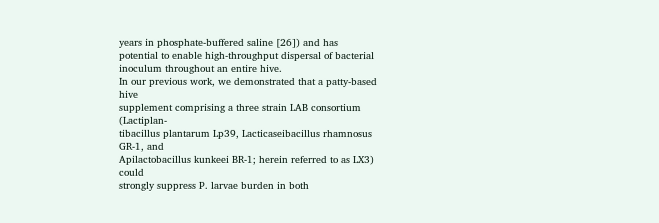years in phosphate-buffered saline [26]) and has
potential to enable high-throughput dispersal of bacterial
inoculum throughout an entire hive.
In our previous work, we demonstrated that a patty-based hive
supplement comprising a three strain LAB consortium (Lactiplan-
tibacillus plantarum Lp39, Lacticaseibacillus rhamnosus GR-1, and
Apilactobacillus kunkeei BR-1; herein referred to as LX3) could
strongly suppress P. larvae burden in both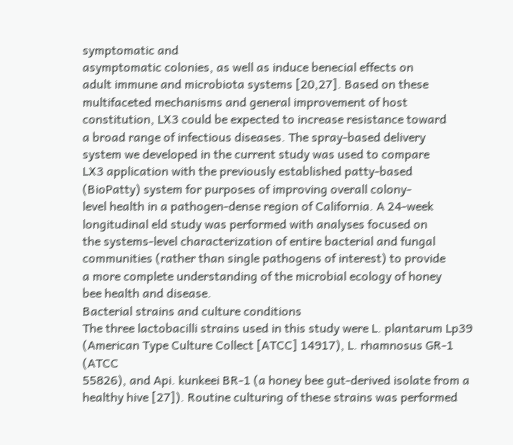symptomatic and
asymptomatic colonies, as well as induce benecial effects on
adult immune and microbiota systems [20,27]. Based on these
multifaceted mechanisms and general improvement of host
constitution, LX3 could be expected to increase resistance toward
a broad range of infectious diseases. The spray-based delivery
system we developed in the current study was used to compare
LX3 application with the previously established patty-based
(BioPatty) system for purposes of improving overall colony-
level health in a pathogen-dense region of California. A 24-week
longitudinal eld study was performed with analyses focused on
the systems-level characterization of entire bacterial and fungal
communities (rather than single pathogens of interest) to provide
a more complete understanding of the microbial ecology of honey
bee health and disease.
Bacterial strains and culture conditions
The three lactobacilli strains used in this study were L. plantarum Lp39
(American Type Culture Collect [ATCC] 14917), L. rhamnosus GR-1 (ATCC
55826), and Api. kunkeei BR-1 (a honey bee gut-derived isolate from a
healthy hive [27]). Routine culturing of these strains was performed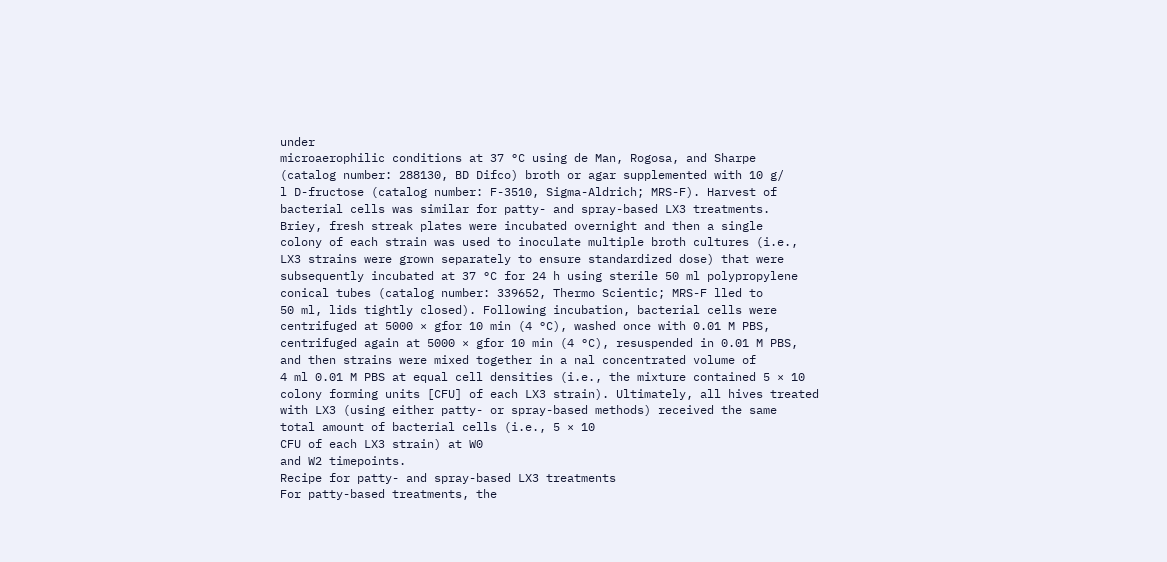under
microaerophilic conditions at 37 °C using de Man, Rogosa, and Sharpe
(catalog number: 288130, BD Difco) broth or agar supplemented with 10 g/
l D-fructose (catalog number: F-3510, Sigma-Aldrich; MRS-F). Harvest of
bacterial cells was similar for patty- and spray-based LX3 treatments.
Briey, fresh streak plates were incubated overnight and then a single
colony of each strain was used to inoculate multiple broth cultures (i.e.,
LX3 strains were grown separately to ensure standardized dose) that were
subsequently incubated at 37 °C for 24 h using sterile 50 ml polypropylene
conical tubes (catalog number: 339652, Thermo Scientic; MRS-F lled to
50 ml, lids tightly closed). Following incubation, bacterial cells were
centrifuged at 5000 × gfor 10 min (4 °C), washed once with 0.01 M PBS,
centrifuged again at 5000 × gfor 10 min (4 °C), resuspended in 0.01 M PBS,
and then strains were mixed together in a nal concentrated volume of
4 ml 0.01 M PBS at equal cell densities (i.e., the mixture contained 5 × 10
colony forming units [CFU] of each LX3 strain). Ultimately, all hives treated
with LX3 (using either patty- or spray-based methods) received the same
total amount of bacterial cells (i.e., 5 × 10
CFU of each LX3 strain) at W0
and W2 timepoints.
Recipe for patty- and spray-based LX3 treatments
For patty-based treatments, the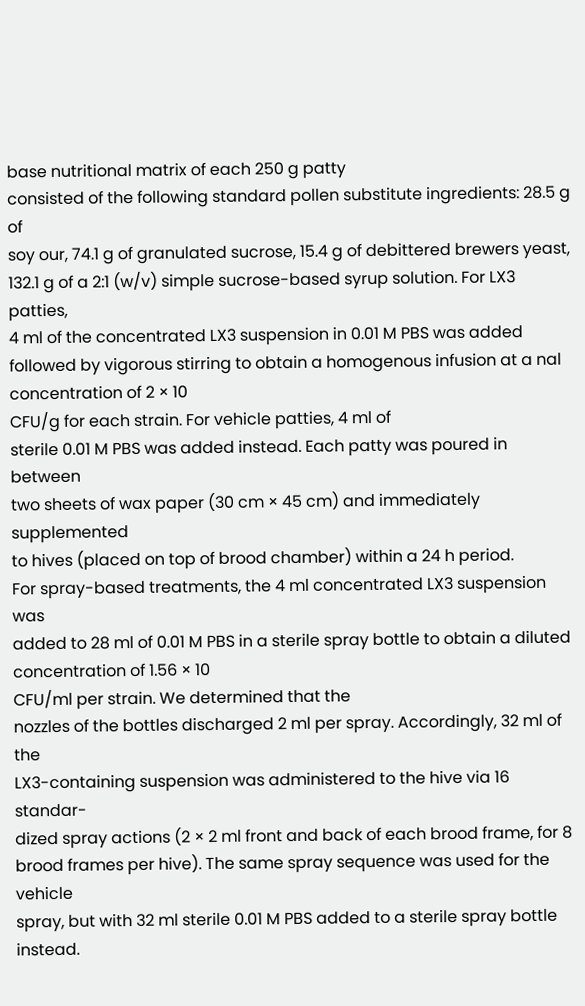base nutritional matrix of each 250 g patty
consisted of the following standard pollen substitute ingredients: 28.5 g of
soy our, 74.1 g of granulated sucrose, 15.4 g of debittered brewers yeast,
132.1 g of a 2:1 (w/v) simple sucrose-based syrup solution. For LX3 patties,
4 ml of the concentrated LX3 suspension in 0.01 M PBS was added
followed by vigorous stirring to obtain a homogenous infusion at a nal
concentration of 2 × 10
CFU/g for each strain. For vehicle patties, 4 ml of
sterile 0.01 M PBS was added instead. Each patty was poured in between
two sheets of wax paper (30 cm × 45 cm) and immediately supplemented
to hives (placed on top of brood chamber) within a 24 h period.
For spray-based treatments, the 4 ml concentrated LX3 suspension was
added to 28 ml of 0.01 M PBS in a sterile spray bottle to obtain a diluted
concentration of 1.56 × 10
CFU/ml per strain. We determined that the
nozzles of the bottles discharged 2 ml per spray. Accordingly, 32 ml of the
LX3-containing suspension was administered to the hive via 16 standar-
dized spray actions (2 × 2 ml front and back of each brood frame, for 8
brood frames per hive). The same spray sequence was used for the vehicle
spray, but with 32 ml sterile 0.01 M PBS added to a sterile spray bottle
instead.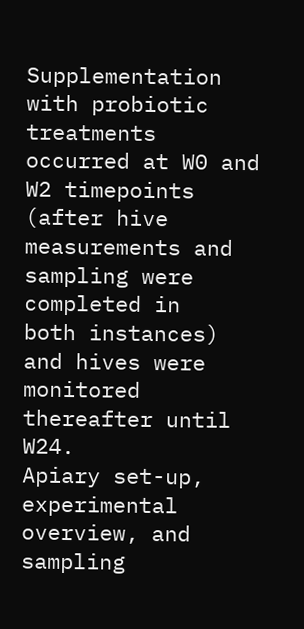Supplementation with probiotic treatments occurred at W0 and
W2 timepoints (after hive measurements and sampling were completed in
both instances) and hives were monitored thereafter until W24.
Apiary set-up, experimental overview, and sampling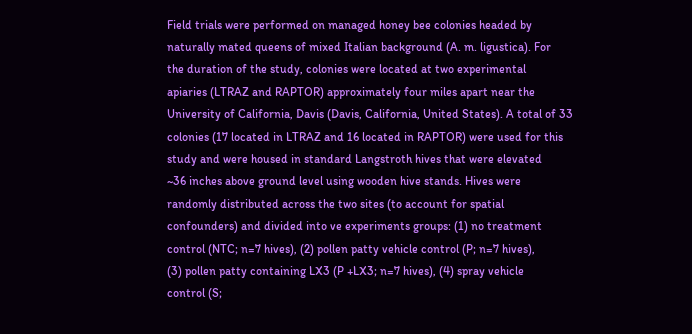Field trials were performed on managed honey bee colonies headed by
naturally mated queens of mixed Italian background (A. m. ligustica). For
the duration of the study, colonies were located at two experimental
apiaries (LTRAZ and RAPTOR) approximately four miles apart near the
University of California, Davis (Davis, California, United States). A total of 33
colonies (17 located in LTRAZ and 16 located in RAPTOR) were used for this
study and were housed in standard Langstroth hives that were elevated
~36 inches above ground level using wooden hive stands. Hives were
randomly distributed across the two sites (to account for spatial
confounders) and divided into ve experiments groups: (1) no treatment
control (NTC; n=7 hives), (2) pollen patty vehicle control (P; n=7 hives),
(3) pollen patty containing LX3 (P +LX3; n=7 hives), (4) spray vehicle
control (S;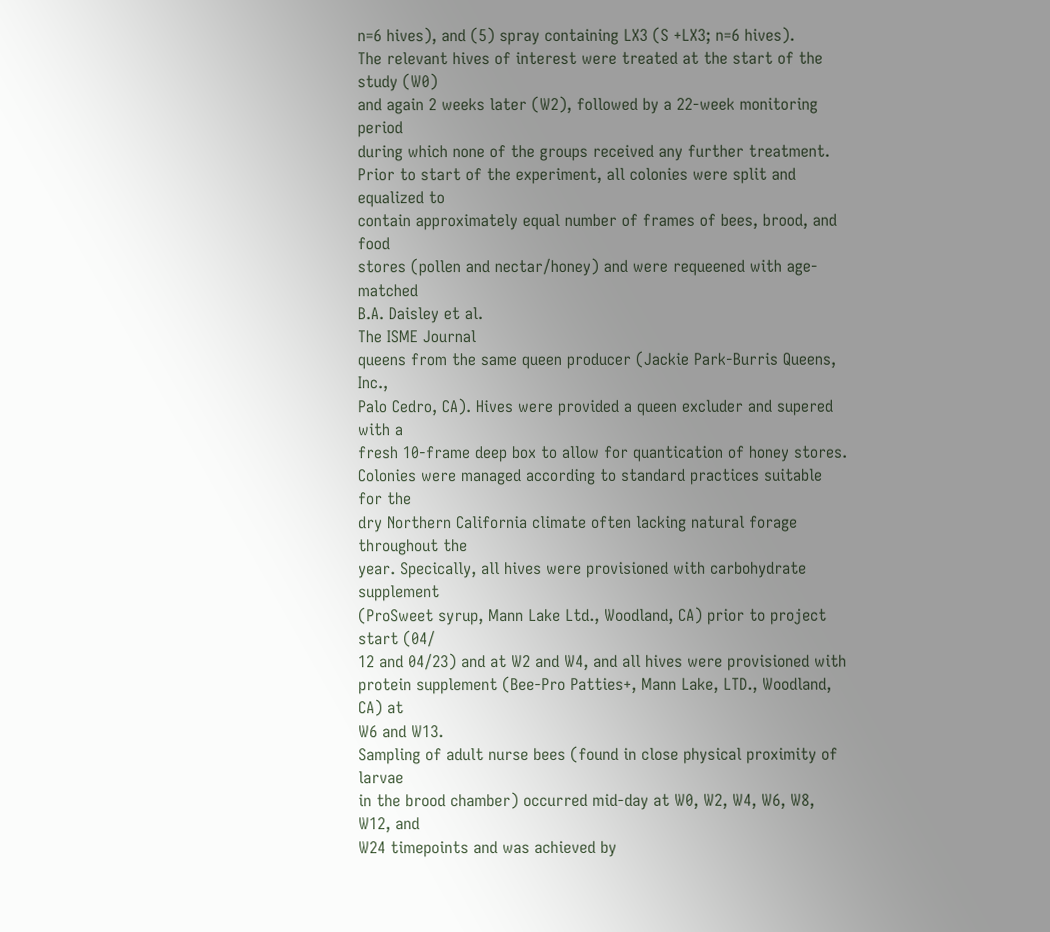n=6 hives), and (5) spray containing LX3 (S +LX3; n=6 hives).
The relevant hives of interest were treated at the start of the study (W0)
and again 2 weeks later (W2), followed by a 22-week monitoring period
during which none of the groups received any further treatment.
Prior to start of the experiment, all colonies were split and equalized to
contain approximately equal number of frames of bees, brood, and food
stores (pollen and nectar/honey) and were requeened with age-matched
B.A. Daisley et al.
The ISME Journal
queens from the same queen producer (Jackie Park-Burris Queens, Inc.,
Palo Cedro, CA). Hives were provided a queen excluder and supered with a
fresh 10-frame deep box to allow for quantication of honey stores.
Colonies were managed according to standard practices suitable for the
dry Northern California climate often lacking natural forage throughout the
year. Specically, all hives were provisioned with carbohydrate supplement
(ProSweet syrup, Mann Lake Ltd., Woodland, CA) prior to project start (04/
12 and 04/23) and at W2 and W4, and all hives were provisioned with
protein supplement (Bee-Pro Patties+, Mann Lake, LTD., Woodland, CA) at
W6 and W13.
Sampling of adult nurse bees (found in close physical proximity of larvae
in the brood chamber) occurred mid-day at W0, W2, W4, W6, W8, W12, and
W24 timepoints and was achieved by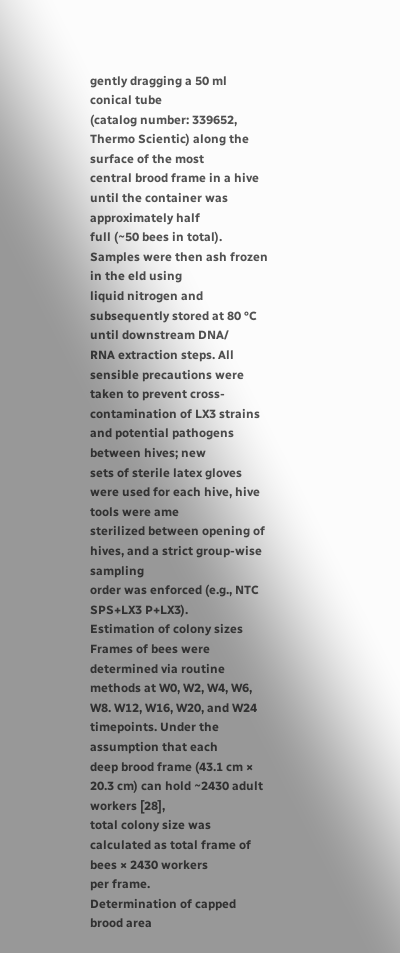gently dragging a 50 ml conical tube
(catalog number: 339652, Thermo Scientic) along the surface of the most
central brood frame in a hive until the container was approximately half
full (~50 bees in total). Samples were then ash frozen in the eld using
liquid nitrogen and subsequently stored at 80 °C until downstream DNA/
RNA extraction steps. All sensible precautions were taken to prevent cross-
contamination of LX3 strains and potential pathogens between hives; new
sets of sterile latex gloves were used for each hive, hive tools were ame
sterilized between opening of hives, and a strict group-wise sampling
order was enforced (e.g., NTC SPS+LX3 P+LX3).
Estimation of colony sizes
Frames of bees were determined via routine methods at W0, W2, W4, W6,
W8. W12, W16, W20, and W24 timepoints. Under the assumption that each
deep brood frame (43.1 cm × 20.3 cm) can hold ~2430 adult workers [28],
total colony size was calculated as total frame of bees × 2430 workers
per frame.
Determination of capped brood area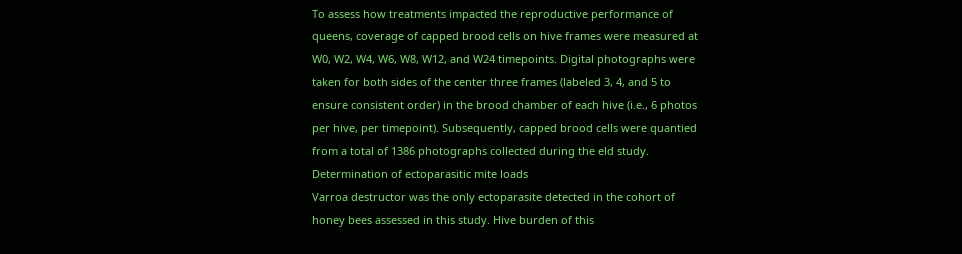To assess how treatments impacted the reproductive performance of
queens, coverage of capped brood cells on hive frames were measured at
W0, W2, W4, W6, W8, W12, and W24 timepoints. Digital photographs were
taken for both sides of the center three frames (labeled 3, 4, and 5 to
ensure consistent order) in the brood chamber of each hive (i.e., 6 photos
per hive, per timepoint). Subsequently, capped brood cells were quantied
from a total of 1386 photographs collected during the eld study.
Determination of ectoparasitic mite loads
Varroa destructor was the only ectoparasite detected in the cohort of
honey bees assessed in this study. Hive burden of this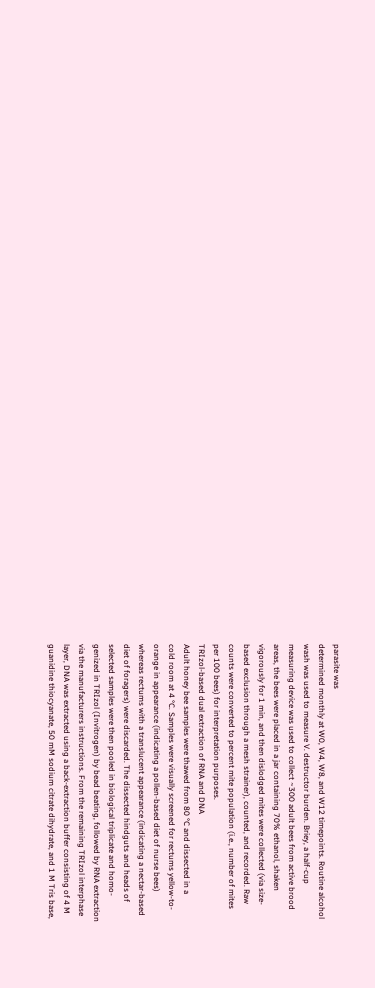parasite was
determined monthly at W0, W4, W8, and W12 timepoints. Routine alcohol
wash was used to measure V. destructor burden. Briey, a half-cup
measuring device was used to collect ~300 adult bees from active brood
areas, the bees were placed in a jar containing 70% ethanol, shaken
vigorously for 1 min, and then dislodged mites were collected (via size-
based exclusion through a mesh strainer), counted, and recorded. Raw
counts were converted to percent mite population (i.e., number of mites
per 100 bees) for interpretation purposes.
TRIzol-based dual extraction of RNA and DNA
Adult honey bee samples were thawed from 80 °C and dissected in a
cold room at 4 °C. Samples were visually screened for rectums yellow-to-
orange in appearance (indicating a pollen-based diet of nurse bees)
whereas rectums with a translucent appearance (indicating a nectar-based
diet of foragers) were discarded. The dissected hindguts and heads of
selected samples were then pooled in biological triplicate and homo-
genized in TRIzol (Invitrogen) by bead beating, followed by RNA extraction
via the manufacturers instructions. From the remaining TRIzol interphase
layer, DNA was extracted using a back-extraction buffer consisting of 4 M
guanidine thiocyanate, 50 mM sodium citrate dihydrate, and 1 M Tris base,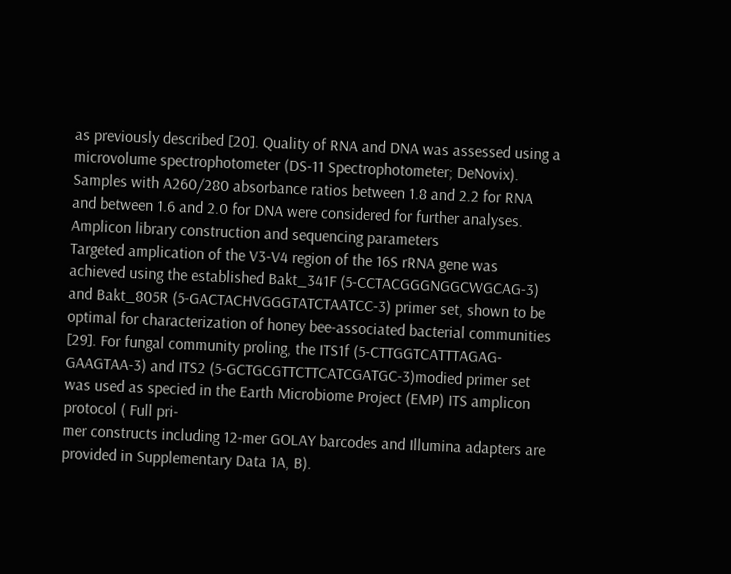as previously described [20]. Quality of RNA and DNA was assessed using a
microvolume spectrophotometer (DS-11 Spectrophotometer; DeNovix).
Samples with A260/280 absorbance ratios between 1.8 and 2.2 for RNA
and between 1.6 and 2.0 for DNA were considered for further analyses.
Amplicon library construction and sequencing parameters
Targeted amplication of the V3-V4 region of the 16S rRNA gene was
achieved using the established Bakt_341F (5-CCTACGGGNGGCWGCAG-3)
and Bakt_805R (5-GACTACHVGGGTATCTAATCC-3) primer set, shown to be
optimal for characterization of honey bee-associated bacterial communities
[29]. For fungal community proling, the ITS1f (5-CTTGGTCATTTAGAG-
GAAGTAA-3) and ITS2 (5-GCTGCGTTCTTCATCGATGC-3)modied primer set
was used as specied in the Earth Microbiome Project (EMP) ITS amplicon
protocol ( Full pri-
mer constructs including 12-mer GOLAY barcodes and Illumina adapters are
provided in Supplementary Data 1A, B).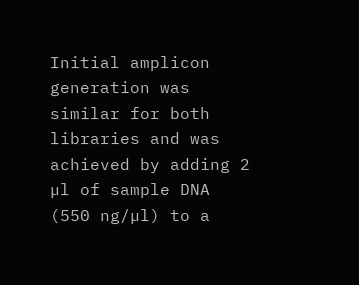Initial amplicon generation was
similar for both libraries and was achieved by adding 2 µl of sample DNA
(550 ng/µl) to a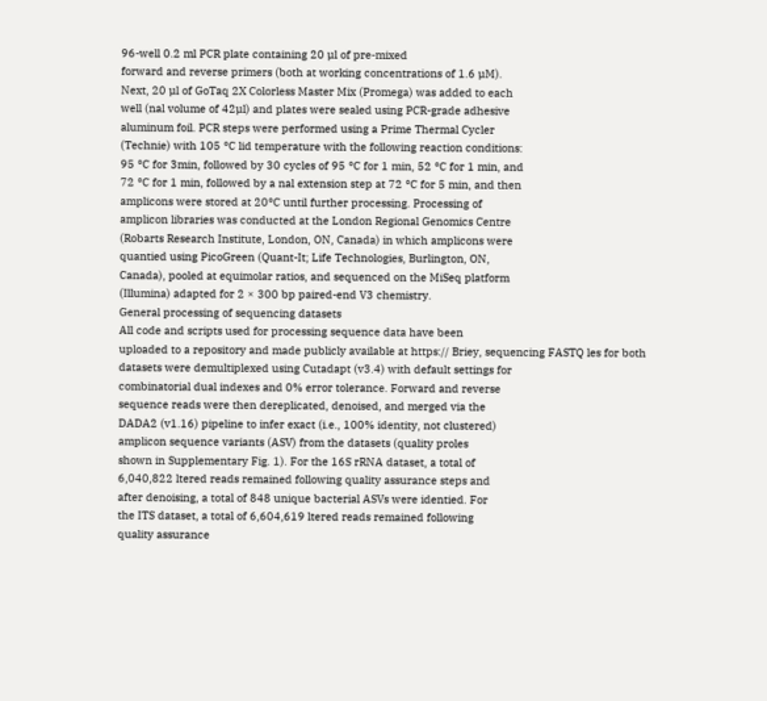96-well 0.2 ml PCR plate containing 20 µl of pre-mixed
forward and reverse primers (both at working concentrations of 1.6 µM).
Next, 20 µl of GoTaq 2X Colorless Master Mix (Promega) was added to each
well (nal volume of 42µl) and plates were sealed using PCR-grade adhesive
aluminum foil. PCR steps were performed using a Prime Thermal Cycler
(Technie) with 105 °C lid temperature with the following reaction conditions:
95 °C for 3min, followed by 30 cycles of 95 °C for 1 min, 52 °C for 1 min, and
72 °C for 1 min, followed by a nal extension step at 72 °C for 5 min, and then
amplicons were stored at 20°C until further processing. Processing of
amplicon libraries was conducted at the London Regional Genomics Centre
(Robarts Research Institute, London, ON, Canada) in which amplicons were
quantied using PicoGreen (Quant-It; Life Technologies, Burlington, ON,
Canada), pooled at equimolar ratios, and sequenced on the MiSeq platform
(Illumina) adapted for 2 × 300 bp paired-end V3 chemistry.
General processing of sequencing datasets
All code and scripts used for processing sequence data have been
uploaded to a repository and made publicly available at https:// Briey, sequencing FASTQ les for both
datasets were demultiplexed using Cutadapt (v3.4) with default settings for
combinatorial dual indexes and 0% error tolerance. Forward and reverse
sequence reads were then dereplicated, denoised, and merged via the
DADA2 (v1.16) pipeline to infer exact (i.e., 100% identity, not clustered)
amplicon sequence variants (ASV) from the datasets (quality proles
shown in Supplementary Fig. 1). For the 16S rRNA dataset, a total of
6,040,822 ltered reads remained following quality assurance steps and
after denoising, a total of 848 unique bacterial ASVs were identied. For
the ITS dataset, a total of 6,604,619 ltered reads remained following
quality assurance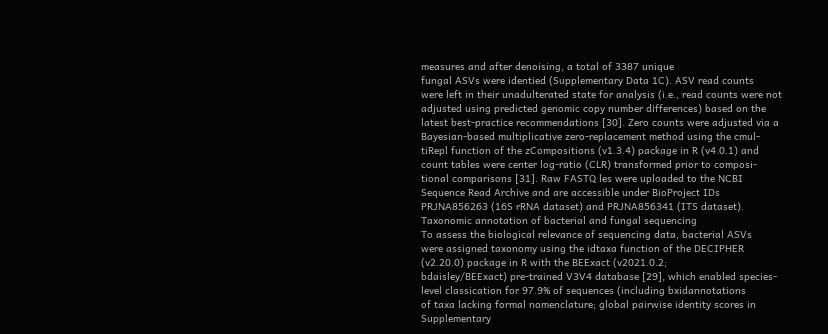measures and after denoising, a total of 3387 unique
fungal ASVs were identied (Supplementary Data 1C). ASV read counts
were left in their unadulterated state for analysis (i.e., read counts were not
adjusted using predicted genomic copy number differences) based on the
latest best-practice recommendations [30]. Zero counts were adjusted via a
Bayesian-based multiplicative zero-replacement method using the cmul-
tiRepl function of the zCompositions (v1.3.4) package in R (v4.0.1) and
count tables were center log-ratio (CLR) transformed prior to composi-
tional comparisons [31]. Raw FASTQ les were uploaded to the NCBI
Sequence Read Archive and are accessible under BioProject IDs
PRJNA856263 (16S rRNA dataset) and PRJNA856341 (ITS dataset).
Taxonomic annotation of bacterial and fungal sequencing
To assess the biological relevance of sequencing data, bacterial ASVs
were assigned taxonomy using the idtaxa function of the DECIPHER
(v2.20.0) package in R with the BEExact (v2021.0.2;
bdaisley/BEExact) pre-trained V3V4 database [29], which enabled species-
level classication for 97.9% of sequences (including bxidannotations
of taxa lacking formal nomenclature; global pairwise identity scores in
Supplementary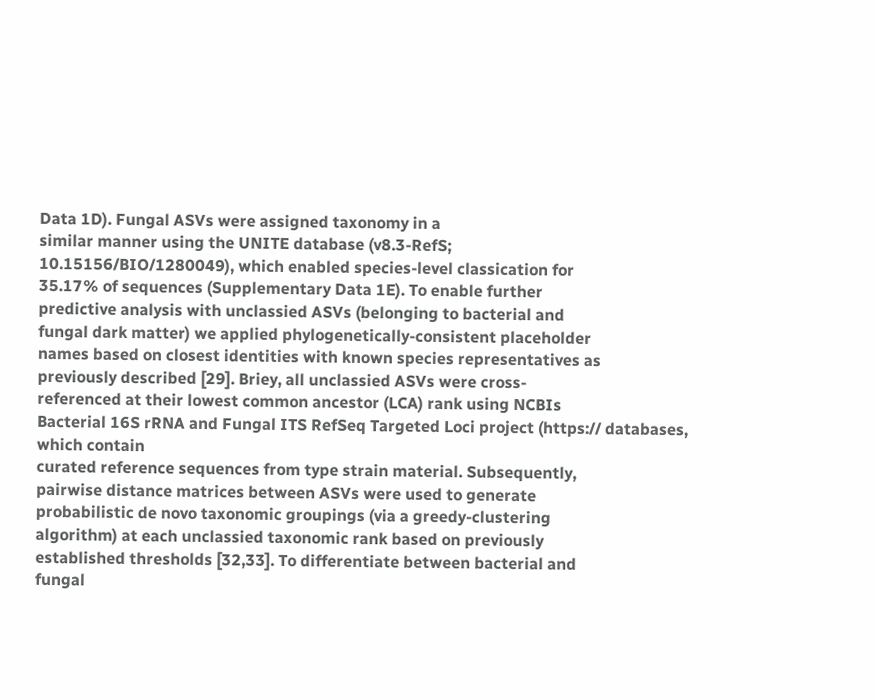Data 1D). Fungal ASVs were assigned taxonomy in a
similar manner using the UNITE database (v8.3-RefS;
10.15156/BIO/1280049), which enabled species-level classication for
35.17% of sequences (Supplementary Data 1E). To enable further
predictive analysis with unclassied ASVs (belonging to bacterial and
fungal dark matter) we applied phylogenetically-consistent placeholder
names based on closest identities with known species representatives as
previously described [29]. Briey, all unclassied ASVs were cross-
referenced at their lowest common ancestor (LCA) rank using NCBIs
Bacterial 16S rRNA and Fungal ITS RefSeq Targeted Loci project (https:// databases, which contain
curated reference sequences from type strain material. Subsequently,
pairwise distance matrices between ASVs were used to generate
probabilistic de novo taxonomic groupings (via a greedy-clustering
algorithm) at each unclassied taxonomic rank based on previously
established thresholds [32,33]. To differentiate between bacterial and
fungal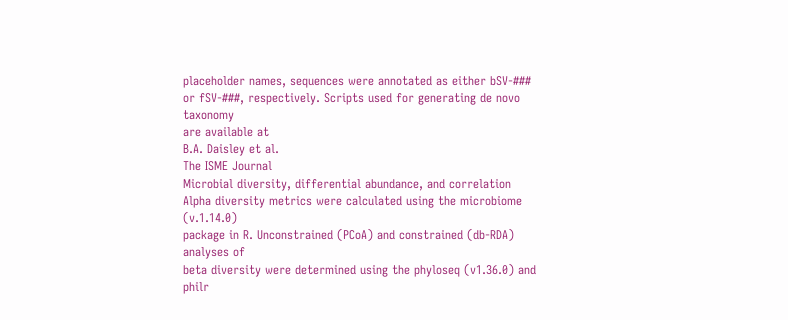placeholder names, sequences were annotated as either bSV-###
or fSV-###, respectively. Scripts used for generating de novo taxonomy
are available at
B.A. Daisley et al.
The ISME Journal
Microbial diversity, differential abundance, and correlation
Alpha diversity metrics were calculated using the microbiome (v.1.14.0)
package in R. Unconstrained (PCoA) and constrained (db-RDA) analyses of
beta diversity were determined using the phyloseq (v1.36.0) and philr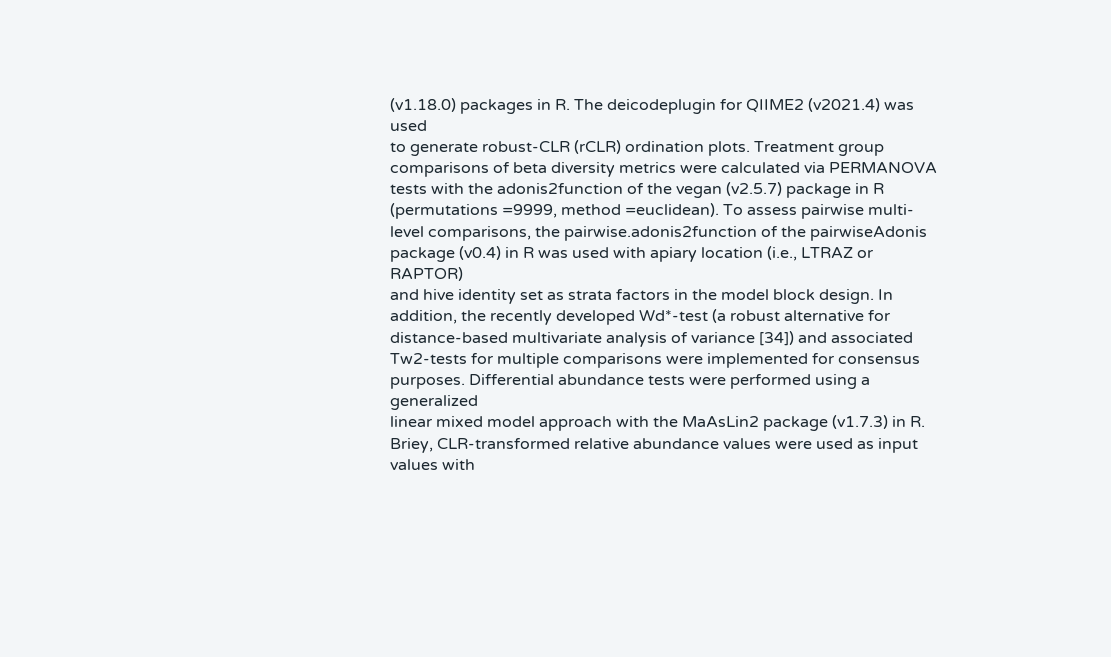(v1.18.0) packages in R. The deicodeplugin for QIIME2 (v2021.4) was used
to generate robust-CLR (rCLR) ordination plots. Treatment group
comparisons of beta diversity metrics were calculated via PERMANOVA
tests with the adonis2function of the vegan (v2.5.7) package in R
(permutations =9999, method =euclidean). To assess pairwise multi-
level comparisons, the pairwise.adonis2function of the pairwiseAdonis
package (v0.4) in R was used with apiary location (i.e., LTRAZ or RAPTOR)
and hive identity set as strata factors in the model block design. In
addition, the recently developed Wd*-test (a robust alternative for
distance-based multivariate analysis of variance [34]) and associated
Tw2-tests for multiple comparisons were implemented for consensus
purposes. Differential abundance tests were performed using a generalized
linear mixed model approach with the MaAsLin2 package (v1.7.3) in R.
Briey, CLR-transformed relative abundance values were used as input
values with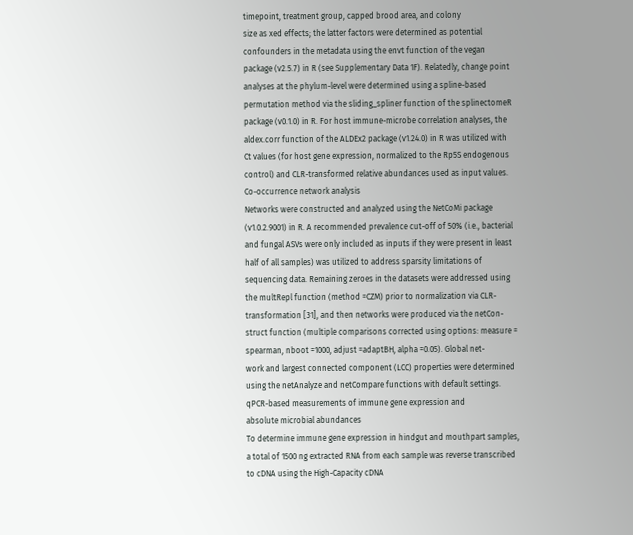timepoint, treatment group, capped brood area, and colony
size as xed effects; the latter factors were determined as potential
confounders in the metadata using the envt function of the vegan
package (v2.5.7) in R (see Supplementary Data 1F). Relatedly, change point
analyses at the phylum-level were determined using a spline-based
permutation method via the sliding_spliner function of the splinectomeR
package (v0.1.0) in R. For host immune-microbe correlation analyses, the
aldex.corr function of the ALDEx2 package (v1.24.0) in R was utilized with
Ct values (for host gene expression, normalized to the Rp5S endogenous
control) and CLR-transformed relative abundances used as input values.
Co-occurrence network analysis
Networks were constructed and analyzed using the NetCoMi package
(v1.0.2.9001) in R. A recommended prevalence cut-off of 50% (i.e., bacterial
and fungal ASVs were only included as inputs if they were present in least
half of all samples) was utilized to address sparsity limitations of
sequencing data. Remaining zeroes in the datasets were addressed using
the multRepl function (method =CZM) prior to normalization via CLR-
transformation [31], and then networks were produced via the netCon-
struct function (multiple comparisons corrected using options: measure =
spearman, nboot =1000, adjust =adaptBH, alpha =0.05). Global net-
work and largest connected component (LCC) properties were determined
using the netAnalyze and netCompare functions with default settings.
qPCR-based measurements of immune gene expression and
absolute microbial abundances
To determine immune gene expression in hindgut and mouthpart samples,
a total of 1500 ng extracted RNA from each sample was reverse transcribed
to cDNA using the High-Capacity cDNA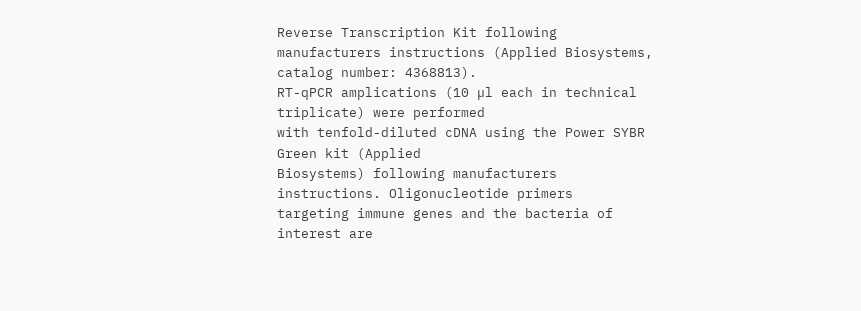Reverse Transcription Kit following
manufacturers instructions (Applied Biosystems, catalog number: 4368813).
RT-qPCR amplications (10 µl each in technical triplicate) were performed
with tenfold-diluted cDNA using the Power SYBR Green kit (Applied
Biosystems) following manufacturers instructions. Oligonucleotide primers
targeting immune genes and the bacteria of interest are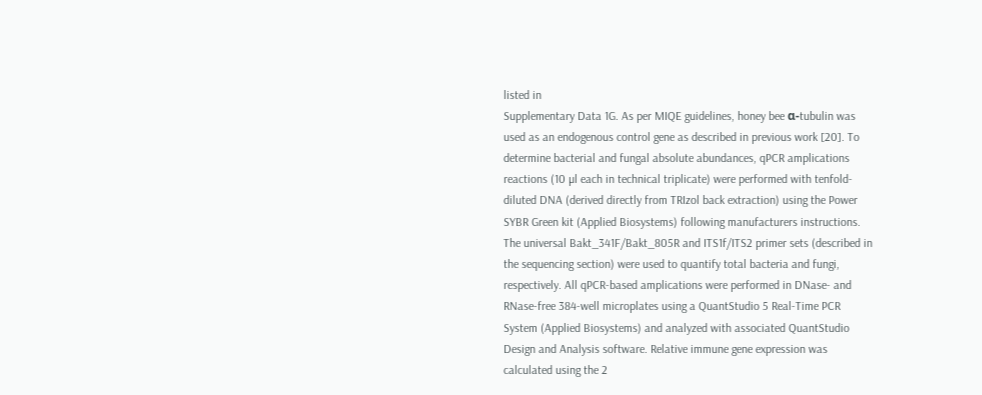listed in
Supplementary Data 1G. As per MIQE guidelines, honey bee α-tubulin was
used as an endogenous control gene as described in previous work [20]. To
determine bacterial and fungal absolute abundances, qPCR amplications
reactions (10 µl each in technical triplicate) were performed with tenfold-
diluted DNA (derived directly from TRIzol back extraction) using the Power
SYBR Green kit (Applied Biosystems) following manufacturers instructions.
The universal Bakt_341F/Bakt_805R and ITS1f/ITS2 primer sets (described in
the sequencing section) were used to quantify total bacteria and fungi,
respectively. All qPCR-based amplications were performed in DNase- and
RNase-free 384-well microplates using a QuantStudio 5 Real-Time PCR
System (Applied Biosystems) and analyzed with associated QuantStudio
Design and Analysis software. Relative immune gene expression was
calculated using the 2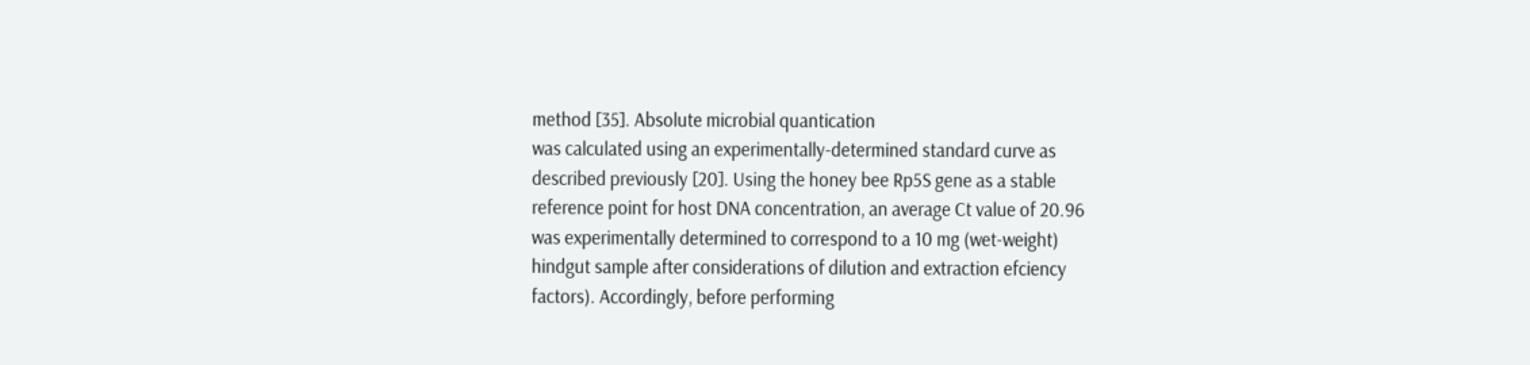method [35]. Absolute microbial quantication
was calculated using an experimentally-determined standard curve as
described previously [20]. Using the honey bee Rp5S gene as a stable
reference point for host DNA concentration, an average Ct value of 20.96
was experimentally determined to correspond to a 10 mg (wet-weight)
hindgut sample after considerations of dilution and extraction efciency
factors). Accordingly, before performing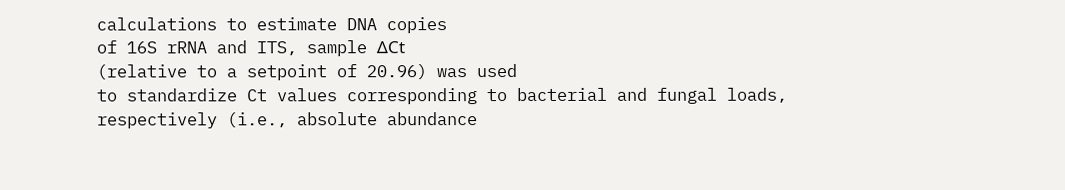calculations to estimate DNA copies
of 16S rRNA and ITS, sample ΔCt
(relative to a setpoint of 20.96) was used
to standardize Ct values corresponding to bacterial and fungal loads,
respectively (i.e., absolute abundance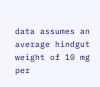data assumes an average hindgut
weight of 10 mg per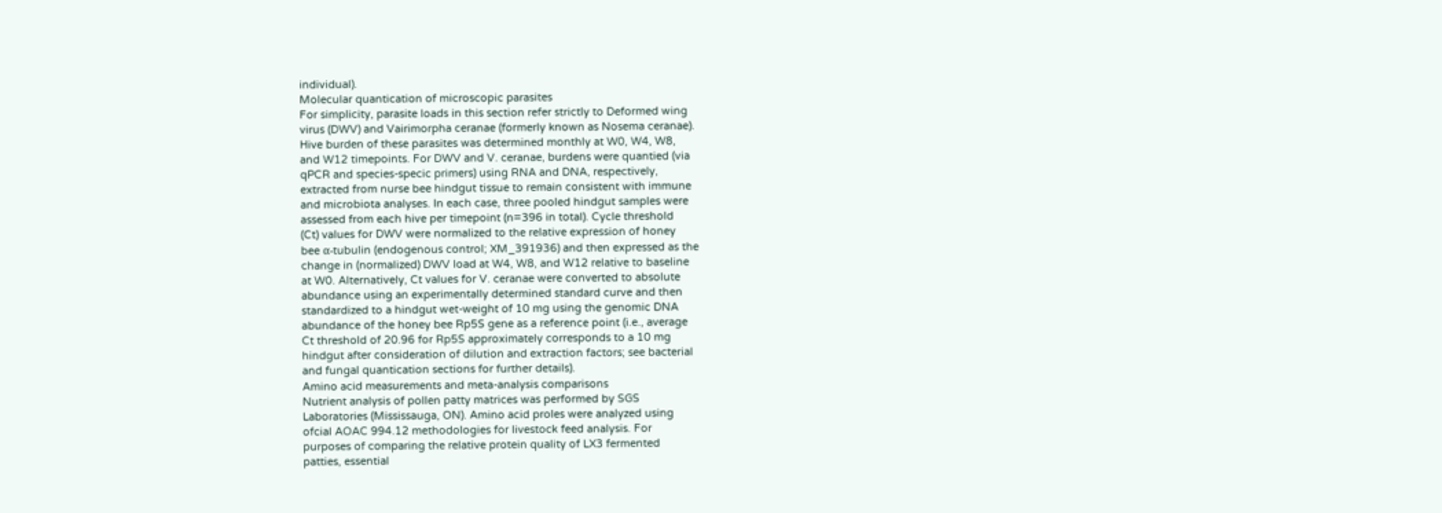individual).
Molecular quantication of microscopic parasites
For simplicity, parasite loads in this section refer strictly to Deformed wing
virus (DWV) and Vairimorpha ceranae (formerly known as Nosema ceranae).
Hive burden of these parasites was determined monthly at W0, W4, W8,
and W12 timepoints. For DWV and V. ceranae, burdens were quantied (via
qPCR and species-specic primers) using RNA and DNA, respectively,
extracted from nurse bee hindgut tissue to remain consistent with immune
and microbiota analyses. In each case, three pooled hindgut samples were
assessed from each hive per timepoint (n=396 in total). Cycle threshold
(Ct) values for DWV were normalized to the relative expression of honey
bee α-tubulin (endogenous control; XM_391936) and then expressed as the
change in (normalized) DWV load at W4, W8, and W12 relative to baseline
at W0. Alternatively, Ct values for V. ceranae were converted to absolute
abundance using an experimentally determined standard curve and then
standardized to a hindgut wet-weight of 10 mg using the genomic DNA
abundance of the honey bee Rp5S gene as a reference point (i.e., average
Ct threshold of 20.96 for Rp5S approximately corresponds to a 10 mg
hindgut after consideration of dilution and extraction factors; see bacterial
and fungal quantication sections for further details).
Amino acid measurements and meta-analysis comparisons
Nutrient analysis of pollen patty matrices was performed by SGS
Laboratories (Mississauga, ON). Amino acid proles were analyzed using
ofcial AOAC 994.12 methodologies for livestock feed analysis. For
purposes of comparing the relative protein quality of LX3 fermented
patties, essential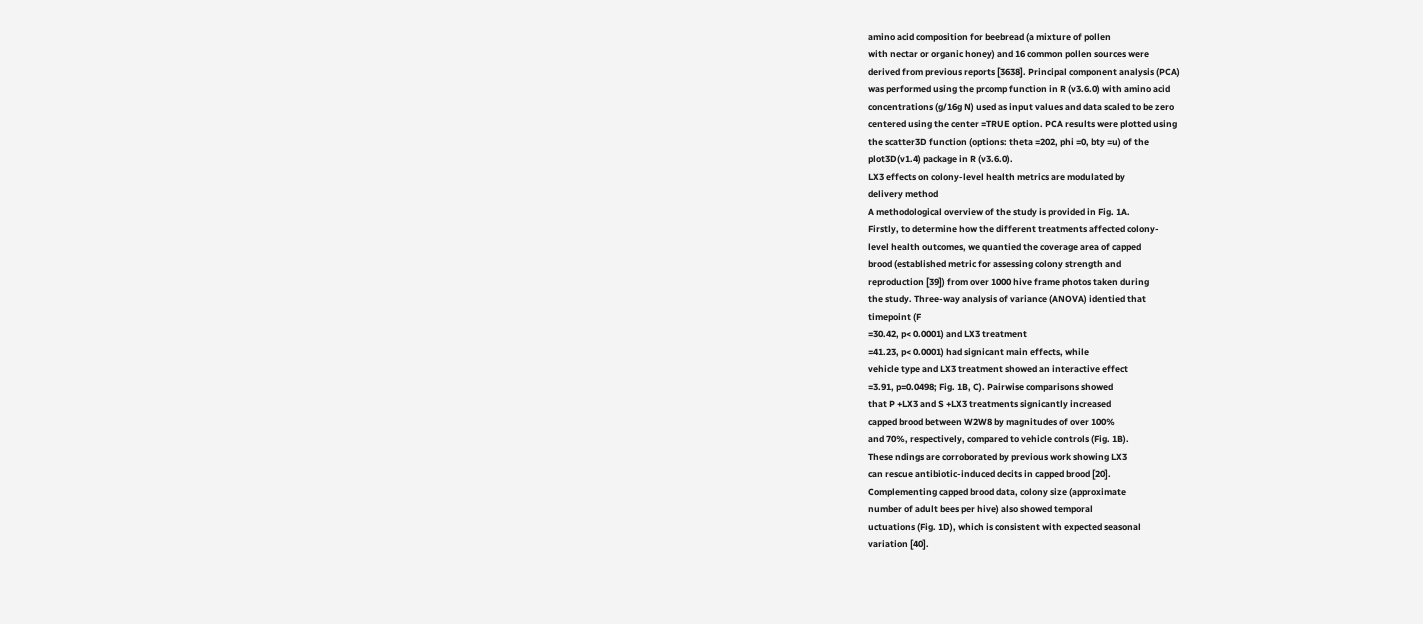amino acid composition for beebread (a mixture of pollen
with nectar or organic honey) and 16 common pollen sources were
derived from previous reports [3638]. Principal component analysis (PCA)
was performed using the prcomp function in R (v3.6.0) with amino acid
concentrations (g/16g N) used as input values and data scaled to be zero
centered using the center =TRUE option. PCA results were plotted using
the scatter3D function (options: theta =202, phi =0, bty =u) of the
plot3D(v1.4) package in R (v3.6.0).
LX3 effects on colony-level health metrics are modulated by
delivery method
A methodological overview of the study is provided in Fig. 1A.
Firstly, to determine how the different treatments affected colony-
level health outcomes, we quantied the coverage area of capped
brood (established metric for assessing colony strength and
reproduction [39]) from over 1000 hive frame photos taken during
the study. Three-way analysis of variance (ANOVA) identied that
timepoint (F
=30.42, p< 0.0001) and LX3 treatment
=41.23, p< 0.0001) had signicant main effects, while
vehicle type and LX3 treatment showed an interactive effect
=3.91, p=0.0498; Fig. 1B, C). Pairwise comparisons showed
that P +LX3 and S +LX3 treatments signicantly increased
capped brood between W2W8 by magnitudes of over 100%
and 70%, respectively, compared to vehicle controls (Fig. 1B).
These ndings are corroborated by previous work showing LX3
can rescue antibiotic-induced decits in capped brood [20].
Complementing capped brood data, colony size (approximate
number of adult bees per hive) also showed temporal
uctuations (Fig. 1D), which is consistent with expected seasonal
variation [40].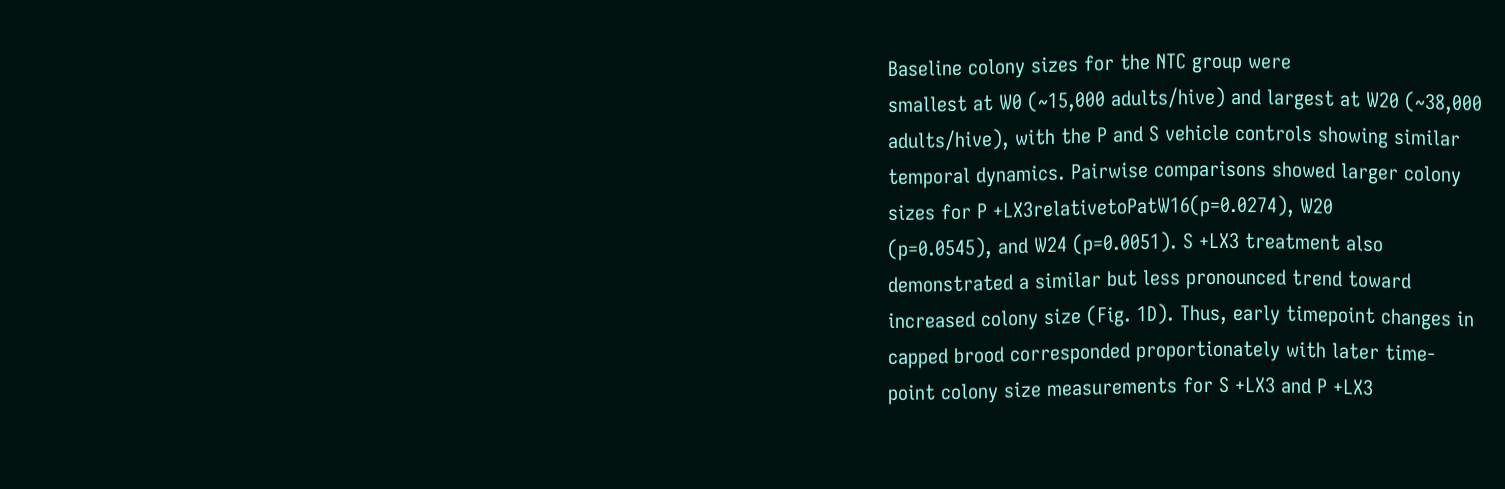Baseline colony sizes for the NTC group were
smallest at W0 (~15,000 adults/hive) and largest at W20 (~38,000
adults/hive), with the P and S vehicle controls showing similar
temporal dynamics. Pairwise comparisons showed larger colony
sizes for P +LX3relativetoPatW16(p=0.0274), W20
(p=0.0545), and W24 (p=0.0051). S +LX3 treatment also
demonstrated a similar but less pronounced trend toward
increased colony size (Fig. 1D). Thus, early timepoint changes in
capped brood corresponded proportionately with later time-
point colony size measurements for S +LX3 and P +LX3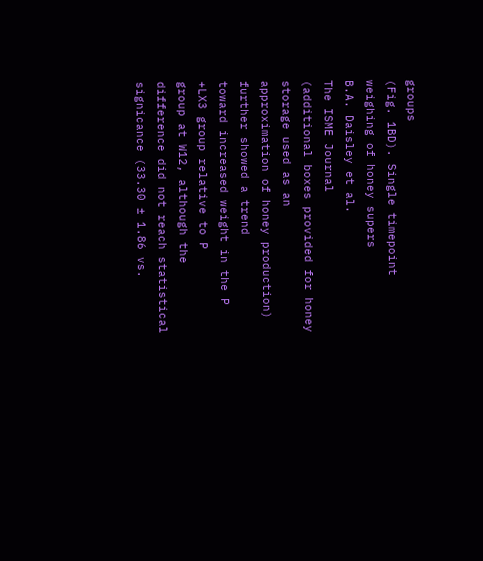groups
(Fig. 1BD). Single timepoint weighing of honey supers
B.A. Daisley et al.
The ISME Journal
(additional boxes provided for honey storage used as an
approximation of honey production) further showed a trend
toward increased weight in the P +LX3 group relative to P
group at W12, although the difference did not reach statistical
signicance (33.30 ± 1.86 vs.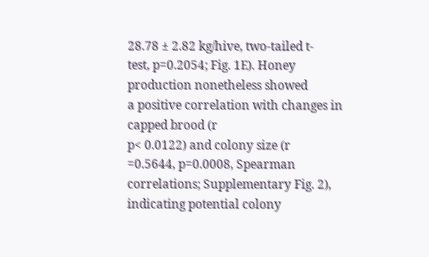28.78 ± 2.82 kg/hive, two-tailed t-
test, p=0.2054; Fig. 1E). Honey production nonetheless showed
a positive correlation with changes in capped brood (r
p< 0.0122) and colony size (r
=0.5644, p=0.0008, Spearman
correlations; Supplementary Fig. 2), indicating potential colony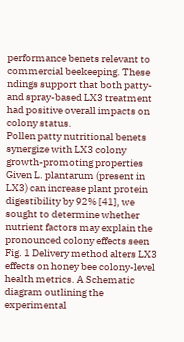performance benets relevant to commercial beekeeping. These
ndings support that both patty- and spray-based LX3 treatment
had positive overall impacts on colony status.
Pollen patty nutritional benets synergize with LX3 colony
growth-promoting properties
Given L. plantarum (present in LX3) can increase plant protein
digestibility by 92% [41], we sought to determine whether
nutrient factors may explain the pronounced colony effects seen
Fig. 1 Delivery method alters LX3 effects on honey bee colony-level health metrics. A Schematic diagram outlining the experimental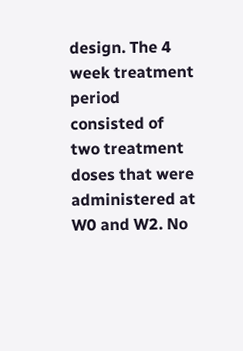design. The 4 week treatment period consisted of two treatment doses that were administered at W0 and W2. No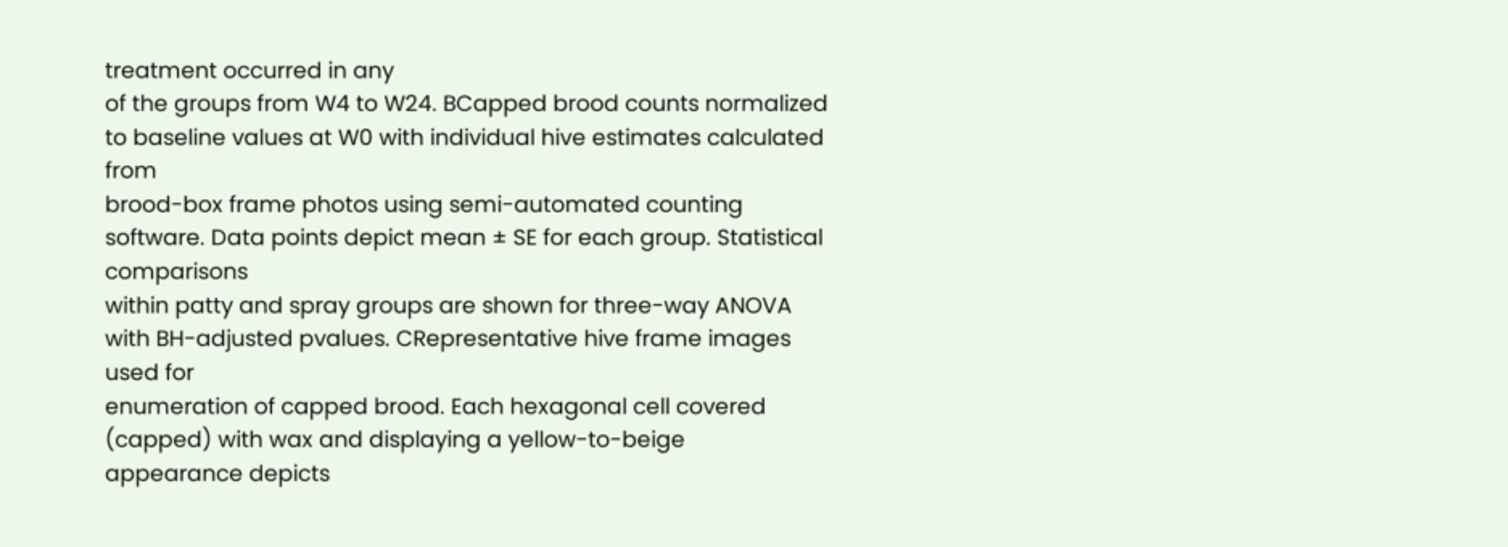treatment occurred in any
of the groups from W4 to W24. BCapped brood counts normalized to baseline values at W0 with individual hive estimates calculated from
brood-box frame photos using semi-automated counting software. Data points depict mean ± SE for each group. Statistical comparisons
within patty and spray groups are shown for three-way ANOVA with BH-adjusted pvalues. CRepresentative hive frame images used for
enumeration of capped brood. Each hexagonal cell covered (capped) with wax and displaying a yellow-to-beige appearance depicts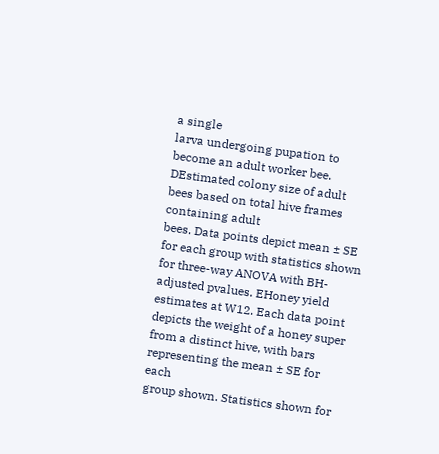a single
larva undergoing pupation to become an adult worker bee. DEstimated colony size of adult bees based on total hive frames containing adult
bees. Data points depict mean ± SE for each group with statistics shown for three-way ANOVA with BH-adjusted pvalues. EHoney yield
estimates at W12. Each data point depicts the weight of a honey super from a distinct hive, with bars representing the mean ± SE for each
group shown. Statistics shown for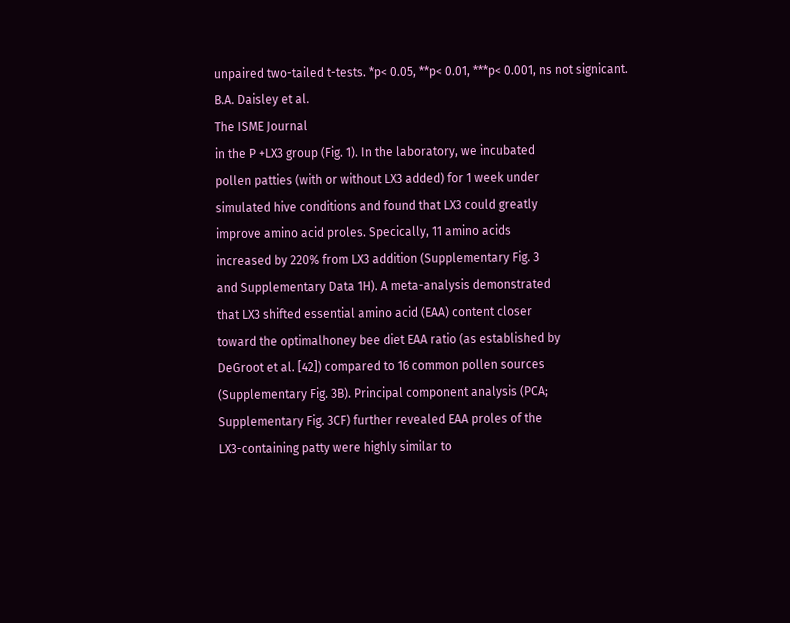unpaired two-tailed t-tests. *p< 0.05, **p< 0.01, ***p< 0.001, ns not signicant.
B.A. Daisley et al.
The ISME Journal
in the P +LX3 group (Fig. 1). In the laboratory, we incubated
pollen patties (with or without LX3 added) for 1 week under
simulated hive conditions and found that LX3 could greatly
improve amino acid proles. Specically, 11 amino acids
increased by 220% from LX3 addition (Supplementary Fig. 3
and Supplementary Data 1H). A meta-analysis demonstrated
that LX3 shifted essential amino acid (EAA) content closer
toward the optimalhoney bee diet EAA ratio (as established by
DeGroot et al. [42]) compared to 16 common pollen sources
(Supplementary Fig. 3B). Principal component analysis (PCA;
Supplementary Fig. 3CF) further revealed EAA proles of the
LX3-containing patty were highly similar to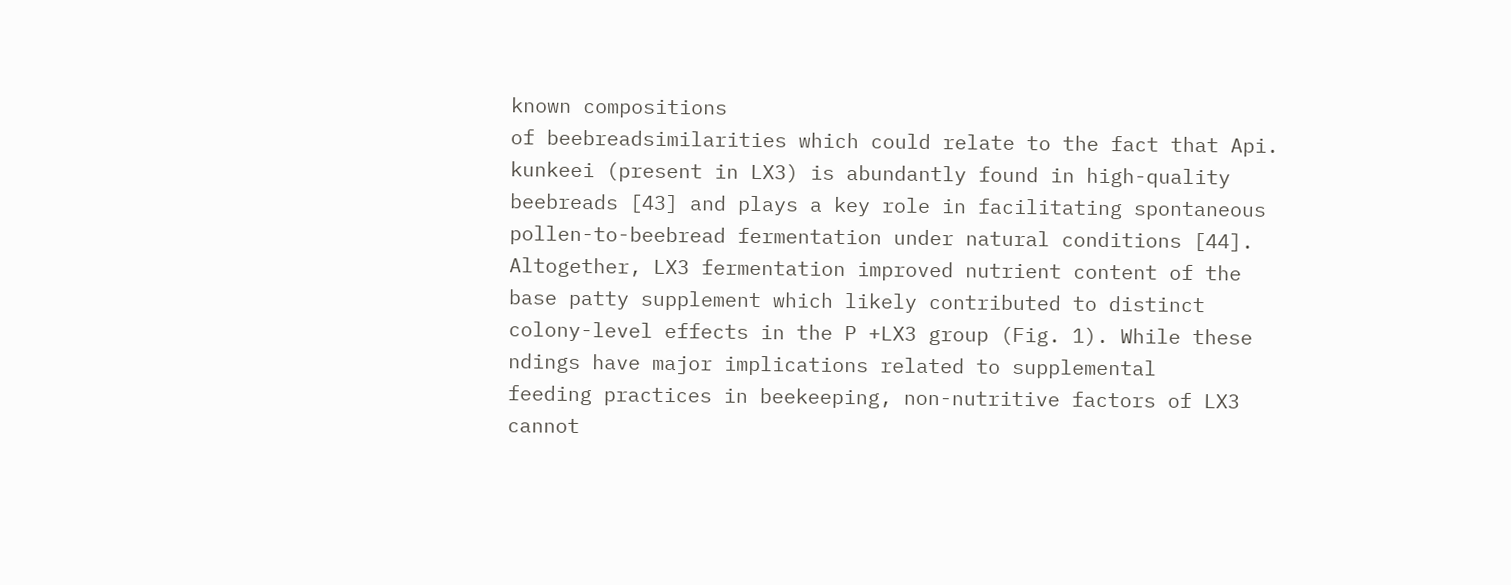known compositions
of beebreadsimilarities which could relate to the fact that Api.
kunkeei (present in LX3) is abundantly found in high-quality
beebreads [43] and plays a key role in facilitating spontaneous
pollen-to-beebread fermentation under natural conditions [44].
Altogether, LX3 fermentation improved nutrient content of the
base patty supplement which likely contributed to distinct
colony-level effects in the P +LX3 group (Fig. 1). While these
ndings have major implications related to supplemental
feeding practices in beekeeping, non-nutritive factors of LX3
cannot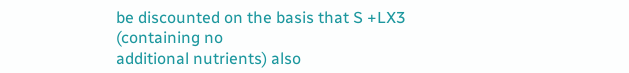be discounted on the basis that S +LX3 (containing no
additional nutrients) also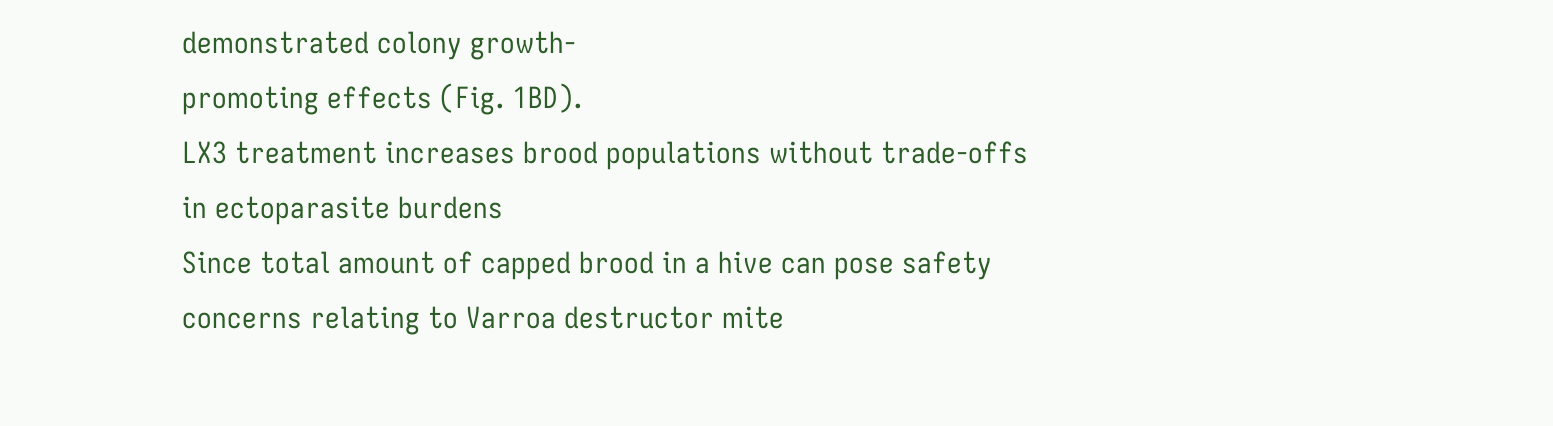demonstrated colony growth-
promoting effects (Fig. 1BD).
LX3 treatment increases brood populations without trade-offs
in ectoparasite burdens
Since total amount of capped brood in a hive can pose safety
concerns relating to Varroa destructor mite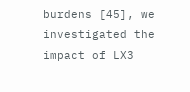burdens [45], we
investigated the impact of LX3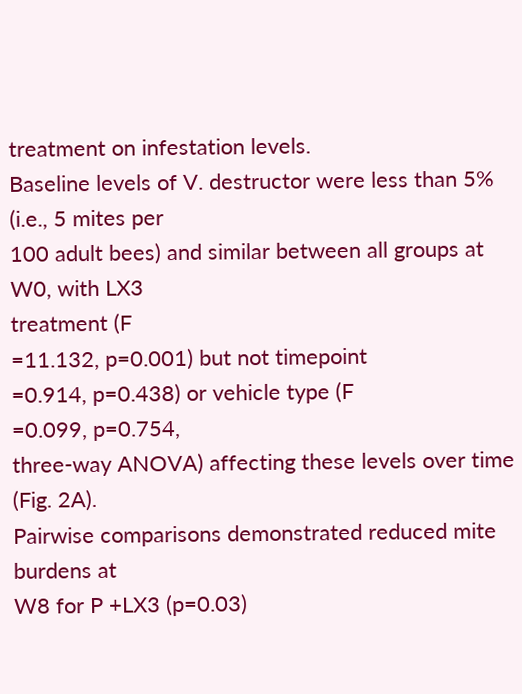treatment on infestation levels.
Baseline levels of V. destructor were less than 5% (i.e., 5 mites per
100 adult bees) and similar between all groups at W0, with LX3
treatment (F
=11.132, p=0.001) but not timepoint
=0.914, p=0.438) or vehicle type (F
=0.099, p=0.754,
three-way ANOVA) affecting these levels over time (Fig. 2A).
Pairwise comparisons demonstrated reduced mite burdens at
W8 for P +LX3 (p=0.03)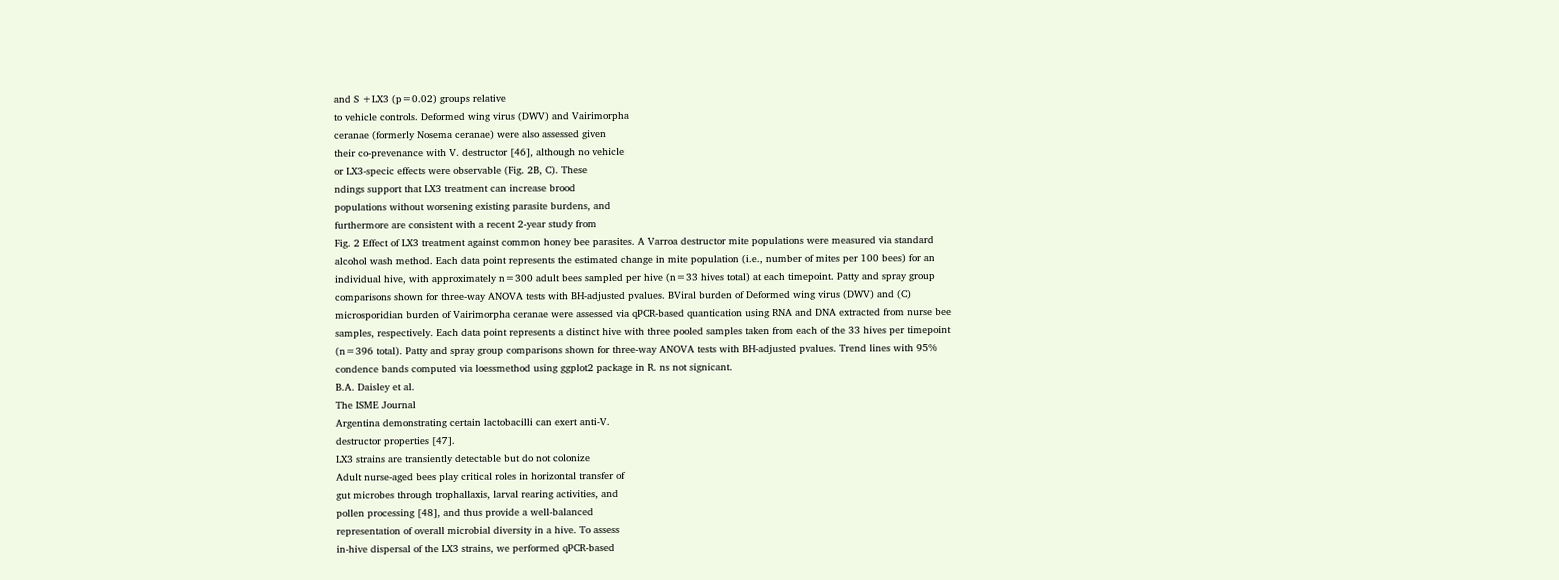and S +LX3 (p=0.02) groups relative
to vehicle controls. Deformed wing virus (DWV) and Vairimorpha
ceranae (formerly Nosema ceranae) were also assessed given
their co-prevenance with V. destructor [46], although no vehicle
or LX3-specic effects were observable (Fig. 2B, C). These
ndings support that LX3 treatment can increase brood
populations without worsening existing parasite burdens, and
furthermore are consistent with a recent 2-year study from
Fig. 2 Effect of LX3 treatment against common honey bee parasites. A Varroa destructor mite populations were measured via standard
alcohol wash method. Each data point represents the estimated change in mite population (i.e., number of mites per 100 bees) for an
individual hive, with approximately n=300 adult bees sampled per hive (n=33 hives total) at each timepoint. Patty and spray group
comparisons shown for three-way ANOVA tests with BH-adjusted pvalues. BViral burden of Deformed wing virus (DWV) and (C)
microsporidian burden of Vairimorpha ceranae were assessed via qPCR-based quantication using RNA and DNA extracted from nurse bee
samples, respectively. Each data point represents a distinct hive with three pooled samples taken from each of the 33 hives per timepoint
(n=396 total). Patty and spray group comparisons shown for three-way ANOVA tests with BH-adjusted pvalues. Trend lines with 95%
condence bands computed via loessmethod using ggplot2 package in R. ns not signicant.
B.A. Daisley et al.
The ISME Journal
Argentina demonstrating certain lactobacilli can exert anti-V.
destructor properties [47].
LX3 strains are transiently detectable but do not colonize
Adult nurse-aged bees play critical roles in horizontal transfer of
gut microbes through trophallaxis, larval rearing activities, and
pollen processing [48], and thus provide a well-balanced
representation of overall microbial diversity in a hive. To assess
in-hive dispersal of the LX3 strains, we performed qPCR-based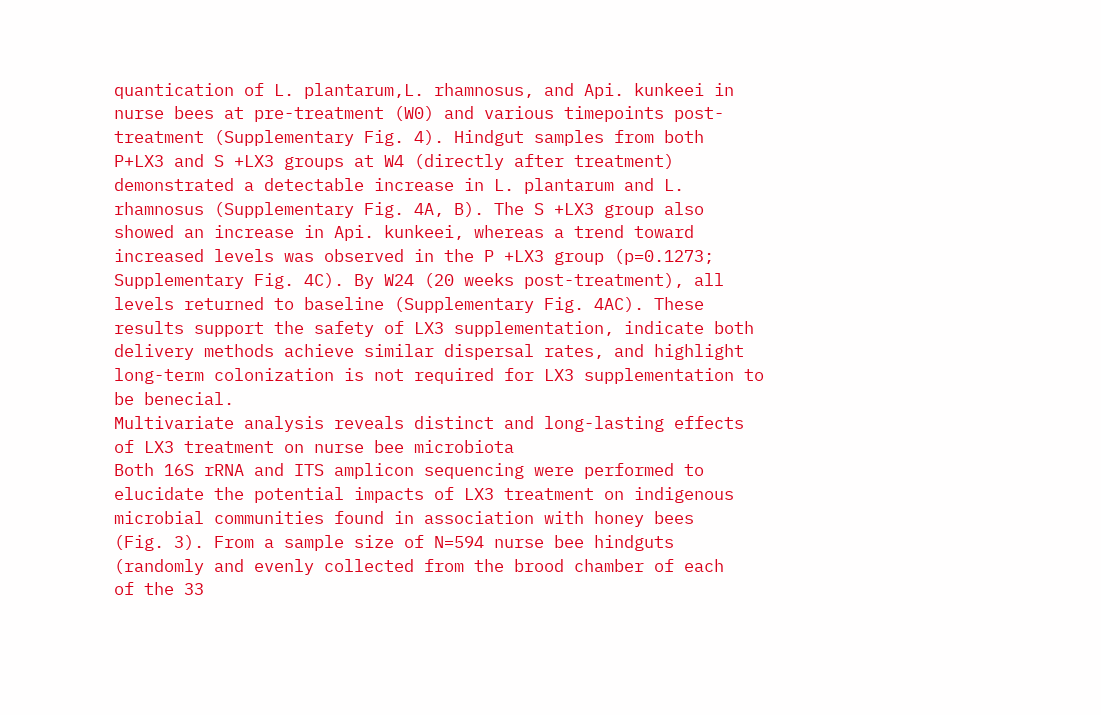quantication of L. plantarum,L. rhamnosus, and Api. kunkeei in
nurse bees at pre-treatment (W0) and various timepoints post-
treatment (Supplementary Fig. 4). Hindgut samples from both
P+LX3 and S +LX3 groups at W4 (directly after treatment)
demonstrated a detectable increase in L. plantarum and L.
rhamnosus (Supplementary Fig. 4A, B). The S +LX3 group also
showed an increase in Api. kunkeei, whereas a trend toward
increased levels was observed in the P +LX3 group (p=0.1273;
Supplementary Fig. 4C). By W24 (20 weeks post-treatment), all
levels returned to baseline (Supplementary Fig. 4AC). These
results support the safety of LX3 supplementation, indicate both
delivery methods achieve similar dispersal rates, and highlight
long-term colonization is not required for LX3 supplementation to
be benecial.
Multivariate analysis reveals distinct and long-lasting effects
of LX3 treatment on nurse bee microbiota
Both 16S rRNA and ITS amplicon sequencing were performed to
elucidate the potential impacts of LX3 treatment on indigenous
microbial communities found in association with honey bees
(Fig. 3). From a sample size of N=594 nurse bee hindguts
(randomly and evenly collected from the brood chamber of each
of the 33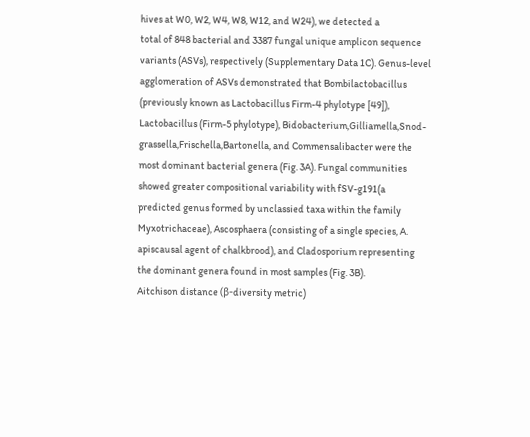hives at W0, W2, W4, W8, W12, and W24), we detected a
total of 848 bacterial and 3387 fungal unique amplicon sequence
variants (ASVs), respectively (Supplementary Data 1C). Genus-level
agglomeration of ASVs demonstrated that Bombilactobacillus
(previously known as Lactobacillus Firm-4 phylotype [49]),
Lactobacillus (Firm-5 phylotype), Bidobacterium,Gilliamella,Snod-
grassella,Frischella,Bartonella, and Commensalibacter were the
most dominant bacterial genera (Fig. 3A). Fungal communities
showed greater compositional variability with fSV-g191(a
predicted genus formed by unclassied taxa within the family
Myxotrichaceae), Ascosphaera (consisting of a single species, A.
apiscausal agent of chalkbrood), and Cladosporium representing
the dominant genera found in most samples (Fig. 3B).
Aitchison distance (β-diversity metric)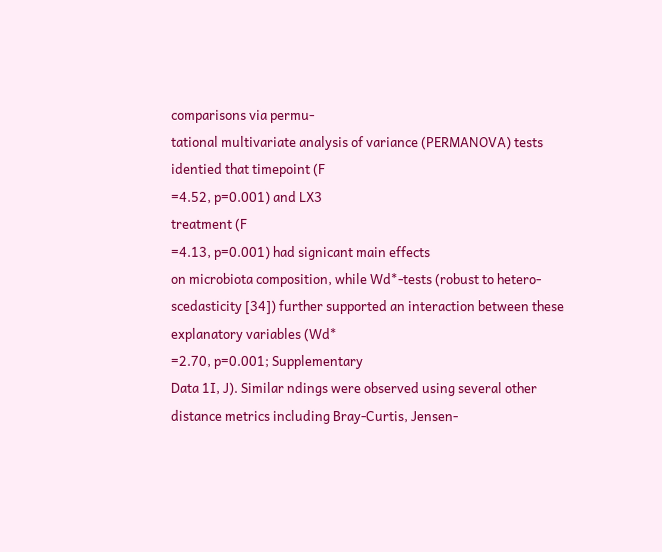comparisons via permu-
tational multivariate analysis of variance (PERMANOVA) tests
identied that timepoint (F
=4.52, p=0.001) and LX3
treatment (F
=4.13, p=0.001) had signicant main effects
on microbiota composition, while Wd*-tests (robust to hetero-
scedasticity [34]) further supported an interaction between these
explanatory variables (Wd*
=2.70, p=0.001; Supplementary
Data 1I, J). Similar ndings were observed using several other
distance metrics including Bray-Curtis, Jensen-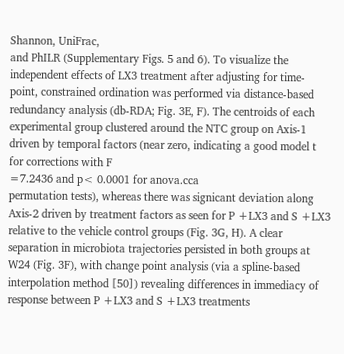Shannon, UniFrac,
and PhILR (Supplementary Figs. 5 and 6). To visualize the
independent effects of LX3 treatment after adjusting for time-
point, constrained ordination was performed via distance-based
redundancy analysis (db-RDA; Fig. 3E, F). The centroids of each
experimental group clustered around the NTC group on Axis-1
driven by temporal factors (near zero, indicating a good model t
for corrections with F
=7.2436 and p< 0.0001 for anova.cca
permutation tests), whereas there was signicant deviation along
Axis-2 driven by treatment factors as seen for P +LX3 and S +LX3
relative to the vehicle control groups (Fig. 3G, H). A clear
separation in microbiota trajectories persisted in both groups at
W24 (Fig. 3F), with change point analysis (via a spline-based
interpolation method [50]) revealing differences in immediacy of
response between P +LX3 and S +LX3 treatments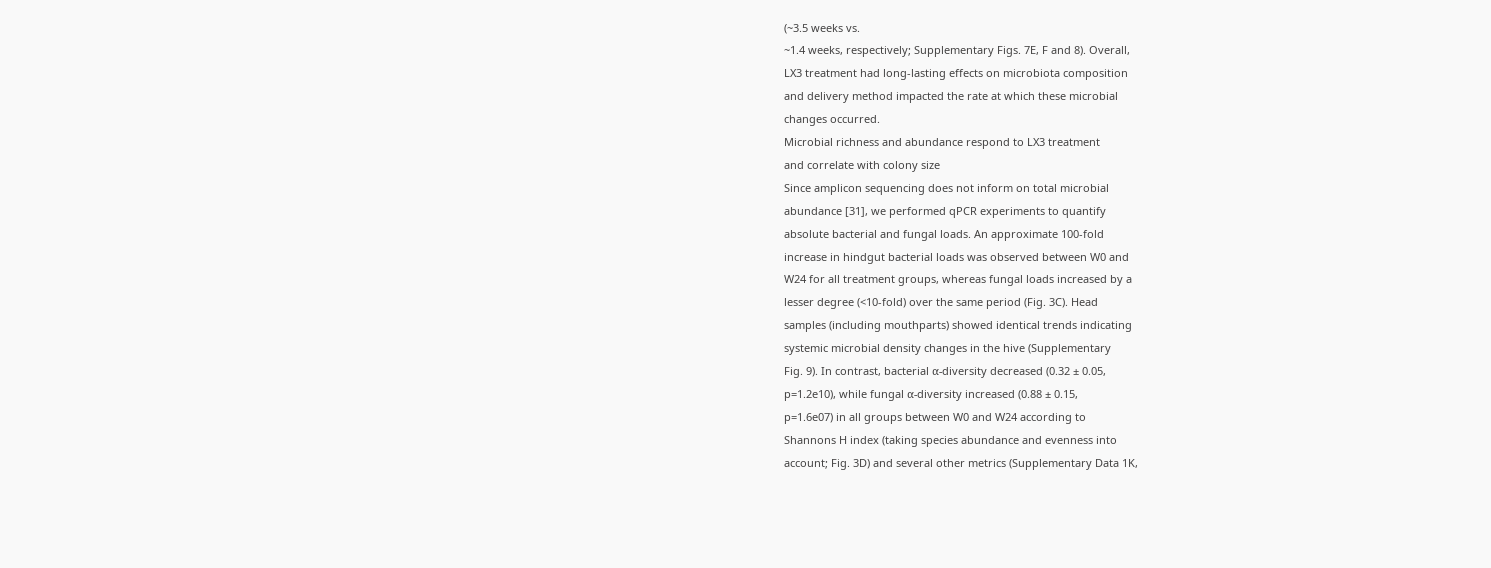(~3.5 weeks vs.
~1.4 weeks, respectively; Supplementary Figs. 7E, F and 8). Overall,
LX3 treatment had long-lasting effects on microbiota composition
and delivery method impacted the rate at which these microbial
changes occurred.
Microbial richness and abundance respond to LX3 treatment
and correlate with colony size
Since amplicon sequencing does not inform on total microbial
abundance [31], we performed qPCR experiments to quantify
absolute bacterial and fungal loads. An approximate 100-fold
increase in hindgut bacterial loads was observed between W0 and
W24 for all treatment groups, whereas fungal loads increased by a
lesser degree (<10-fold) over the same period (Fig. 3C). Head
samples (including mouthparts) showed identical trends indicating
systemic microbial density changes in the hive (Supplementary
Fig. 9). In contrast, bacterial α-diversity decreased (0.32 ± 0.05,
p=1.2e10), while fungal α-diversity increased (0.88 ± 0.15,
p=1.6e07) in all groups between W0 and W24 according to
Shannons H index (taking species abundance and evenness into
account; Fig. 3D) and several other metrics (Supplementary Data 1K,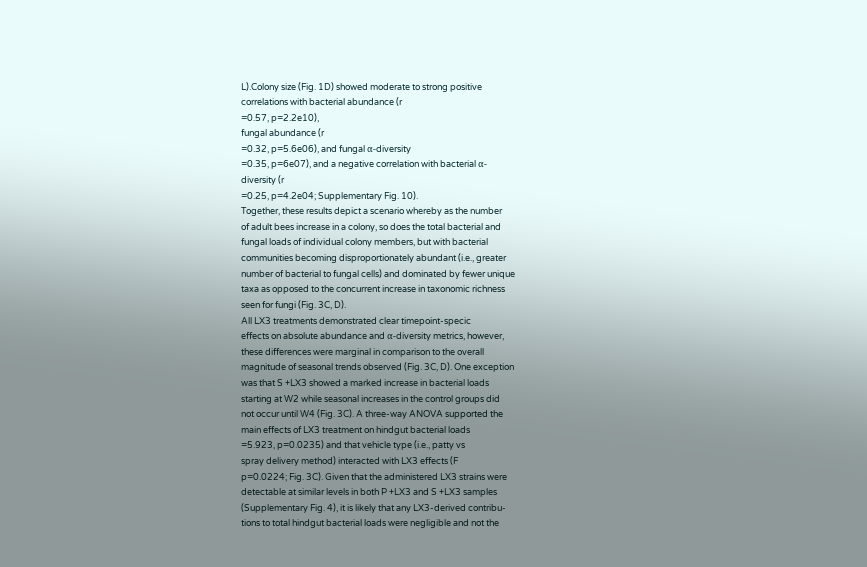L).Colony size (Fig. 1D) showed moderate to strong positive
correlations with bacterial abundance (r
=0.57, p=2.2e10),
fungal abundance (r
=0.32, p=5.6e06), and fungal α-diversity
=0.35, p=6e07), and a negative correlation with bacterial α-
diversity (r
=0.25, p=4.2e04; Supplementary Fig. 10).
Together, these results depict a scenario whereby as the number
of adult bees increase in a colony, so does the total bacterial and
fungal loads of individual colony members, but with bacterial
communities becoming disproportionately abundant (i.e., greater
number of bacterial to fungal cells) and dominated by fewer unique
taxa as opposed to the concurrent increase in taxonomic richness
seen for fungi (Fig. 3C, D).
All LX3 treatments demonstrated clear timepoint-specic
effects on absolute abundance and α-diversity metrics, however,
these differences were marginal in comparison to the overall
magnitude of seasonal trends observed (Fig. 3C, D). One exception
was that S +LX3 showed a marked increase in bacterial loads
starting at W2 while seasonal increases in the control groups did
not occur until W4 (Fig. 3C). A three-way ANOVA supported the
main effects of LX3 treatment on hindgut bacterial loads
=5.923, p=0.0235) and that vehicle type (i.e., patty vs
spray delivery method) interacted with LX3 effects (F
p=0.0224; Fig. 3C). Given that the administered LX3 strains were
detectable at similar levels in both P +LX3 and S +LX3 samples
(Supplementary Fig. 4), it is likely that any LX3-derived contribu-
tions to total hindgut bacterial loads were negligible and not the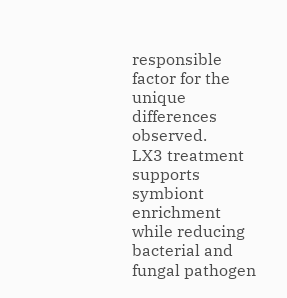responsible factor for the unique differences observed.
LX3 treatment supports symbiont enrichment while reducing
bacterial and fungal pathogen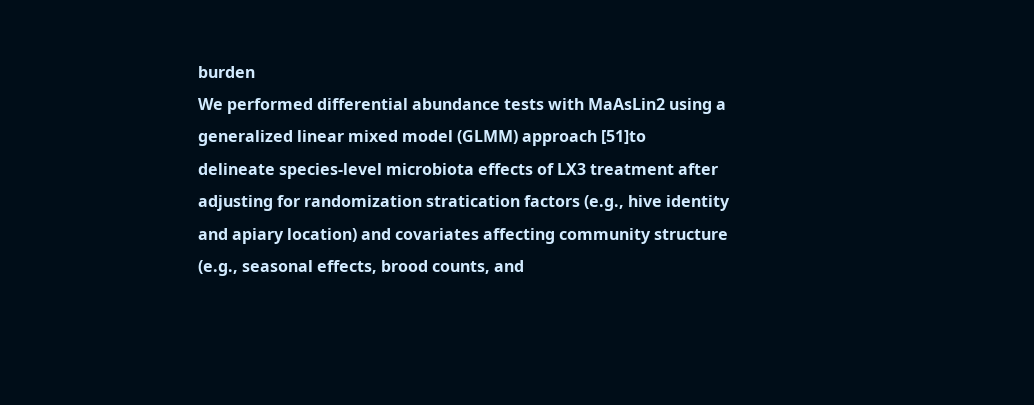burden
We performed differential abundance tests with MaAsLin2 using a
generalized linear mixed model (GLMM) approach [51]to
delineate species-level microbiota effects of LX3 treatment after
adjusting for randomization stratication factors (e.g., hive identity
and apiary location) and covariates affecting community structure
(e.g., seasonal effects, brood counts, and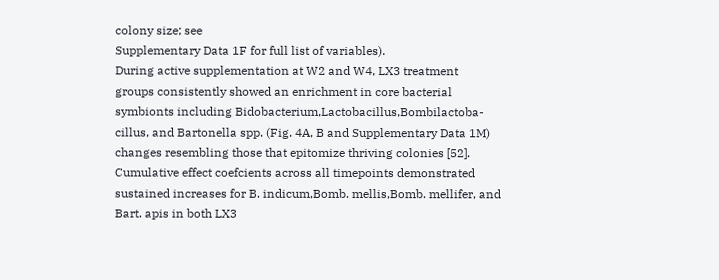colony size; see
Supplementary Data 1F for full list of variables).
During active supplementation at W2 and W4, LX3 treatment
groups consistently showed an enrichment in core bacterial
symbionts including Bidobacterium,Lactobacillus,Bombilactoba-
cillus, and Bartonella spp. (Fig. 4A, B and Supplementary Data 1M)
changes resembling those that epitomize thriving colonies [52].
Cumulative effect coefcients across all timepoints demonstrated
sustained increases for B. indicum,Bomb. mellis,Bomb. mellifer, and
Bart. apis in both LX3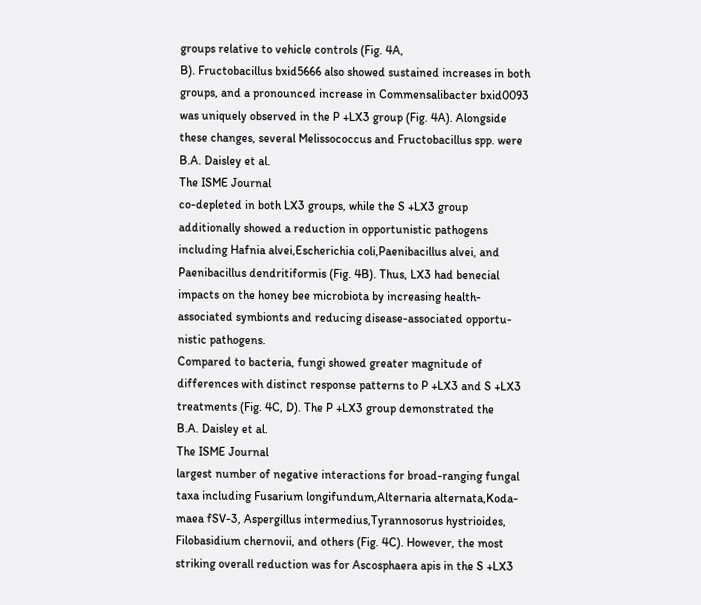groups relative to vehicle controls (Fig. 4A,
B). Fructobacillus bxid5666 also showed sustained increases in both
groups, and a pronounced increase in Commensalibacter bxid0093
was uniquely observed in the P +LX3 group (Fig. 4A). Alongside
these changes, several Melissococcus and Fructobacillus spp. were
B.A. Daisley et al.
The ISME Journal
co-depleted in both LX3 groups, while the S +LX3 group
additionally showed a reduction in opportunistic pathogens
including Hafnia alvei,Escherichia coli,Paenibacillus alvei, and
Paenibacillus dendritiformis (Fig. 4B). Thus, LX3 had benecial
impacts on the honey bee microbiota by increasing health-
associated symbionts and reducing disease-associated opportu-
nistic pathogens.
Compared to bacteria, fungi showed greater magnitude of
differences with distinct response patterns to P +LX3 and S +LX3
treatments (Fig. 4C, D). The P +LX3 group demonstrated the
B.A. Daisley et al.
The ISME Journal
largest number of negative interactions for broad-ranging fungal
taxa including Fusarium longifundum,Alternaria alternata,Koda-
maea fSV-3, Aspergillus intermedius,Tyrannosorus hystrioides,
Filobasidium chernovii, and others (Fig. 4C). However, the most
striking overall reduction was for Ascosphaera apis in the S +LX3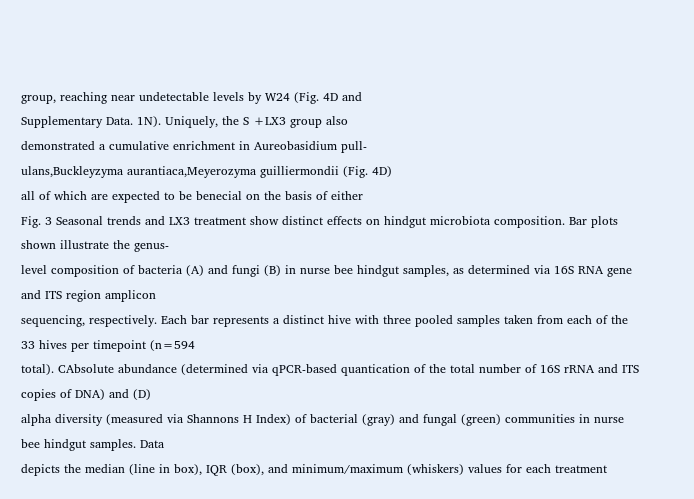group, reaching near undetectable levels by W24 (Fig. 4D and
Supplementary Data. 1N). Uniquely, the S +LX3 group also
demonstrated a cumulative enrichment in Aureobasidium pull-
ulans,Buckleyzyma aurantiaca,Meyerozyma guilliermondii (Fig. 4D)
all of which are expected to be benecial on the basis of either
Fig. 3 Seasonal trends and LX3 treatment show distinct effects on hindgut microbiota composition. Bar plots shown illustrate the genus-
level composition of bacteria (A) and fungi (B) in nurse bee hindgut samples, as determined via 16S RNA gene and ITS region amplicon
sequencing, respectively. Each bar represents a distinct hive with three pooled samples taken from each of the 33 hives per timepoint (n=594
total). CAbsolute abundance (determined via qPCR-based quantication of the total number of 16S rRNA and ITS copies of DNA) and (D)
alpha diversity (measured via Shannons H Index) of bacterial (gray) and fungal (green) communities in nurse bee hindgut samples. Data
depicts the median (line in box), IQR (box), and minimum/maximum (whiskers) values for each treatment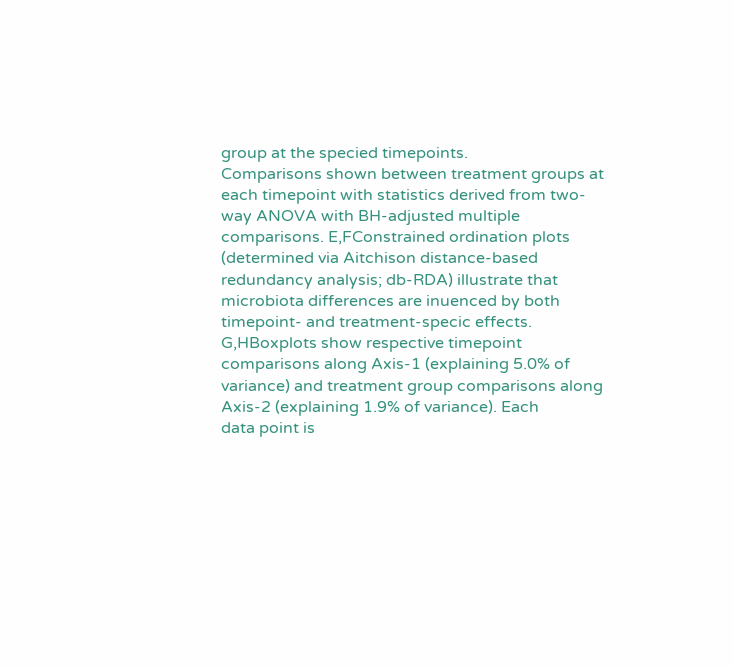group at the specied timepoints.
Comparisons shown between treatment groups at each timepoint with statistics derived from two-way ANOVA with BH-adjusted multiple
comparisons. E,FConstrained ordination plots (determined via Aitchison distance-based redundancy analysis; db-RDA) illustrate that
microbiota differences are inuenced by both timepoint- and treatment-specic effects. G,HBoxplots show respective timepoint
comparisons along Axis-1 (explaining 5.0% of variance) and treatment group comparisons along Axis-2 (explaining 1.9% of variance). Each
data point is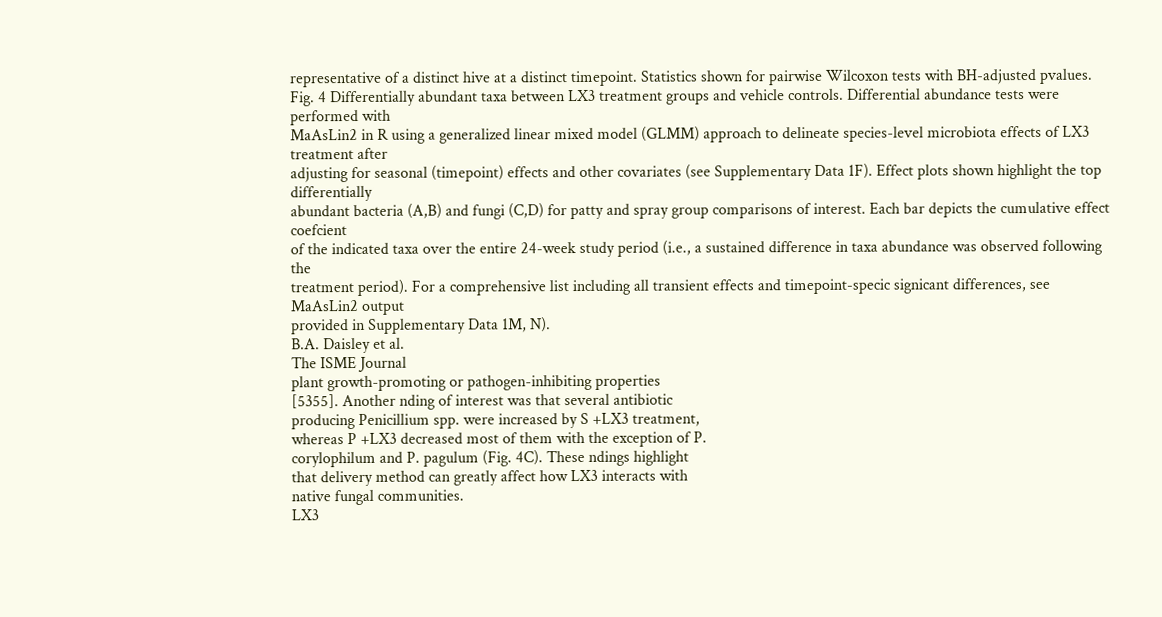representative of a distinct hive at a distinct timepoint. Statistics shown for pairwise Wilcoxon tests with BH-adjusted pvalues.
Fig. 4 Differentially abundant taxa between LX3 treatment groups and vehicle controls. Differential abundance tests were performed with
MaAsLin2 in R using a generalized linear mixed model (GLMM) approach to delineate species-level microbiota effects of LX3 treatment after
adjusting for seasonal (timepoint) effects and other covariates (see Supplementary Data 1F). Effect plots shown highlight the top differentially
abundant bacteria (A,B) and fungi (C,D) for patty and spray group comparisons of interest. Each bar depicts the cumulative effect coefcient
of the indicated taxa over the entire 24-week study period (i.e., a sustained difference in taxa abundance was observed following the
treatment period). For a comprehensive list including all transient effects and timepoint-specic signicant differences, see MaAsLin2 output
provided in Supplementary Data 1M, N).
B.A. Daisley et al.
The ISME Journal
plant growth-promoting or pathogen-inhibiting properties
[5355]. Another nding of interest was that several antibiotic
producing Penicillium spp. were increased by S +LX3 treatment,
whereas P +LX3 decreased most of them with the exception of P.
corylophilum and P. pagulum (Fig. 4C). These ndings highlight
that delivery method can greatly affect how LX3 interacts with
native fungal communities.
LX3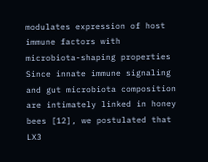modulates expression of host immune factors with
microbiota-shaping properties
Since innate immune signaling and gut microbiota composition
are intimately linked in honey bees [12], we postulated that LX3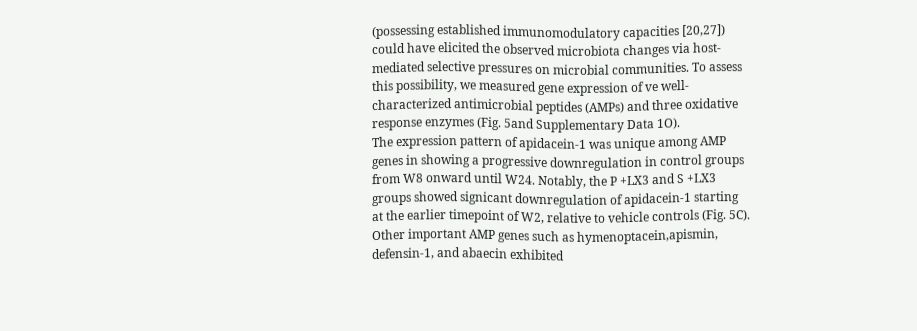(possessing established immunomodulatory capacities [20,27])
could have elicited the observed microbiota changes via host-
mediated selective pressures on microbial communities. To assess
this possibility, we measured gene expression of ve well-
characterized antimicrobial peptides (AMPs) and three oxidative
response enzymes (Fig. 5and Supplementary Data 1O).
The expression pattern of apidacein-1 was unique among AMP
genes in showing a progressive downregulation in control groups
from W8 onward until W24. Notably, the P +LX3 and S +LX3
groups showed signicant downregulation of apidacein-1 starting
at the earlier timepoint of W2, relative to vehicle controls (Fig. 5C).
Other important AMP genes such as hymenoptacein,apismin,
defensin-1, and abaecin exhibited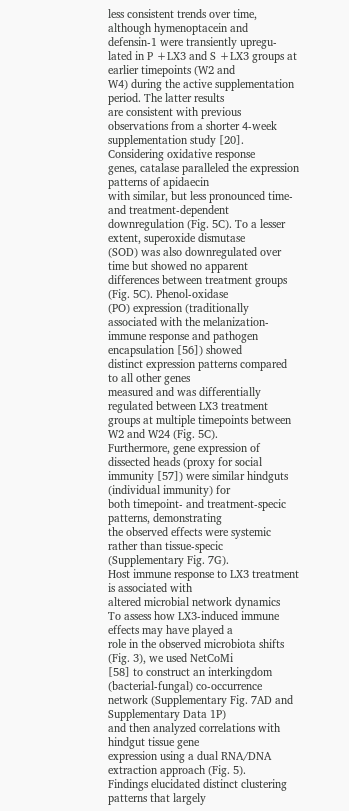less consistent trends over time,
although hymenoptacein and defensin-1 were transiently upregu-
lated in P +LX3 and S +LX3 groups at earlier timepoints (W2 and
W4) during the active supplementation period. The latter results
are consistent with previous observations from a shorter 4-week
supplementation study [20]. Considering oxidative response
genes, catalase paralleled the expression patterns of apidaecin
with similar, but less pronounced time- and treatment-dependent
downregulation (Fig. 5C). To a lesser extent, superoxide dismutase
(SOD) was also downregulated over time but showed no apparent
differences between treatment groups (Fig. 5C). Phenol-oxidase
(PO) expression (traditionally associated with the melanization-
immune response and pathogen encapsulation [56]) showed
distinct expression patterns compared to all other genes
measured and was differentially regulated between LX3 treatment
groups at multiple timepoints between W2 and W24 (Fig. 5C).
Furthermore, gene expression of dissected heads (proxy for social
immunity [57]) were similar hindguts (individual immunity) for
both timepoint- and treatment-specic patterns, demonstrating
the observed effects were systemic rather than tissue-specic
(Supplementary Fig. 7G).
Host immune response to LX3 treatment is associated with
altered microbial network dynamics
To assess how LX3-induced immune effects may have played a
role in the observed microbiota shifts (Fig. 3), we used NetCoMi
[58] to construct an interkingdom (bacterial-fungal) co-occurrence
network (Supplementary Fig. 7AD and Supplementary Data 1P)
and then analyzed correlations with hindgut tissue gene
expression using a dual RNA/DNA extraction approach (Fig. 5).
Findings elucidated distinct clustering patterns that largely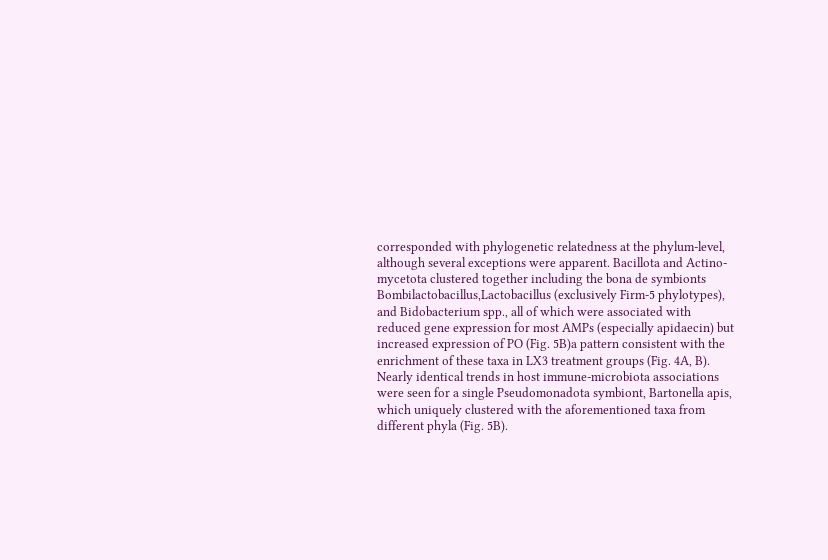corresponded with phylogenetic relatedness at the phylum-level,
although several exceptions were apparent. Bacillota and Actino-
mycetota clustered together including the bona de symbionts
Bombilactobacillus,Lactobacillus (exclusively Firm-5 phylotypes),
and Bidobacterium spp., all of which were associated with
reduced gene expression for most AMPs (especially apidaecin) but
increased expression of PO (Fig. 5B)a pattern consistent with the
enrichment of these taxa in LX3 treatment groups (Fig. 4A, B).
Nearly identical trends in host immune-microbiota associations
were seen for a single Pseudomonadota symbiont, Bartonella apis,
which uniquely clustered with the aforementioned taxa from
different phyla (Fig. 5B).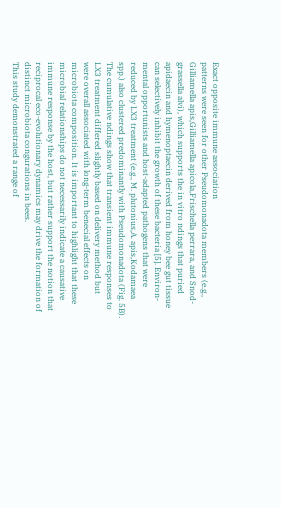Exact opposite immune association
patterns were seen for other Pseudomonadota members (e.g.,
Gilliamella apis,Gilliamella apicola,Frischella perrara, and Snod-
grassella alvi), which supports the in vitro ndings that puried
apidaecin and hymenoptaecin derived from honey bee gut tissue
can selectively inhibit the growth of these bacteria [5]. Environ-
mental opportunists and host-adapted pathogens that were
reduced by LX3 treatment (e.g., M. plutonius,A. apis,Kodamaea
spp.) also clustered predominantly with Pseudomonadota (Fig. 5B).
The cumulative ndings show that transient immune responses to
LX3 treatment differed slightly based on delivery method but
were overall associated with long-term benecial effects on
microbiota composition. It is important to highlight that these
microbial relationships do not necessarily indicate a causative
immune response by the host, but rather support the notion that
reciprocal eco-evolutionary dynamics may drive the formation of
distinct microbiota congurations in bees.
This study demonstrated a range of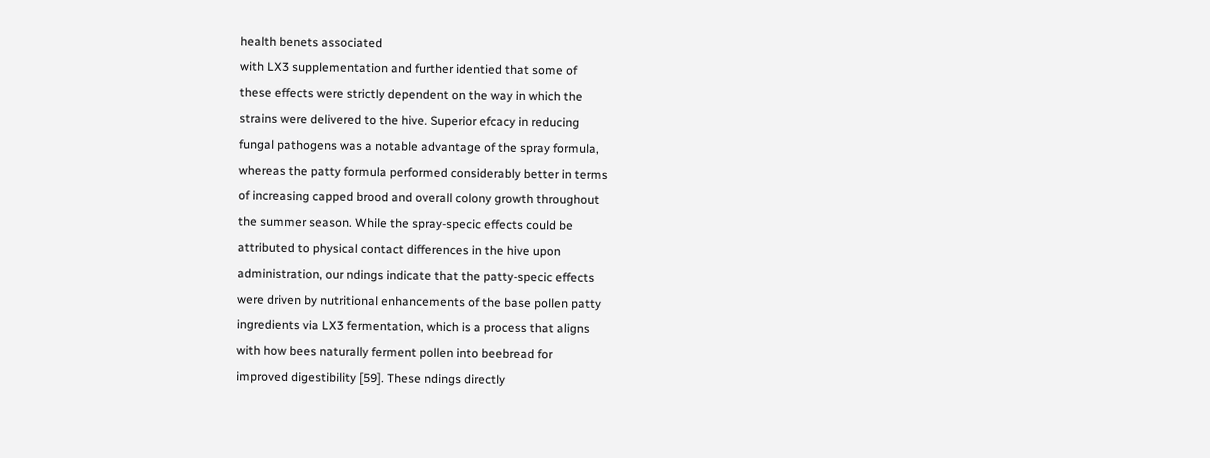health benets associated
with LX3 supplementation and further identied that some of
these effects were strictly dependent on the way in which the
strains were delivered to the hive. Superior efcacy in reducing
fungal pathogens was a notable advantage of the spray formula,
whereas the patty formula performed considerably better in terms
of increasing capped brood and overall colony growth throughout
the summer season. While the spray-specic effects could be
attributed to physical contact differences in the hive upon
administration, our ndings indicate that the patty-specic effects
were driven by nutritional enhancements of the base pollen patty
ingredients via LX3 fermentation, which is a process that aligns
with how bees naturally ferment pollen into beebread for
improved digestibility [59]. These ndings directly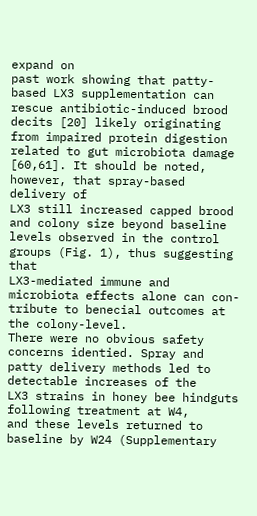expand on
past work showing that patty-based LX3 supplementation can
rescue antibiotic-induced brood decits [20] likely originating
from impaired protein digestion related to gut microbiota damage
[60,61]. It should be noted, however, that spray-based delivery of
LX3 still increased capped brood and colony size beyond baseline
levels observed in the control groups (Fig. 1), thus suggesting that
LX3-mediated immune and microbiota effects alone can con-
tribute to benecial outcomes at the colony-level.
There were no obvious safety concerns identied. Spray and
patty delivery methods led to detectable increases of the
LX3 strains in honey bee hindguts following treatment at W4,
and these levels returned to baseline by W24 (Supplementary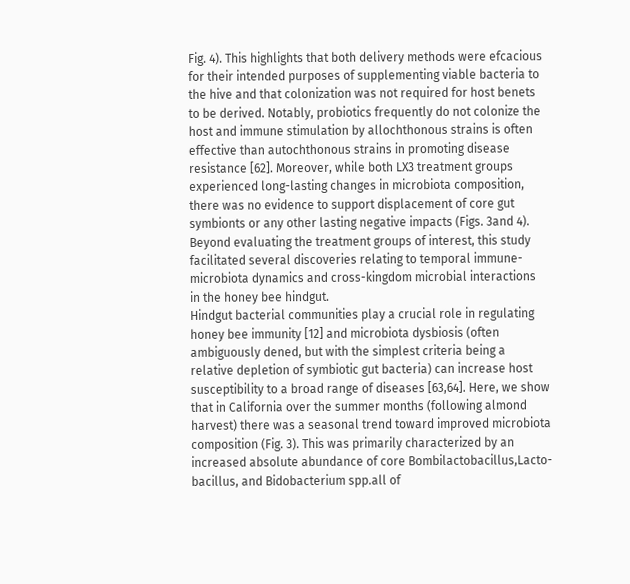Fig. 4). This highlights that both delivery methods were efcacious
for their intended purposes of supplementing viable bacteria to
the hive and that colonization was not required for host benets
to be derived. Notably, probiotics frequently do not colonize the
host and immune stimulation by allochthonous strains is often
effective than autochthonous strains in promoting disease
resistance [62]. Moreover, while both LX3 treatment groups
experienced long-lasting changes in microbiota composition,
there was no evidence to support displacement of core gut
symbionts or any other lasting negative impacts (Figs. 3and 4).
Beyond evaluating the treatment groups of interest, this study
facilitated several discoveries relating to temporal immune-
microbiota dynamics and cross-kingdom microbial interactions
in the honey bee hindgut.
Hindgut bacterial communities play a crucial role in regulating
honey bee immunity [12] and microbiota dysbiosis (often
ambiguously dened, but with the simplest criteria being a
relative depletion of symbiotic gut bacteria) can increase host
susceptibility to a broad range of diseases [63,64]. Here, we show
that in California over the summer months (following almond
harvest) there was a seasonal trend toward improved microbiota
composition (Fig. 3). This was primarily characterized by an
increased absolute abundance of core Bombilactobacillus,Lacto-
bacillus, and Bidobacterium spp.all of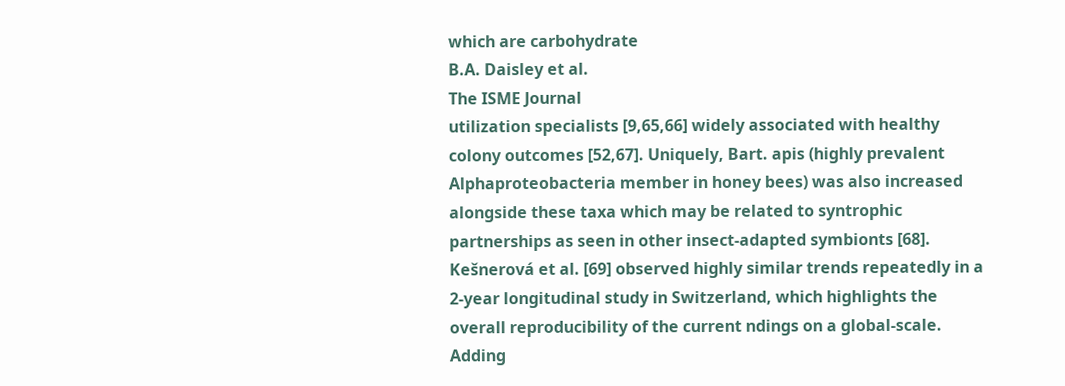which are carbohydrate
B.A. Daisley et al.
The ISME Journal
utilization specialists [9,65,66] widely associated with healthy
colony outcomes [52,67]. Uniquely, Bart. apis (highly prevalent
Alphaproteobacteria member in honey bees) was also increased
alongside these taxa which may be related to syntrophic
partnerships as seen in other insect-adapted symbionts [68].
Kešnerová et al. [69] observed highly similar trends repeatedly in a
2-year longitudinal study in Switzerland, which highlights the
overall reproducibility of the current ndings on a global-scale.
Adding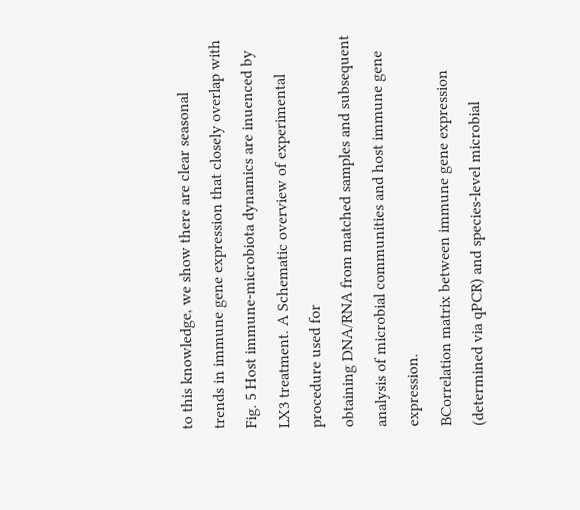to this knowledge, we show there are clear seasonal
trends in immune gene expression that closely overlap with
Fig. 5 Host immune-microbiota dynamics are inuenced by LX3 treatment. A Schematic overview of experimental procedure used for
obtaining DNA/RNA from matched samples and subsequent analysis of microbial communities and host immune gene expression.
BCorrelation matrix between immune gene expression (determined via qPCR) and species-level microbial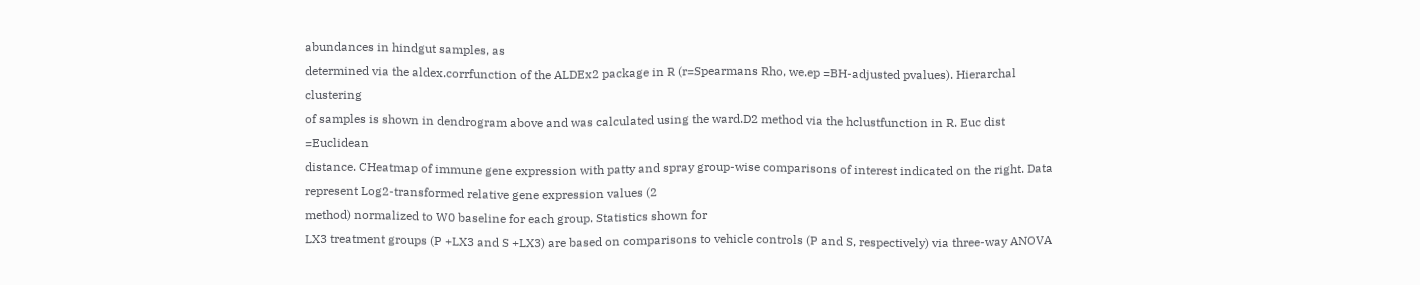abundances in hindgut samples, as
determined via the aldex.corrfunction of the ALDEx2 package in R (r=Spearmans Rho, we.ep =BH-adjusted pvalues). Hierarchal clustering
of samples is shown in dendrogram above and was calculated using the ward.D2 method via the hclustfunction in R. Euc dist =Euclidean
distance. CHeatmap of immune gene expression with patty and spray group-wise comparisons of interest indicated on the right. Data
represent Log2-transformed relative gene expression values (2
method) normalized to W0 baseline for each group. Statistics shown for
LX3 treatment groups (P +LX3 and S +LX3) are based on comparisons to vehicle controls (P and S, respectively) via three-way ANOVA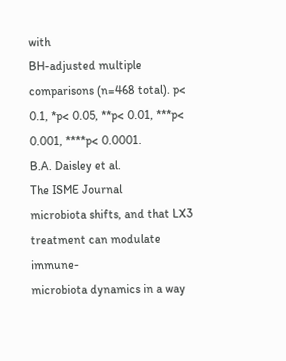with
BH-adjusted multiple comparisons (n=468 total). p< 0.1, *p< 0.05, **p< 0.01, ***p< 0.001, ****p< 0.0001.
B.A. Daisley et al.
The ISME Journal
microbiota shifts, and that LX3 treatment can modulate immune-
microbiota dynamics in a way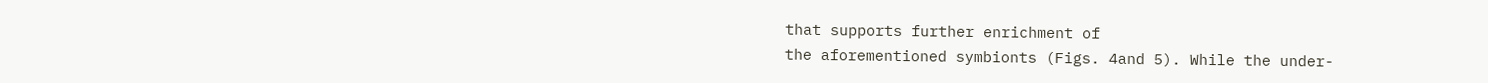that supports further enrichment of
the aforementioned symbionts (Figs. 4and 5). While the under-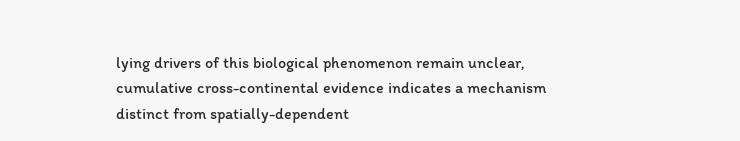lying drivers of this biological phenomenon remain unclear,
cumulative cross-continental evidence indicates a mechanism
distinct from spatially-dependent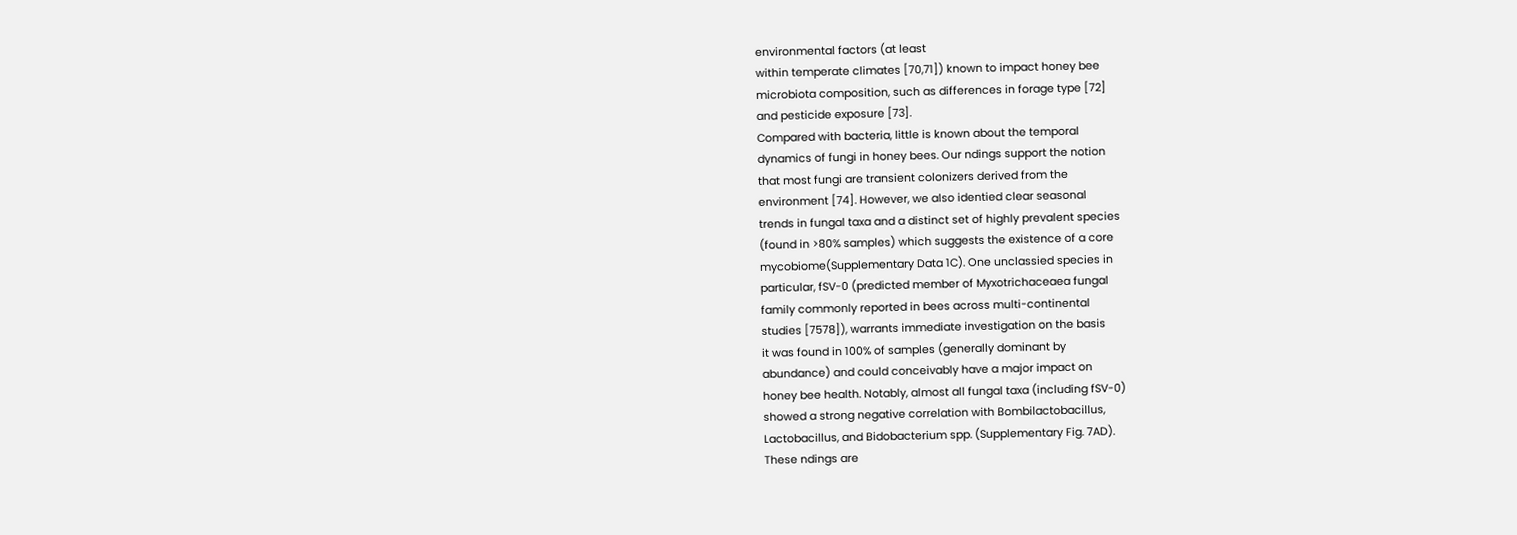environmental factors (at least
within temperate climates [70,71]) known to impact honey bee
microbiota composition, such as differences in forage type [72]
and pesticide exposure [73].
Compared with bacteria, little is known about the temporal
dynamics of fungi in honey bees. Our ndings support the notion
that most fungi are transient colonizers derived from the
environment [74]. However, we also identied clear seasonal
trends in fungal taxa and a distinct set of highly prevalent species
(found in >80% samples) which suggests the existence of a core
mycobiome(Supplementary Data 1C). One unclassied species in
particular, fSV-0 (predicted member of Myxotrichaceaea fungal
family commonly reported in bees across multi-continental
studies [7578]), warrants immediate investigation on the basis
it was found in 100% of samples (generally dominant by
abundance) and could conceivably have a major impact on
honey bee health. Notably, almost all fungal taxa (including fSV-0)
showed a strong negative correlation with Bombilactobacillus,
Lactobacillus, and Bidobacterium spp. (Supplementary Fig. 7AD).
These ndings are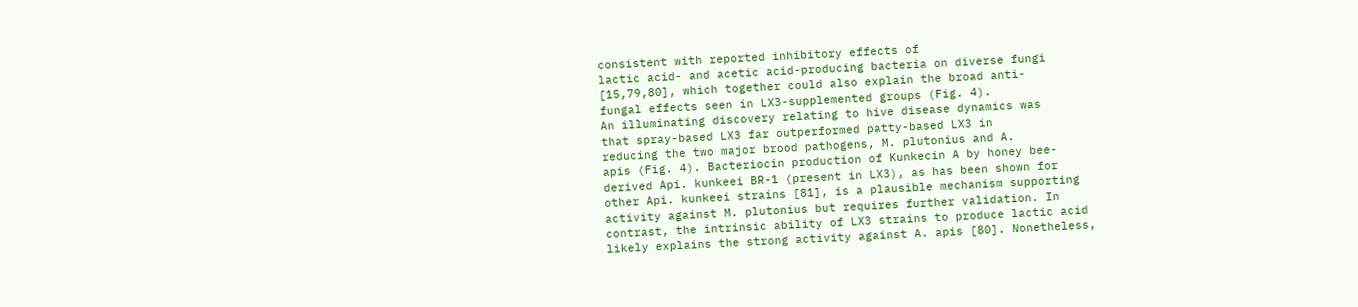consistent with reported inhibitory effects of
lactic acid- and acetic acid-producing bacteria on diverse fungi
[15,79,80], which together could also explain the broad anti-
fungal effects seen in LX3-supplemented groups (Fig. 4).
An illuminating discovery relating to hive disease dynamics was
that spray-based LX3 far outperformed patty-based LX3 in
reducing the two major brood pathogens, M. plutonius and A.
apis (Fig. 4). Bacteriocin production of Kunkecin A by honey bee-
derived Api. kunkeei BR-1 (present in LX3), as has been shown for
other Api. kunkeei strains [81], is a plausible mechanism supporting
activity against M. plutonius but requires further validation. In
contrast, the intrinsic ability of LX3 strains to produce lactic acid
likely explains the strong activity against A. apis [80]. Nonetheless,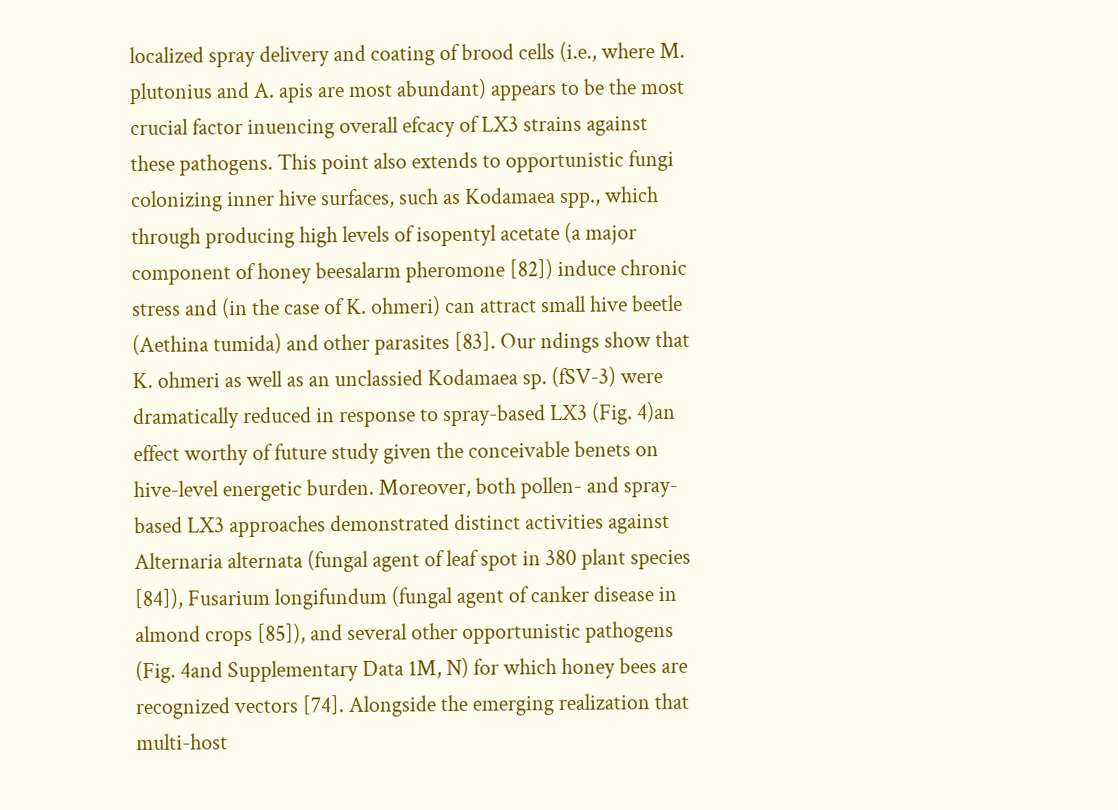localized spray delivery and coating of brood cells (i.e., where M.
plutonius and A. apis are most abundant) appears to be the most
crucial factor inuencing overall efcacy of LX3 strains against
these pathogens. This point also extends to opportunistic fungi
colonizing inner hive surfaces, such as Kodamaea spp., which
through producing high levels of isopentyl acetate (a major
component of honey beesalarm pheromone [82]) induce chronic
stress and (in the case of K. ohmeri) can attract small hive beetle
(Aethina tumida) and other parasites [83]. Our ndings show that
K. ohmeri as well as an unclassied Kodamaea sp. (fSV-3) were
dramatically reduced in response to spray-based LX3 (Fig. 4)an
effect worthy of future study given the conceivable benets on
hive-level energetic burden. Moreover, both pollen- and spray-
based LX3 approaches demonstrated distinct activities against
Alternaria alternata (fungal agent of leaf spot in 380 plant species
[84]), Fusarium longifundum (fungal agent of canker disease in
almond crops [85]), and several other opportunistic pathogens
(Fig. 4and Supplementary Data 1M, N) for which honey bees are
recognized vectors [74]. Alongside the emerging realization that
multi-host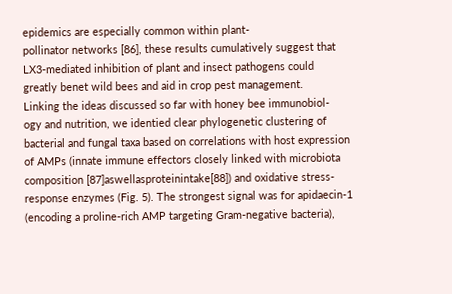epidemics are especially common within plant-
pollinator networks [86], these results cumulatively suggest that
LX3-mediated inhibition of plant and insect pathogens could
greatly benet wild bees and aid in crop pest management.
Linking the ideas discussed so far with honey bee immunobiol-
ogy and nutrition, we identied clear phylogenetic clustering of
bacterial and fungal taxa based on correlations with host expression
of AMPs (innate immune effectors closely linked with microbiota
composition [87]aswellasproteinintake[88]) and oxidative stress-
response enzymes (Fig. 5). The strongest signal was for apidaecin-1
(encoding a proline-rich AMP targeting Gram-negative bacteria),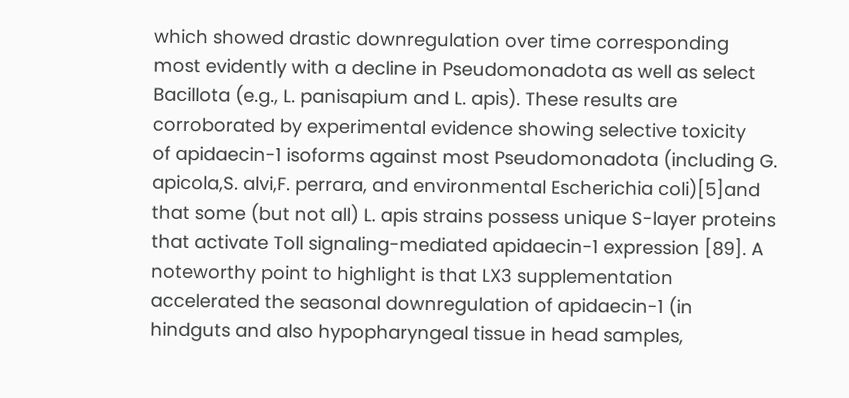which showed drastic downregulation over time corresponding
most evidently with a decline in Pseudomonadota as well as select
Bacillota (e.g., L. panisapium and L. apis). These results are
corroborated by experimental evidence showing selective toxicity
of apidaecin-1 isoforms against most Pseudomonadota (including G.
apicola,S. alvi,F. perrara, and environmental Escherichia coli)[5]and
that some (but not all) L. apis strains possess unique S-layer proteins
that activate Toll signaling-mediated apidaecin-1 expression [89]. A
noteworthy point to highlight is that LX3 supplementation
accelerated the seasonal downregulation of apidaecin-1 (in
hindguts and also hypopharyngeal tissue in head samples,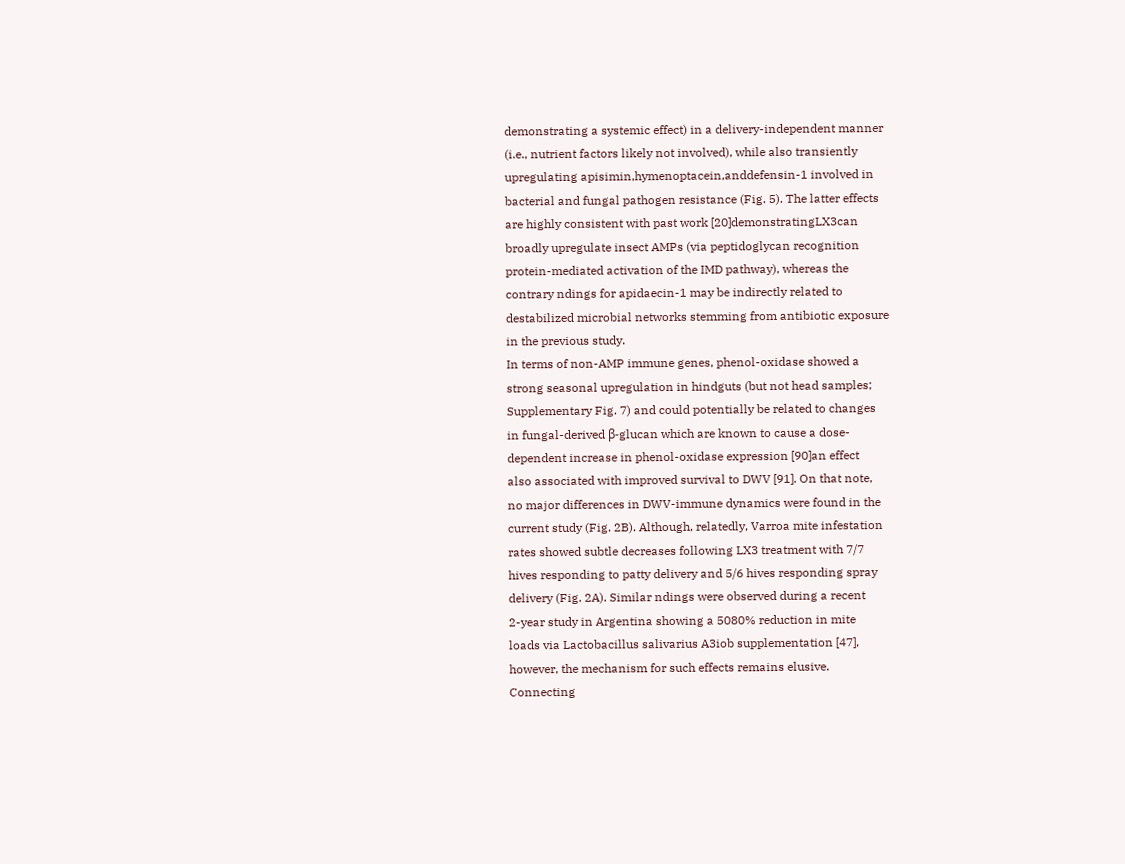demonstrating a systemic effect) in a delivery-independent manner
(i.e., nutrient factors likely not involved), while also transiently
upregulating apisimin,hymenoptacein,anddefensin-1 involved in
bacterial and fungal pathogen resistance (Fig. 5). The latter effects
are highly consistent with past work [20]demonstratingLX3can
broadly upregulate insect AMPs (via peptidoglycan recognition
protein-mediated activation of the IMD pathway), whereas the
contrary ndings for apidaecin-1 may be indirectly related to
destabilized microbial networks stemming from antibiotic exposure
in the previous study.
In terms of non-AMP immune genes, phenol-oxidase showed a
strong seasonal upregulation in hindguts (but not head samples;
Supplementary Fig. 7) and could potentially be related to changes
in fungal-derived β-glucan which are known to cause a dose-
dependent increase in phenol-oxidase expression [90]an effect
also associated with improved survival to DWV [91]. On that note,
no major differences in DWV-immune dynamics were found in the
current study (Fig. 2B). Although, relatedly, Varroa mite infestation
rates showed subtle decreases following LX3 treatment with 7/7
hives responding to patty delivery and 5/6 hives responding spray
delivery (Fig. 2A). Similar ndings were observed during a recent
2-year study in Argentina showing a 5080% reduction in mite
loads via Lactobacillus salivarius A3iob supplementation [47],
however, the mechanism for such effects remains elusive.
Connecting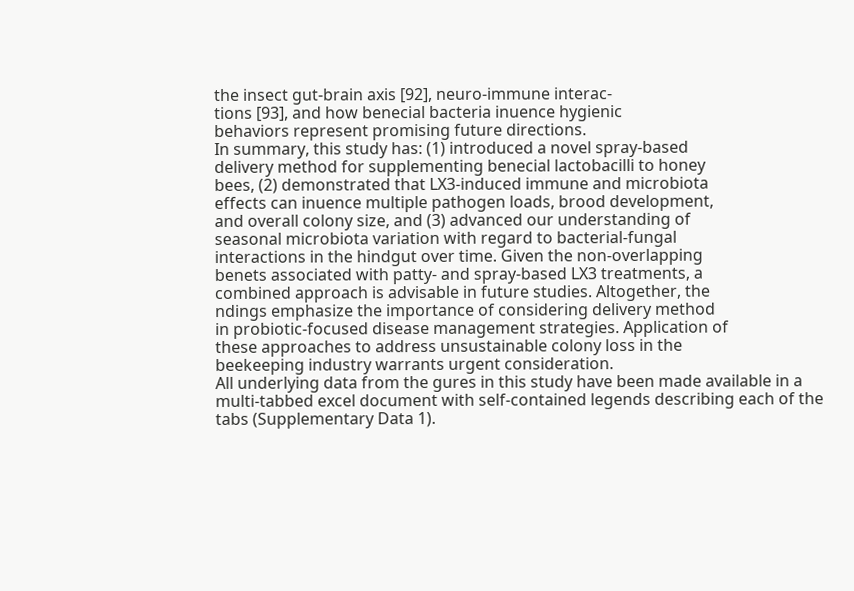the insect gut-brain axis [92], neuro-immune interac-
tions [93], and how benecial bacteria inuence hygienic
behaviors represent promising future directions.
In summary, this study has: (1) introduced a novel spray-based
delivery method for supplementing benecial lactobacilli to honey
bees, (2) demonstrated that LX3-induced immune and microbiota
effects can inuence multiple pathogen loads, brood development,
and overall colony size, and (3) advanced our understanding of
seasonal microbiota variation with regard to bacterial-fungal
interactions in the hindgut over time. Given the non-overlapping
benets associated with patty- and spray-based LX3 treatments, a
combined approach is advisable in future studies. Altogether, the
ndings emphasize the importance of considering delivery method
in probiotic-focused disease management strategies. Application of
these approaches to address unsustainable colony loss in the
beekeeping industry warrants urgent consideration.
All underlying data from the gures in this study have been made available in a
multi-tabbed excel document with self-contained legends describing each of the
tabs (Supplementary Data 1).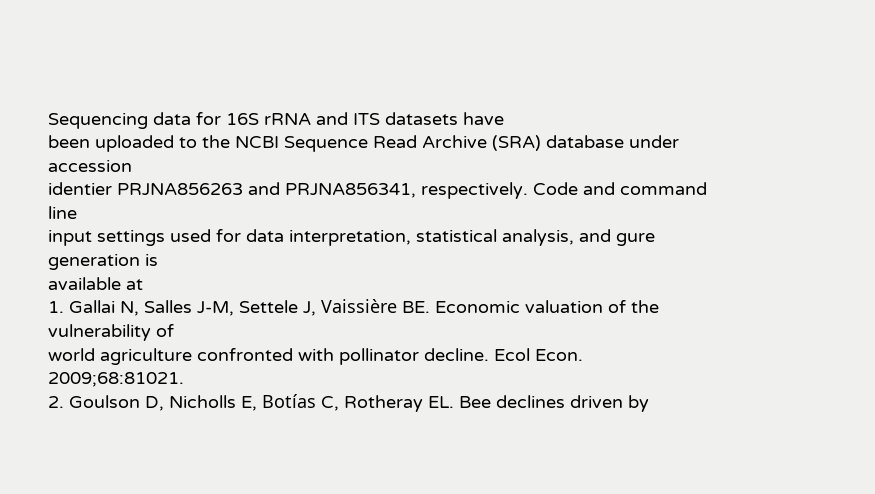Sequencing data for 16S rRNA and ITS datasets have
been uploaded to the NCBI Sequence Read Archive (SRA) database under accession
identier PRJNA856263 and PRJNA856341, respectively. Code and command line
input settings used for data interpretation, statistical analysis, and gure generation is
available at
1. Gallai N, Salles J-M, Settele J, Vaissière BE. Economic valuation of the vulnerability of
world agriculture confronted with pollinator decline. Ecol Econ. 2009;68:81021.
2. Goulson D, Nicholls E, Botías C, Rotheray EL. Bee declines driven by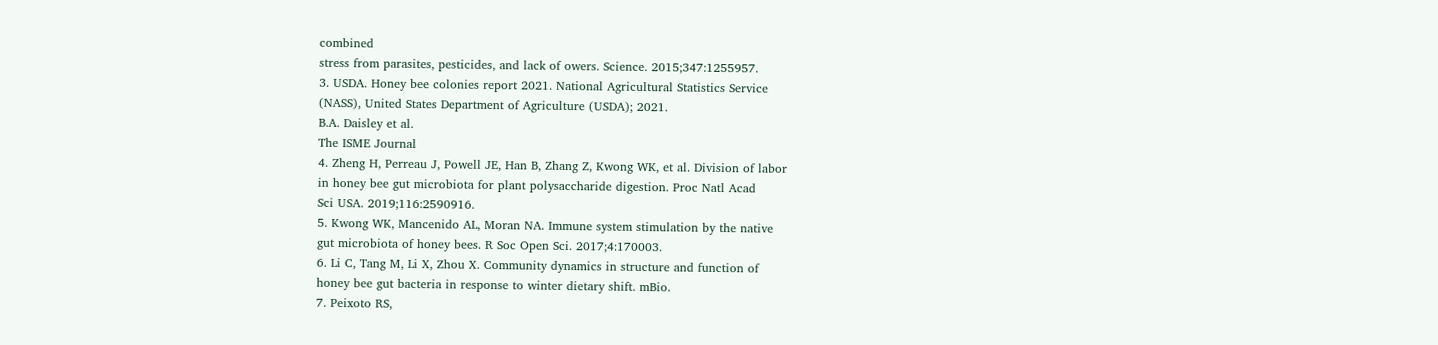combined
stress from parasites, pesticides, and lack of owers. Science. 2015;347:1255957.
3. USDA. Honey bee colonies report 2021. National Agricultural Statistics Service
(NASS), United States Department of Agriculture (USDA); 2021.
B.A. Daisley et al.
The ISME Journal
4. Zheng H, Perreau J, Powell JE, Han B, Zhang Z, Kwong WK, et al. Division of labor
in honey bee gut microbiota for plant polysaccharide digestion. Proc Natl Acad
Sci USA. 2019;116:2590916.
5. Kwong WK, Mancenido AL, Moran NA. Immune system stimulation by the native
gut microbiota of honey bees. R Soc Open Sci. 2017;4:170003.
6. Li C, Tang M, Li X, Zhou X. Community dynamics in structure and function of
honey bee gut bacteria in response to winter dietary shift. mBio.
7. Peixoto RS,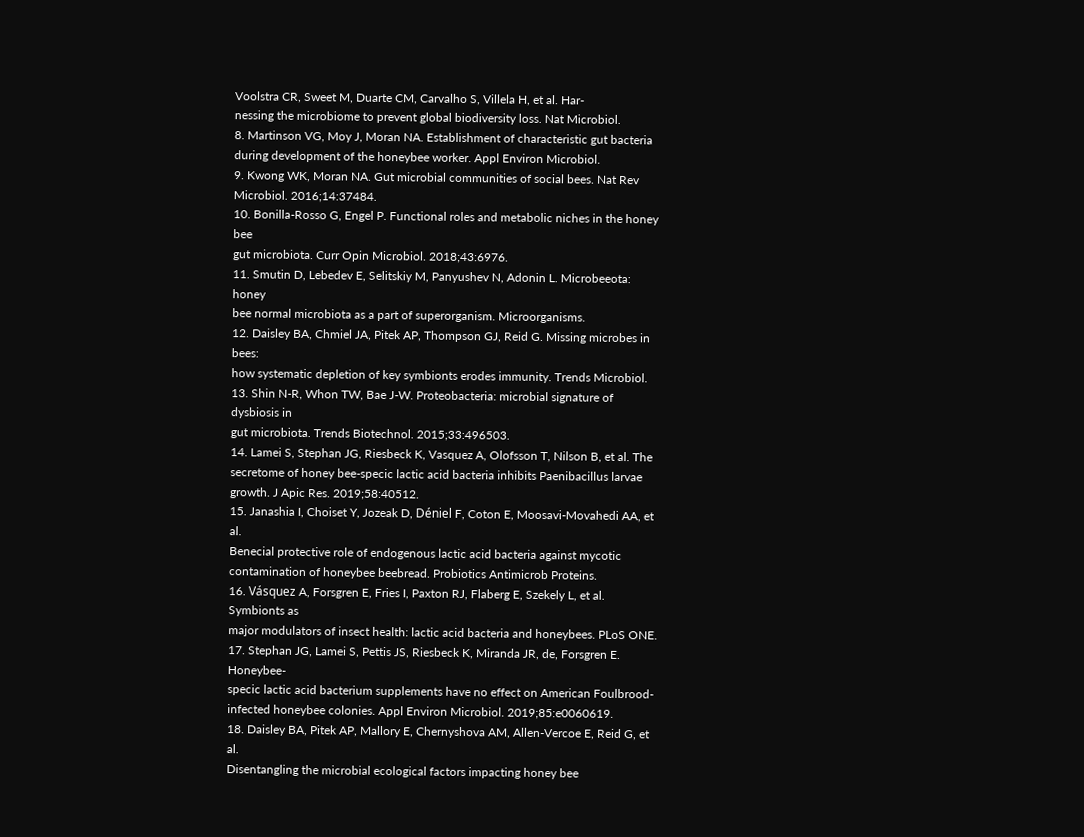Voolstra CR, Sweet M, Duarte CM, Carvalho S, Villela H, et al. Har-
nessing the microbiome to prevent global biodiversity loss. Nat Microbiol.
8. Martinson VG, Moy J, Moran NA. Establishment of characteristic gut bacteria
during development of the honeybee worker. Appl Environ Microbiol.
9. Kwong WK, Moran NA. Gut microbial communities of social bees. Nat Rev
Microbiol. 2016;14:37484.
10. Bonilla-Rosso G, Engel P. Functional roles and metabolic niches in the honey bee
gut microbiota. Curr Opin Microbiol. 2018;43:6976.
11. Smutin D, Lebedev E, Selitskiy M, Panyushev N, Adonin L. Microbeeota: honey
bee normal microbiota as a part of superorganism. Microorganisms.
12. Daisley BA, Chmiel JA, Pitek AP, Thompson GJ, Reid G. Missing microbes in bees:
how systematic depletion of key symbionts erodes immunity. Trends Microbiol.
13. Shin N-R, Whon TW, Bae J-W. Proteobacteria: microbial signature of dysbiosis in
gut microbiota. Trends Biotechnol. 2015;33:496503.
14. Lamei S, Stephan JG, Riesbeck K, Vasquez A, Olofsson T, Nilson B, et al. The
secretome of honey bee-specic lactic acid bacteria inhibits Paenibacillus larvae
growth. J Apic Res. 2019;58:40512.
15. Janashia I, Choiset Y, Jozeak D, Déniel F, Coton E, Moosavi-Movahedi AA, et al.
Benecial protective role of endogenous lactic acid bacteria against mycotic
contamination of honeybee beebread. Probiotics Antimicrob Proteins.
16. Vásquez A, Forsgren E, Fries I, Paxton RJ, Flaberg E, Szekely L, et al. Symbionts as
major modulators of insect health: lactic acid bacteria and honeybees. PLoS ONE.
17. Stephan JG, Lamei S, Pettis JS, Riesbeck K, Miranda JR, de, Forsgren E. Honeybee-
specic lactic acid bacterium supplements have no effect on American Foulbrood-
infected honeybee colonies. Appl Environ Microbiol. 2019;85:e0060619.
18. Daisley BA, Pitek AP, Mallory E, Chernyshova AM, Allen-Vercoe E, Reid G, et al.
Disentangling the microbial ecological factors impacting honey bee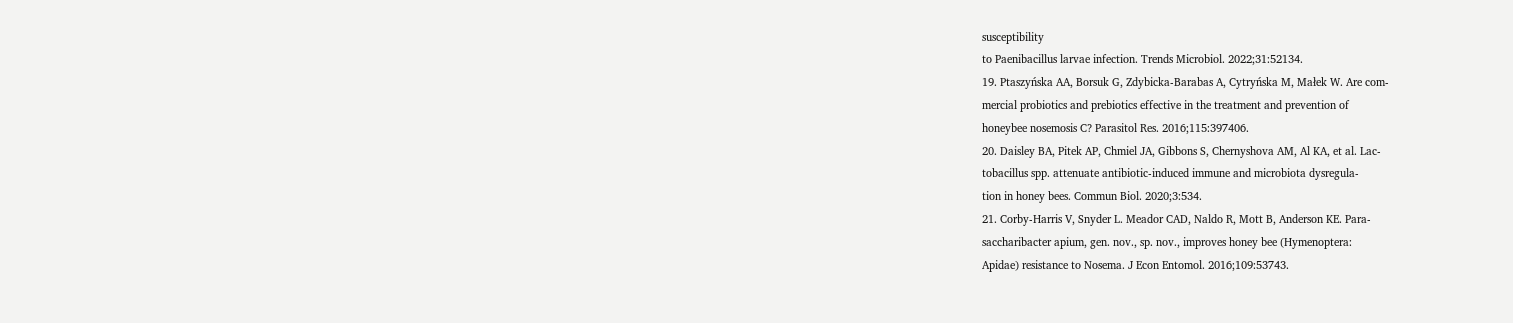susceptibility
to Paenibacillus larvae infection. Trends Microbiol. 2022;31:52134.
19. Ptaszyńska AA, Borsuk G, Zdybicka-Barabas A, Cytryńska M, Małek W. Are com-
mercial probiotics and prebiotics effective in the treatment and prevention of
honeybee nosemosis C? Parasitol Res. 2016;115:397406.
20. Daisley BA, Pitek AP, Chmiel JA, Gibbons S, Chernyshova AM, Al KA, et al. Lac-
tobacillus spp. attenuate antibiotic-induced immune and microbiota dysregula-
tion in honey bees. Commun Biol. 2020;3:534.
21. Corby-Harris V, Snyder L. Meador CAD, Naldo R, Mott B, Anderson KE. Para-
saccharibacter apium, gen. nov., sp. nov., improves honey bee (Hymenoptera:
Apidae) resistance to Nosema. J Econ Entomol. 2016;109:53743.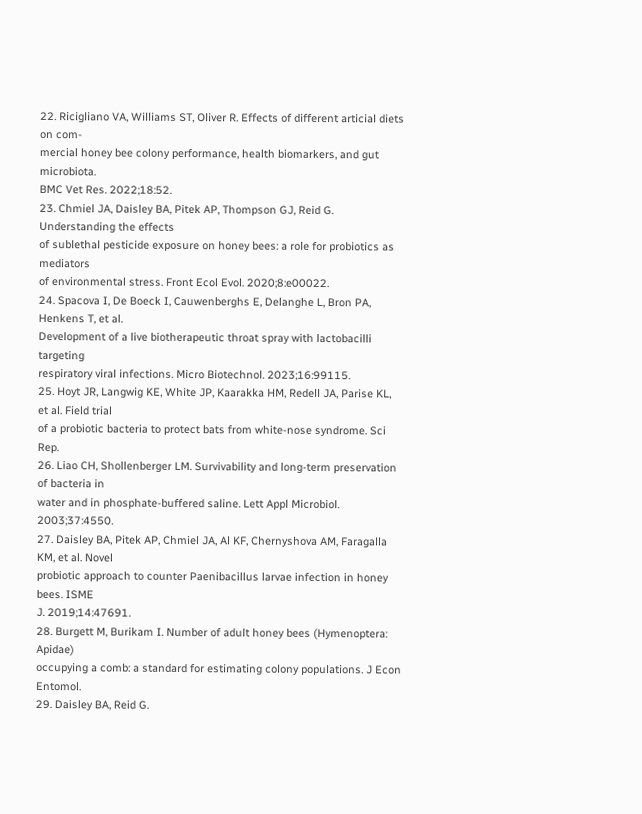22. Ricigliano VA, Williams ST, Oliver R. Effects of different articial diets on com-
mercial honey bee colony performance, health biomarkers, and gut microbiota.
BMC Vet Res. 2022;18:52.
23. Chmiel JA, Daisley BA, Pitek AP, Thompson GJ, Reid G. Understanding the effects
of sublethal pesticide exposure on honey bees: a role for probiotics as mediators
of environmental stress. Front Ecol Evol. 2020;8:e00022.
24. Spacova I, De Boeck I, Cauwenberghs E, Delanghe L, Bron PA, Henkens T, et al.
Development of a live biotherapeutic throat spray with lactobacilli targeting
respiratory viral infections. Micro Biotechnol. 2023;16:99115.
25. Hoyt JR, Langwig KE, White JP, Kaarakka HM, Redell JA, Parise KL, et al. Field trial
of a probiotic bacteria to protect bats from white-nose syndrome. Sci Rep.
26. Liao CH, Shollenberger LM. Survivability and long-term preservation of bacteria in
water and in phosphate-buffered saline. Lett Appl Microbiol. 2003;37:4550.
27. Daisley BA, Pitek AP, Chmiel JA, Al KF, Chernyshova AM, Faragalla KM, et al. Novel
probiotic approach to counter Paenibacillus larvae infection in honey bees. ISME
J. 2019;14:47691.
28. Burgett M, Burikam I. Number of adult honey bees (Hymenoptera: Apidae)
occupying a comb: a standard for estimating colony populations. J Econ Entomol.
29. Daisley BA, Reid G.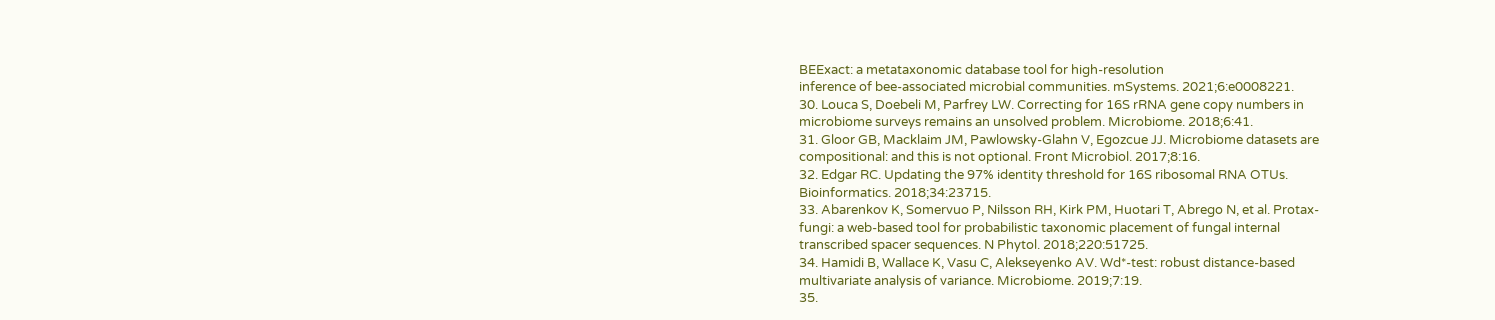BEExact: a metataxonomic database tool for high-resolution
inference of bee-associated microbial communities. mSystems. 2021;6:e0008221.
30. Louca S, Doebeli M, Parfrey LW. Correcting for 16S rRNA gene copy numbers in
microbiome surveys remains an unsolved problem. Microbiome. 2018;6:41.
31. Gloor GB, Macklaim JM, Pawlowsky-Glahn V, Egozcue JJ. Microbiome datasets are
compositional: and this is not optional. Front Microbiol. 2017;8:16.
32. Edgar RC. Updating the 97% identity threshold for 16S ribosomal RNA OTUs.
Bioinformatics. 2018;34:23715.
33. Abarenkov K, Somervuo P, Nilsson RH, Kirk PM, Huotari T, Abrego N, et al. Protax-
fungi: a web-based tool for probabilistic taxonomic placement of fungal internal
transcribed spacer sequences. N Phytol. 2018;220:51725.
34. Hamidi B, Wallace K, Vasu C, Alekseyenko AV. Wd*-test: robust distance-based
multivariate analysis of variance. Microbiome. 2019;7:19.
35.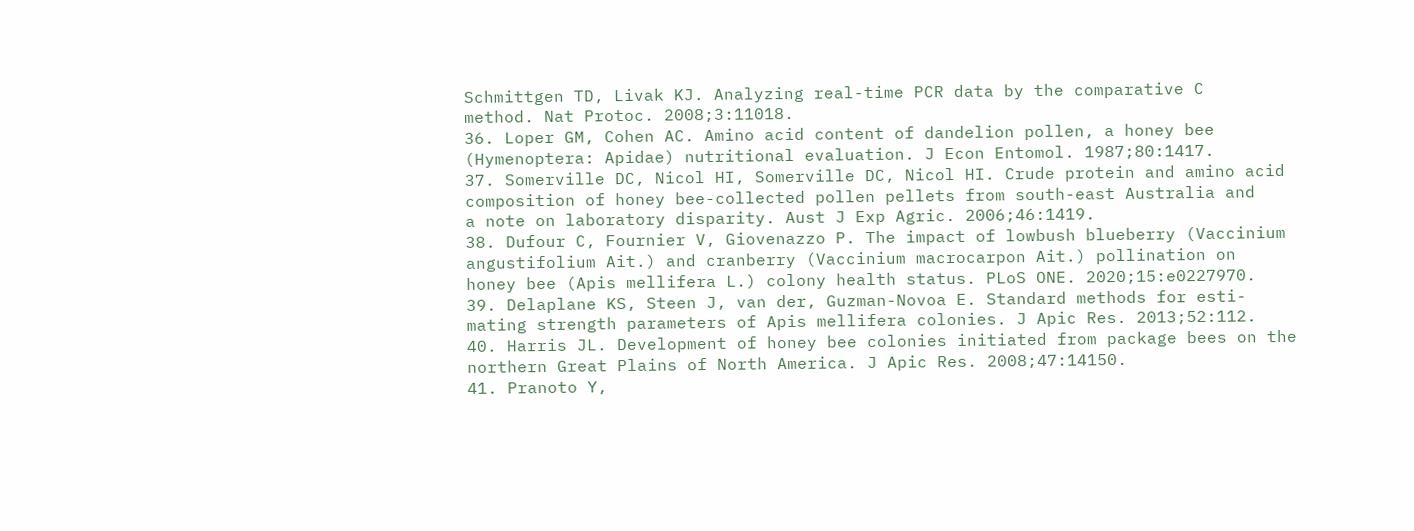Schmittgen TD, Livak KJ. Analyzing real-time PCR data by the comparative C
method. Nat Protoc. 2008;3:11018.
36. Loper GM, Cohen AC. Amino acid content of dandelion pollen, a honey bee
(Hymenoptera: Apidae) nutritional evaluation. J Econ Entomol. 1987;80:1417.
37. Somerville DC, Nicol HI, Somerville DC, Nicol HI. Crude protein and amino acid
composition of honey bee-collected pollen pellets from south-east Australia and
a note on laboratory disparity. Aust J Exp Agric. 2006;46:1419.
38. Dufour C, Fournier V, Giovenazzo P. The impact of lowbush blueberry (Vaccinium
angustifolium Ait.) and cranberry (Vaccinium macrocarpon Ait.) pollination on
honey bee (Apis mellifera L.) colony health status. PLoS ONE. 2020;15:e0227970.
39. Delaplane KS, Steen J, van der, Guzman-Novoa E. Standard methods for esti-
mating strength parameters of Apis mellifera colonies. J Apic Res. 2013;52:112.
40. Harris JL. Development of honey bee colonies initiated from package bees on the
northern Great Plains of North America. J Apic Res. 2008;47:14150.
41. Pranoto Y,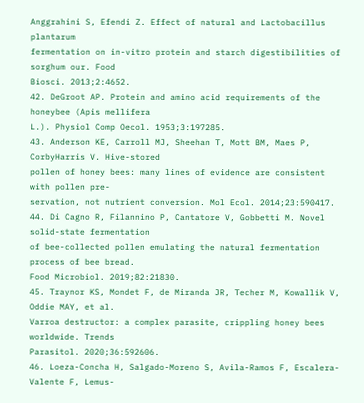Anggrahini S, Efendi Z. Effect of natural and Lactobacillus plantarum
fermentation on in-vitro protein and starch digestibilities of sorghum our. Food
Biosci. 2013;2:4652.
42. DeGroot AP. Protein and amino acid requirements of the honeybee (Apis mellifera
L.). Physiol Comp Oecol. 1953;3:197285.
43. Anderson KE, Carroll MJ, Sheehan T, Mott BM, Maes P, CorbyHarris V. Hive-stored
pollen of honey bees: many lines of evidence are consistent with pollen pre-
servation, not nutrient conversion. Mol Ecol. 2014;23:590417.
44. Di Cagno R, Filannino P, Cantatore V, Gobbetti M. Novel solid-state fermentation
of bee-collected pollen emulating the natural fermentation process of bee bread.
Food Microbiol. 2019;82:21830.
45. Traynor KS, Mondet F, de Miranda JR, Techer M, Kowallik V, Oddie MAY, et al.
Varroa destructor: a complex parasite, crippling honey bees worldwide. Trends
Parasitol. 2020;36:592606.
46. Loeza-Concha H, Salgado-Moreno S, Avila-Ramos F, Escalera-Valente F, Lemus-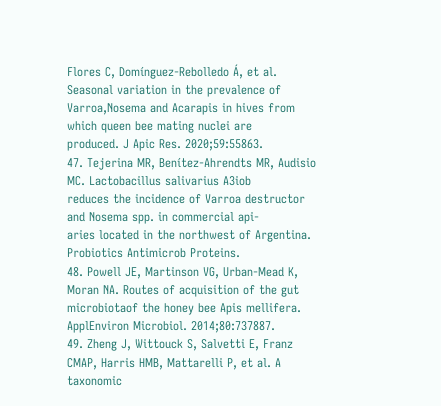Flores C, Domínguez-Rebolledo Á, et al. Seasonal variation in the prevalence of
Varroa,Nosema and Acarapis in hives from which queen bee mating nuclei are
produced. J Apic Res. 2020;59:55863.
47. Tejerina MR, Benítez-Ahrendts MR, Audisio MC. Lactobacillus salivarius A3iob
reduces the incidence of Varroa destructor and Nosema spp. in commercial api-
aries located in the northwest of Argentina. Probiotics Antimicrob Proteins.
48. Powell JE, Martinson VG, Urban-Mead K, Moran NA. Routes of acquisition of the gut
microbiotaof the honey bee Apis mellifera. ApplEnviron Microbiol. 2014;80:737887.
49. Zheng J, Wittouck S, Salvetti E, Franz CMAP, Harris HMB, Mattarelli P, et al. A
taxonomic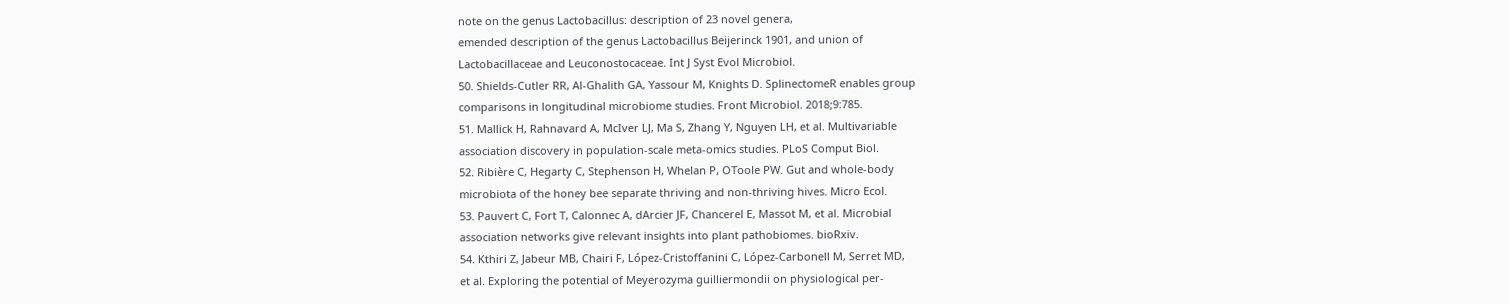note on the genus Lactobacillus: description of 23 novel genera,
emended description of the genus Lactobacillus Beijerinck 1901, and union of
Lactobacillaceae and Leuconostocaceae. Int J Syst Evol Microbiol.
50. Shields-Cutler RR, Al-Ghalith GA, Yassour M, Knights D. SplinectomeR enables group
comparisons in longitudinal microbiome studies. Front Microbiol. 2018;9:785.
51. Mallick H, Rahnavard A, McIver LJ, Ma S, Zhang Y, Nguyen LH, et al. Multivariable
association discovery in population-scale meta-omics studies. PLoS Comput Biol.
52. Ribière C, Hegarty C, Stephenson H, Whelan P, OToole PW. Gut and whole-body
microbiota of the honey bee separate thriving and non-thriving hives. Micro Ecol.
53. Pauvert C, Fort T, Calonnec A, dArcier JF, Chancerel E, Massot M, et al. Microbial
association networks give relevant insights into plant pathobiomes. bioRxiv.
54. Kthiri Z, Jabeur MB, Chairi F, López-Cristoffanini C, López-Carbonell M, Serret MD,
et al. Exploring the potential of Meyerozyma guilliermondii on physiological per-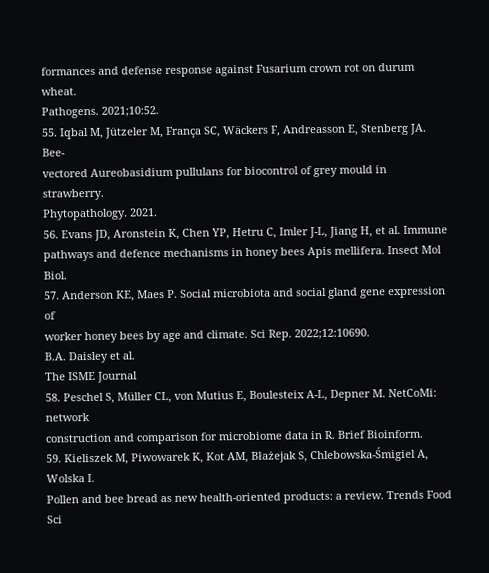formances and defense response against Fusarium crown rot on durum wheat.
Pathogens. 2021;10:52.
55. Iqbal M, Jützeler M, França SC, Wäckers F, Andreasson E, Stenberg JA. Bee-
vectored Aureobasidium pullulans for biocontrol of grey mould in strawberry.
Phytopathology. 2021.
56. Evans JD, Aronstein K, Chen YP, Hetru C, Imler J-L, Jiang H, et al. Immune
pathways and defence mechanisms in honey bees Apis mellifera. Insect Mol Biol.
57. Anderson KE, Maes P. Social microbiota and social gland gene expression of
worker honey bees by age and climate. Sci Rep. 2022;12:10690.
B.A. Daisley et al.
The ISME Journal
58. Peschel S, Müller CL, von Mutius E, Boulesteix A-L, Depner M. NetCoMi: network
construction and comparison for microbiome data in R. Brief Bioinform.
59. Kieliszek M, Piwowarek K, Kot AM, Błażejak S, Chlebowska-Śmigiel A, Wolska I.
Pollen and bee bread as new health-oriented products: a review. Trends Food Sci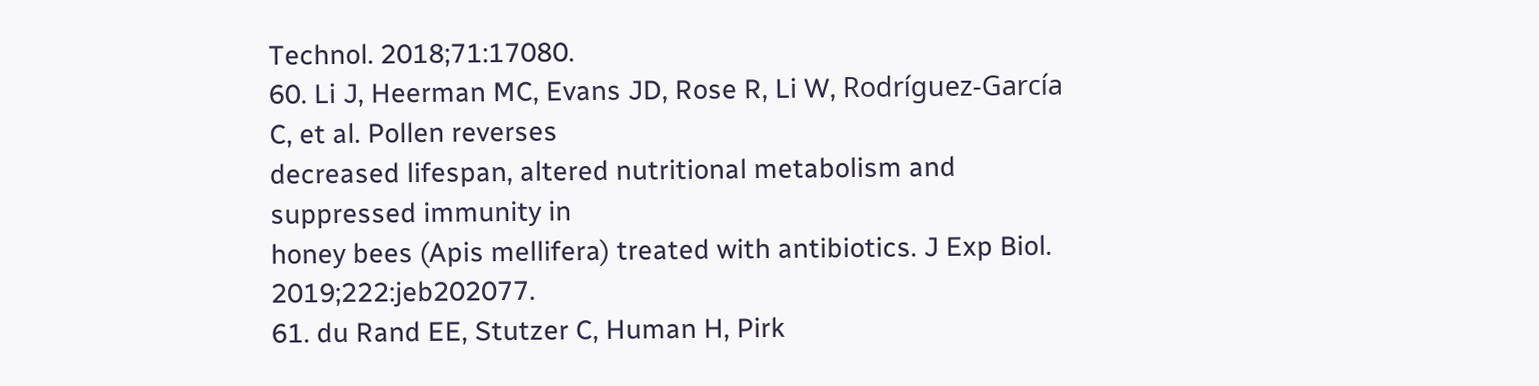Technol. 2018;71:17080.
60. Li J, Heerman MC, Evans JD, Rose R, Li W, Rodríguez-García C, et al. Pollen reverses
decreased lifespan, altered nutritional metabolism and suppressed immunity in
honey bees (Apis mellifera) treated with antibiotics. J Exp Biol. 2019;222:jeb202077.
61. du Rand EE, Stutzer C, Human H, Pirk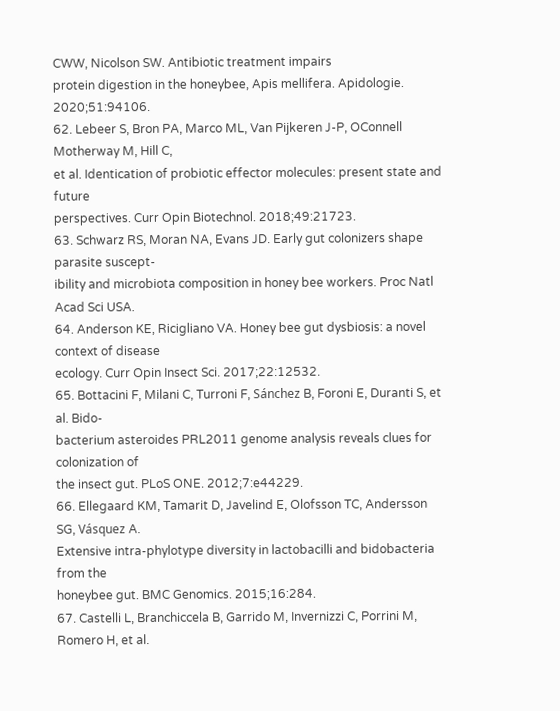CWW, Nicolson SW. Antibiotic treatment impairs
protein digestion in the honeybee, Apis mellifera. Apidologie. 2020;51:94106.
62. Lebeer S, Bron PA, Marco ML, Van Pijkeren J-P, OConnell Motherway M, Hill C,
et al. Identication of probiotic effector molecules: present state and future
perspectives. Curr Opin Biotechnol. 2018;49:21723.
63. Schwarz RS, Moran NA, Evans JD. Early gut colonizers shape parasite suscept-
ibility and microbiota composition in honey bee workers. Proc Natl Acad Sci USA.
64. Anderson KE, Ricigliano VA. Honey bee gut dysbiosis: a novel context of disease
ecology. Curr Opin Insect Sci. 2017;22:12532.
65. Bottacini F, Milani C, Turroni F, Sánchez B, Foroni E, Duranti S, et al. Bido-
bacterium asteroides PRL2011 genome analysis reveals clues for colonization of
the insect gut. PLoS ONE. 2012;7:e44229.
66. Ellegaard KM, Tamarit D, Javelind E, Olofsson TC, Andersson SG, Vásquez A.
Extensive intra-phylotype diversity in lactobacilli and bidobacteria from the
honeybee gut. BMC Genomics. 2015;16:284.
67. Castelli L, Branchiccela B, Garrido M, Invernizzi C, Porrini M, Romero H, et al.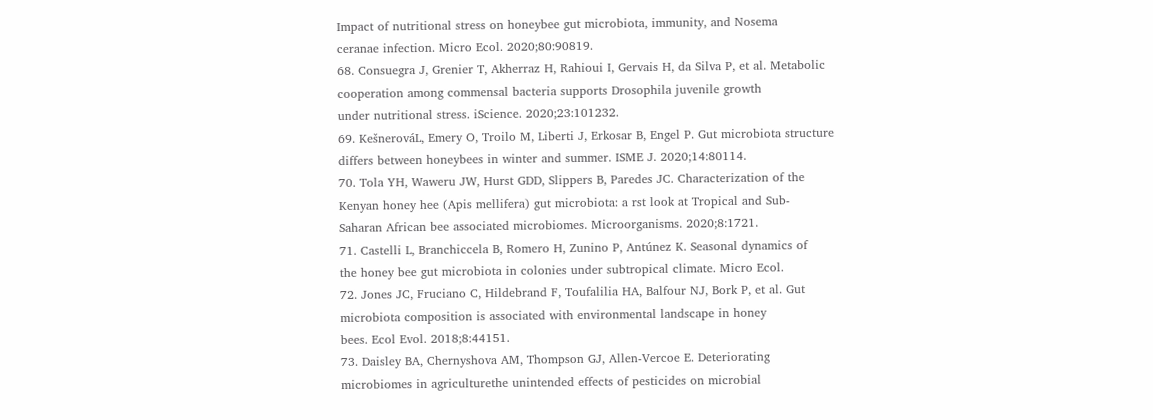Impact of nutritional stress on honeybee gut microbiota, immunity, and Nosema
ceranae infection. Micro Ecol. 2020;80:90819.
68. Consuegra J, Grenier T, Akherraz H, Rahioui I, Gervais H, da Silva P, et al. Metabolic
cooperation among commensal bacteria supports Drosophila juvenile growth
under nutritional stress. iScience. 2020;23:101232.
69. KešnerováL, Emery O, Troilo M, Liberti J, Erkosar B, Engel P. Gut microbiota structure
differs between honeybees in winter and summer. ISME J. 2020;14:80114.
70. Tola YH, Waweru JW, Hurst GDD, Slippers B, Paredes JC. Characterization of the
Kenyan honey hee (Apis mellifera) gut microbiota: a rst look at Tropical and Sub-
Saharan African bee associated microbiomes. Microorganisms. 2020;8:1721.
71. Castelli L, Branchiccela B, Romero H, Zunino P, Antúnez K. Seasonal dynamics of
the honey bee gut microbiota in colonies under subtropical climate. Micro Ecol.
72. Jones JC, Fruciano C, Hildebrand F, Toufalilia HA, Balfour NJ, Bork P, et al. Gut
microbiota composition is associated with environmental landscape in honey
bees. Ecol Evol. 2018;8:44151.
73. Daisley BA, Chernyshova AM, Thompson GJ, Allen-Vercoe E. Deteriorating
microbiomes in agriculturethe unintended effects of pesticides on microbial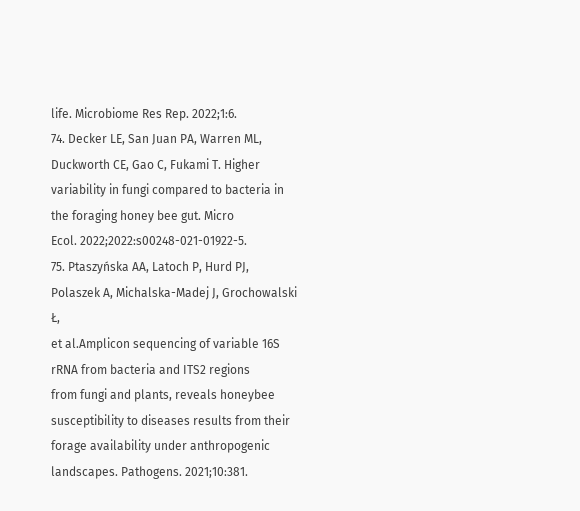life. Microbiome Res Rep. 2022;1:6.
74. Decker LE, San Juan PA, Warren ML, Duckworth CE, Gao C, Fukami T. Higher
variability in fungi compared to bacteria in the foraging honey bee gut. Micro
Ecol. 2022;2022:s00248-021-01922-5.
75. Ptaszyńska AA, Latoch P, Hurd PJ, Polaszek A, Michalska-Madej J, Grochowalski Ł,
et al.Amplicon sequencing of variable 16S rRNA from bacteria and ITS2 regions
from fungi and plants, reveals honeybee susceptibility to diseases results from their
forage availability under anthropogenic landscapes. Pathogens. 2021;10:381.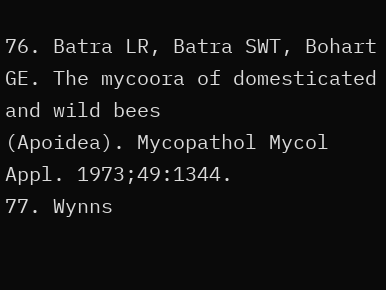76. Batra LR, Batra SWT, Bohart GE. The mycoora of domesticated and wild bees
(Apoidea). Mycopathol Mycol Appl. 1973;49:1344.
77. Wynns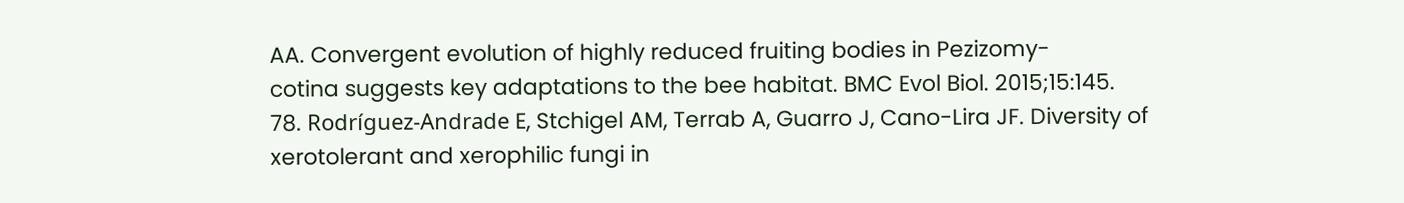AA. Convergent evolution of highly reduced fruiting bodies in Pezizomy-
cotina suggests key adaptations to the bee habitat. BMC Evol Biol. 2015;15:145.
78. Rodríguez-Andrade E, Stchigel AM, Terrab A, Guarro J, Cano-Lira JF. Diversity of
xerotolerant and xerophilic fungi in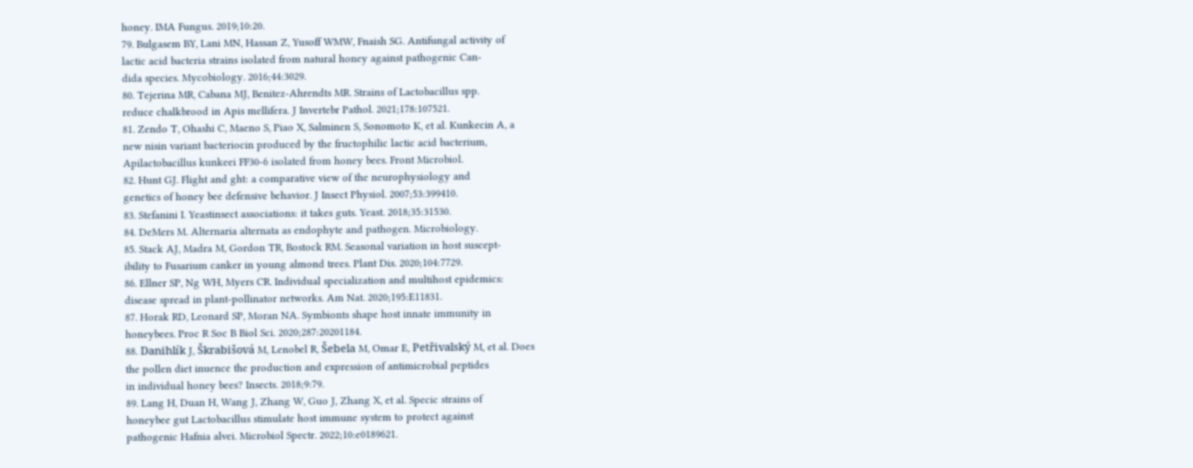honey. IMA Fungus. 2019;10:20.
79. Bulgasem BY, Lani MN, Hassan Z, Yusoff WMW, Fnaish SG. Antifungal activity of
lactic acid bacteria strains isolated from natural honey against pathogenic Can-
dida species. Mycobiology. 2016;44:3029.
80. Tejerina MR, Cabana MJ, Benitez-Ahrendts MR. Strains of Lactobacillus spp.
reduce chalkbrood in Apis mellifera. J Invertebr Pathol. 2021;178:107521.
81. Zendo T, Ohashi C, Maeno S, Piao X, Salminen S, Sonomoto K, et al. Kunkecin A, a
new nisin variant bacteriocin produced by the fructophilic lactic acid bacterium,
Apilactobacillus kunkeei FF30-6 isolated from honey bees. Front Microbiol.
82. Hunt GJ. Flight and ght: a comparative view of the neurophysiology and
genetics of honey bee defensive behavior. J Insect Physiol. 2007;53:399410.
83. Stefanini I. Yeastinsect associations: it takes guts. Yeast. 2018;35:31530.
84. DeMers M. Alternaria alternata as endophyte and pathogen. Microbiology.
85. Stack AJ, Madra M, Gordon TR, Bostock RM. Seasonal variation in host suscept-
ibility to Fusarium canker in young almond trees. Plant Dis. 2020;104:7729.
86. Ellner SP, Ng WH, Myers CR. Individual specialization and multihost epidemics:
disease spread in plant-pollinator networks. Am Nat. 2020;195:E11831.
87. Horak RD, Leonard SP, Moran NA. Symbionts shape host innate immunity in
honeybees. Proc R Soc B Biol Sci. 2020;287:20201184.
88. Danihlík J, Škrabišová M, Lenobel R, Šebela M, Omar E, Petřivalský M, et al. Does
the pollen diet inuence the production and expression of antimicrobial peptides
in individual honey bees? Insects. 2018;9:79.
89. Lang H, Duan H, Wang J, Zhang W, Guo J, Zhang X, et al. Specic strains of
honeybee gut Lactobacillus stimulate host immune system to protect against
pathogenic Hafnia alvei. Microbiol Spectr. 2022;10:e0189621.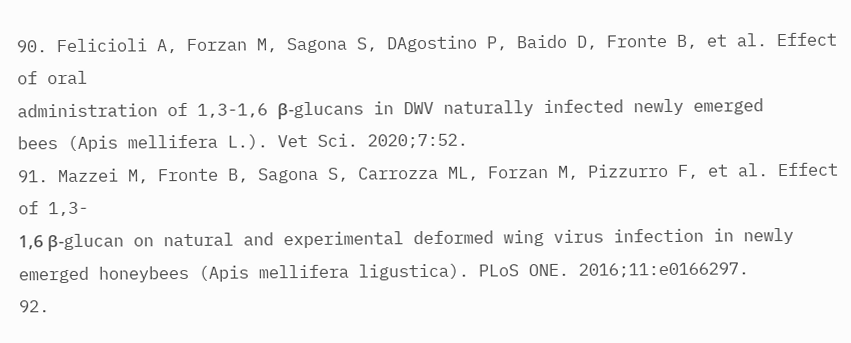90. Felicioli A, Forzan M, Sagona S, DAgostino P, Baido D, Fronte B, et al. Effect of oral
administration of 1,3-1,6 β-glucans in DWV naturally infected newly emerged
bees (Apis mellifera L.). Vet Sci. 2020;7:52.
91. Mazzei M, Fronte B, Sagona S, Carrozza ML, Forzan M, Pizzurro F, et al. Effect of 1,3-
1,6 β-glucan on natural and experimental deformed wing virus infection in newly
emerged honeybees (Apis mellifera ligustica). PLoS ONE. 2016;11:e0166297.
92.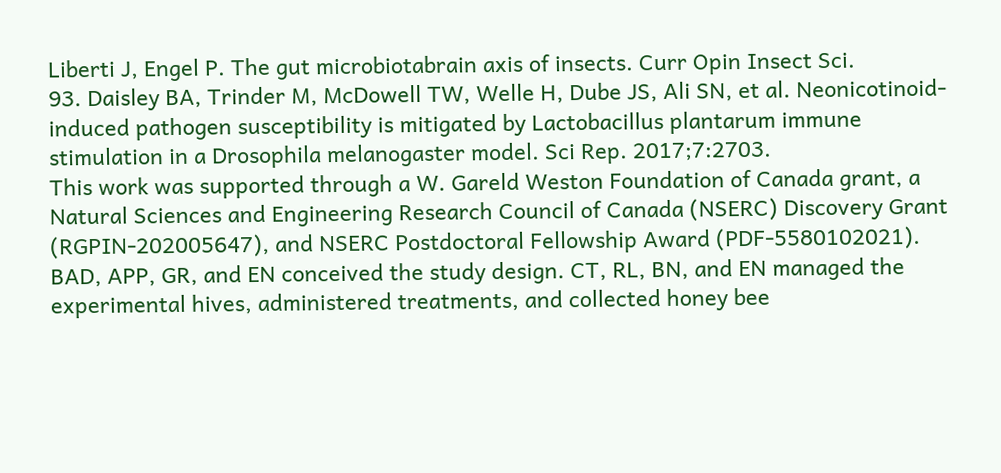Liberti J, Engel P. The gut microbiotabrain axis of insects. Curr Opin Insect Sci.
93. Daisley BA, Trinder M, McDowell TW, Welle H, Dube JS, Ali SN, et al. Neonicotinoid-
induced pathogen susceptibility is mitigated by Lactobacillus plantarum immune
stimulation in a Drosophila melanogaster model. Sci Rep. 2017;7:2703.
This work was supported through a W. Gareld Weston Foundation of Canada grant, a
Natural Sciences and Engineering Research Council of Canada (NSERC) Discovery Grant
(RGPIN-202005647), and NSERC Postdoctoral Fellowship Award (PDF-5580102021).
BAD, APP, GR, and EN conceived the study design. CT, RL, BN, and EN managed the
experimental hives, administered treatments, and collected honey bee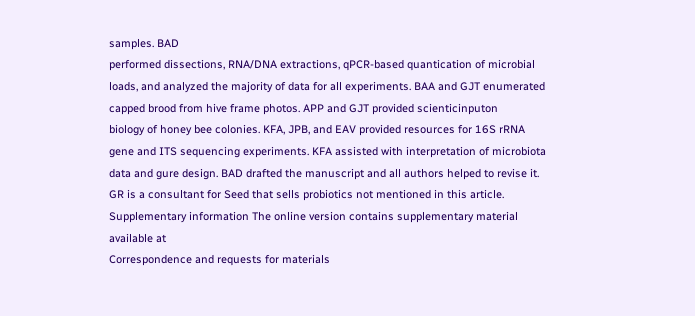samples. BAD
performed dissections, RNA/DNA extractions, qPCR-based quantication of microbial
loads, and analyzed the majority of data for all experiments. BAA and GJT enumerated
capped brood from hive frame photos. APP and GJT provided scienticinputon
biology of honey bee colonies. KFA, JPB, and EAV provided resources for 16S rRNA
gene and ITS sequencing experiments. KFA assisted with interpretation of microbiota
data and gure design. BAD drafted the manuscript and all authors helped to revise it.
GR is a consultant for Seed that sells probiotics not mentioned in this article.
Supplementary information The online version contains supplementary material
available at
Correspondence and requests for materials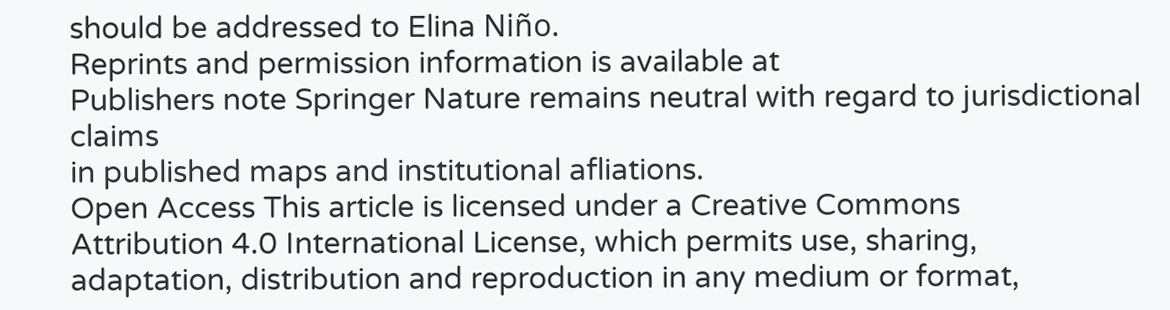should be addressed to Elina Niño.
Reprints and permission information is available at
Publishers note Springer Nature remains neutral with regard to jurisdictional claims
in published maps and institutional afliations.
Open Access This article is licensed under a Creative Commons
Attribution 4.0 International License, which permits use, sharing,
adaptation, distribution and reproduction in any medium or format,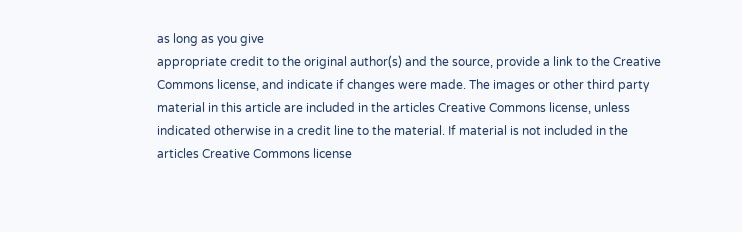as long as you give
appropriate credit to the original author(s) and the source, provide a link to the Creative
Commons license, and indicate if changes were made. The images or other third party
material in this article are included in the articles Creative Commons license, unless
indicated otherwise in a credit line to the material. If material is not included in the
articles Creative Commons license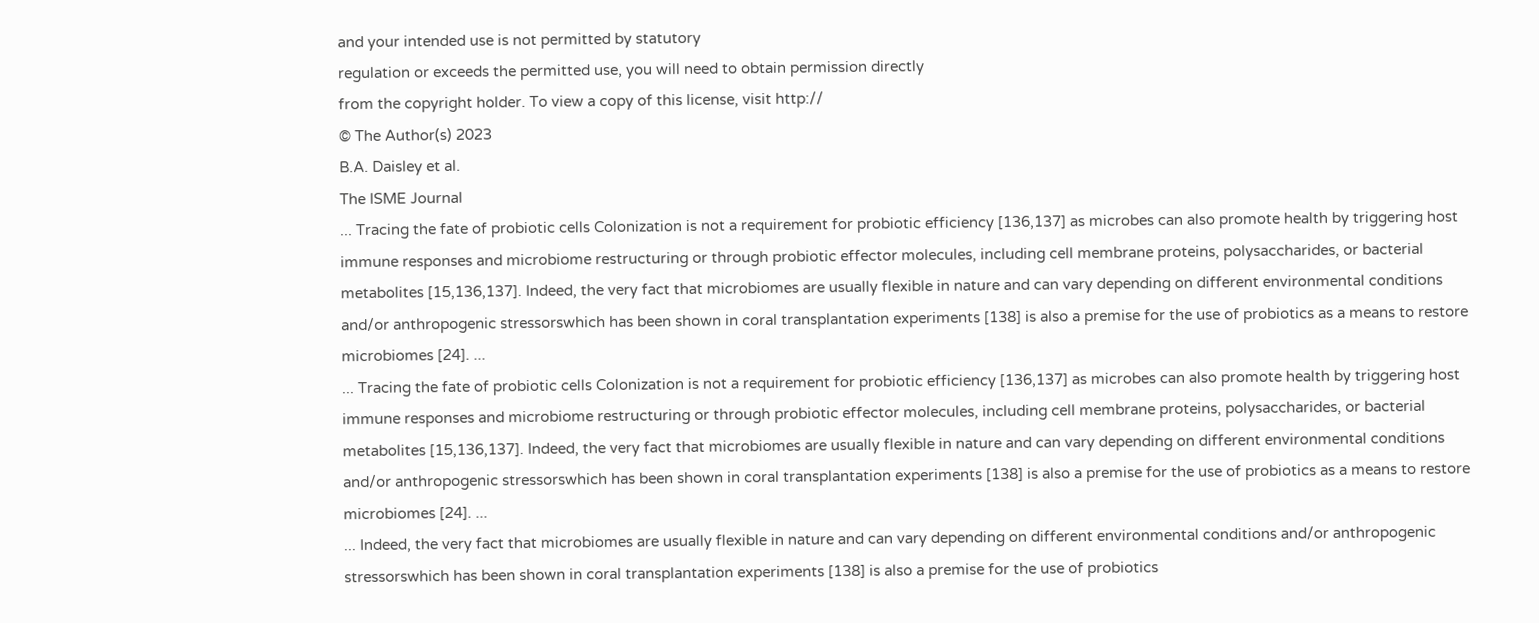and your intended use is not permitted by statutory
regulation or exceeds the permitted use, you will need to obtain permission directly
from the copyright holder. To view a copy of this license, visit http://
© The Author(s) 2023
B.A. Daisley et al.
The ISME Journal
... Tracing the fate of probiotic cells Colonization is not a requirement for probiotic efficiency [136,137] as microbes can also promote health by triggering host immune responses and microbiome restructuring or through probiotic effector molecules, including cell membrane proteins, polysaccharides, or bacterial metabolites [15,136,137]. Indeed, the very fact that microbiomes are usually flexible in nature and can vary depending on different environmental conditions and/or anthropogenic stressorswhich has been shown in coral transplantation experiments [138] is also a premise for the use of probiotics as a means to restore microbiomes [24]. ...
... Tracing the fate of probiotic cells Colonization is not a requirement for probiotic efficiency [136,137] as microbes can also promote health by triggering host immune responses and microbiome restructuring or through probiotic effector molecules, including cell membrane proteins, polysaccharides, or bacterial metabolites [15,136,137]. Indeed, the very fact that microbiomes are usually flexible in nature and can vary depending on different environmental conditions and/or anthropogenic stressorswhich has been shown in coral transplantation experiments [138] is also a premise for the use of probiotics as a means to restore microbiomes [24]. ...
... Indeed, the very fact that microbiomes are usually flexible in nature and can vary depending on different environmental conditions and/or anthropogenic stressorswhich has been shown in coral transplantation experiments [138] is also a premise for the use of probiotics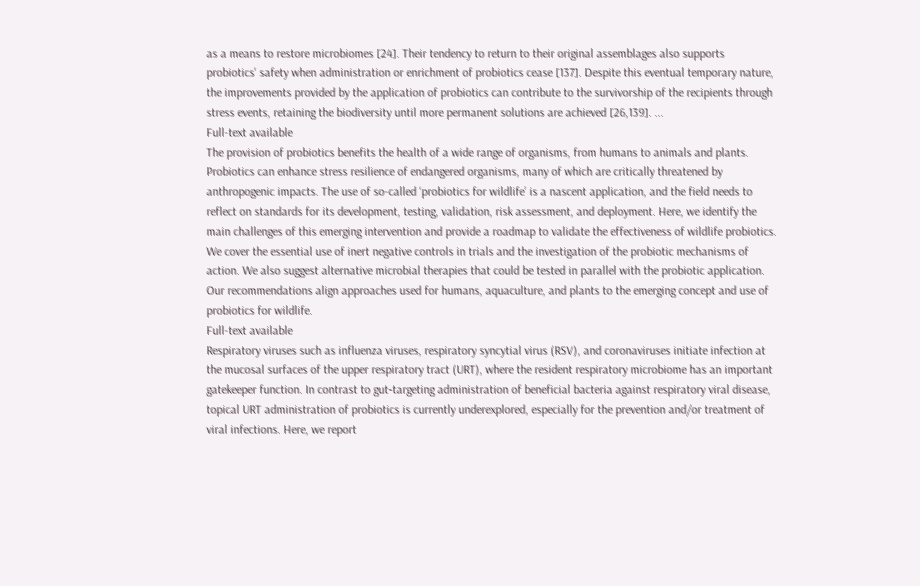as a means to restore microbiomes [24]. Their tendency to return to their original assemblages also supports probiotics' safety when administration or enrichment of probiotics cease [137]. Despite this eventual temporary nature, the improvements provided by the application of probiotics can contribute to the survivorship of the recipients through stress events, retaining the biodiversity until more permanent solutions are achieved [26,139]. ...
Full-text available
The provision of probiotics benefits the health of a wide range of organisms, from humans to animals and plants. Probiotics can enhance stress resilience of endangered organisms, many of which are critically threatened by anthropogenic impacts. The use of so-called ‘probiotics for wildlife’ is a nascent application, and the field needs to reflect on standards for its development, testing, validation, risk assessment, and deployment. Here, we identify the main challenges of this emerging intervention and provide a roadmap to validate the effectiveness of wildlife probiotics. We cover the essential use of inert negative controls in trials and the investigation of the probiotic mechanisms of action. We also suggest alternative microbial therapies that could be tested in parallel with the probiotic application. Our recommendations align approaches used for humans, aquaculture, and plants to the emerging concept and use of probiotics for wildlife.
Full-text available
Respiratory viruses such as influenza viruses, respiratory syncytial virus (RSV), and coronaviruses initiate infection at the mucosal surfaces of the upper respiratory tract (URT), where the resident respiratory microbiome has an important gatekeeper function. In contrast to gut‐targeting administration of beneficial bacteria against respiratory viral disease, topical URT administration of probiotics is currently underexplored, especially for the prevention and/or treatment of viral infections. Here, we report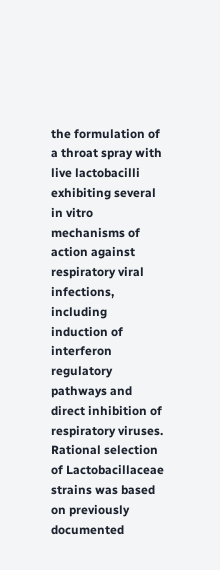the formulation of a throat spray with live lactobacilli exhibiting several in vitro mechanisms of action against respiratory viral infections, including induction of interferon regulatory pathways and direct inhibition of respiratory viruses. Rational selection of Lactobacillaceae strains was based on previously documented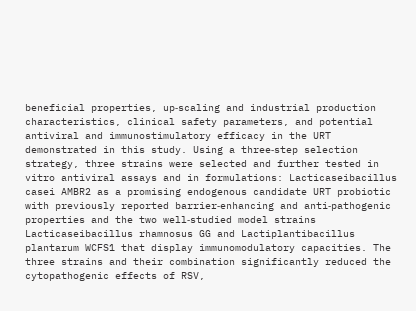beneficial properties, up‐scaling and industrial production characteristics, clinical safety parameters, and potential antiviral and immunostimulatory efficacy in the URT demonstrated in this study. Using a three‐step selection strategy, three strains were selected and further tested in vitro antiviral assays and in formulations: Lacticaseibacillus casei AMBR2 as a promising endogenous candidate URT probiotic with previously reported barrier‐enhancing and anti‐pathogenic properties and the two well‐studied model strains Lacticaseibacillus rhamnosus GG and Lactiplantibacillus plantarum WCFS1 that display immunomodulatory capacities. The three strains and their combination significantly reduced the cytopathogenic effects of RSV,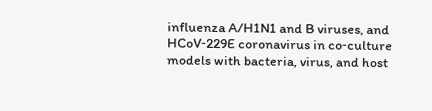influenza A/H1N1 and B viruses, and HCoV‐229E coronavirus in co‐culture models with bacteria, virus, and host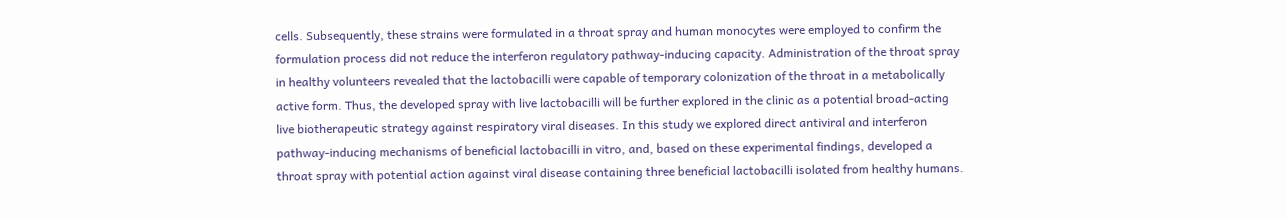cells. Subsequently, these strains were formulated in a throat spray and human monocytes were employed to confirm the formulation process did not reduce the interferon regulatory pathway‐inducing capacity. Administration of the throat spray in healthy volunteers revealed that the lactobacilli were capable of temporary colonization of the throat in a metabolically active form. Thus, the developed spray with live lactobacilli will be further explored in the clinic as a potential broad‐acting live biotherapeutic strategy against respiratory viral diseases. In this study we explored direct antiviral and interferon pathway‐inducing mechanisms of beneficial lactobacilli in vitro, and, based on these experimental findings, developed a throat spray with potential action against viral disease containing three beneficial lactobacilli isolated from healthy humans.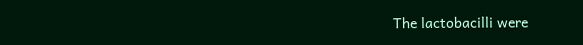The lactobacilli were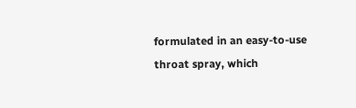formulated in an easy‐to‐use throat spray, which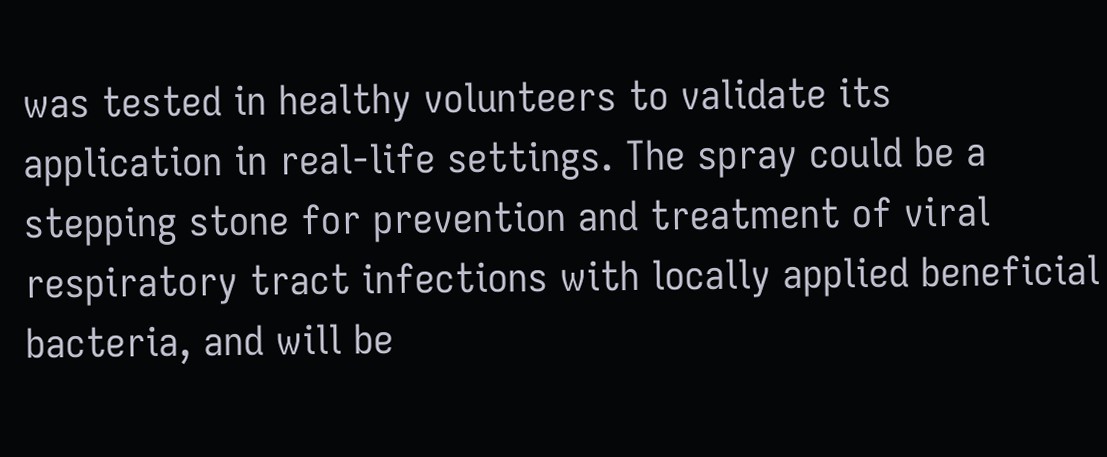was tested in healthy volunteers to validate its application in real‐life settings. The spray could be a stepping stone for prevention and treatment of viral respiratory tract infections with locally applied beneficial bacteria, and will be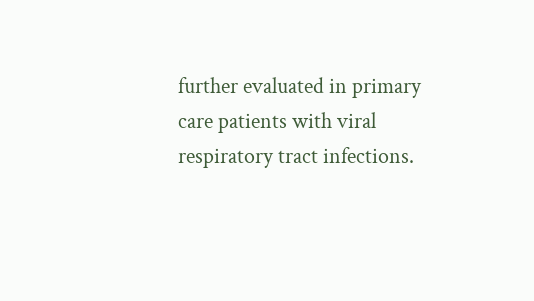further evaluated in primary care patients with viral respiratory tract infections.